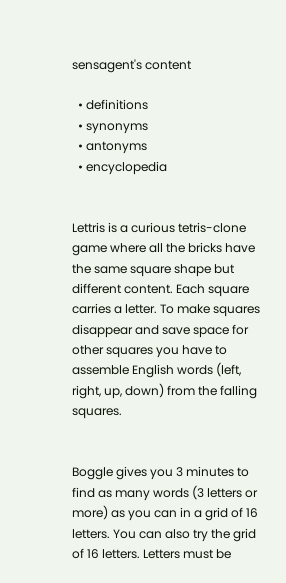sensagent's content

  • definitions
  • synonyms
  • antonyms
  • encyclopedia


Lettris is a curious tetris-clone game where all the bricks have the same square shape but different content. Each square carries a letter. To make squares disappear and save space for other squares you have to assemble English words (left, right, up, down) from the falling squares.


Boggle gives you 3 minutes to find as many words (3 letters or more) as you can in a grid of 16 letters. You can also try the grid of 16 letters. Letters must be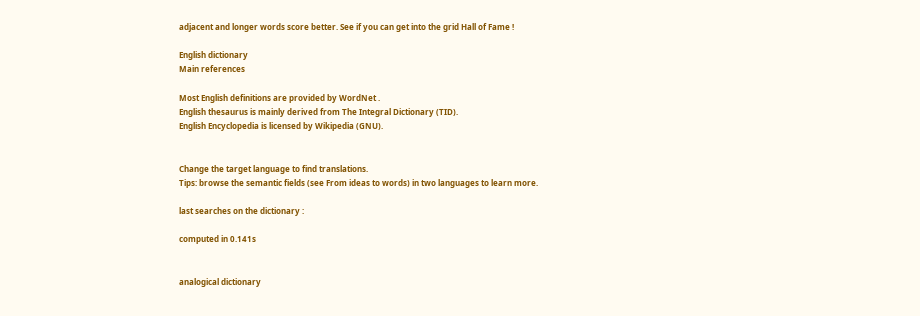adjacent and longer words score better. See if you can get into the grid Hall of Fame !

English dictionary
Main references

Most English definitions are provided by WordNet .
English thesaurus is mainly derived from The Integral Dictionary (TID).
English Encyclopedia is licensed by Wikipedia (GNU).


Change the target language to find translations.
Tips: browse the semantic fields (see From ideas to words) in two languages to learn more.

last searches on the dictionary :

computed in 0.141s


analogical dictionary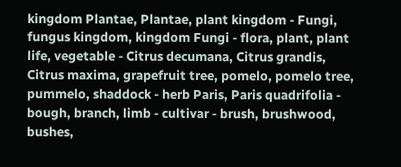kingdom Plantae, Plantae, plant kingdom - Fungi, fungus kingdom, kingdom Fungi - flora, plant, plant life, vegetable - Citrus decumana, Citrus grandis, Citrus maxima, grapefruit tree, pomelo, pomelo tree, pummelo, shaddock - herb Paris, Paris quadrifolia - bough, branch, limb - cultivar - brush, brushwood, bushes,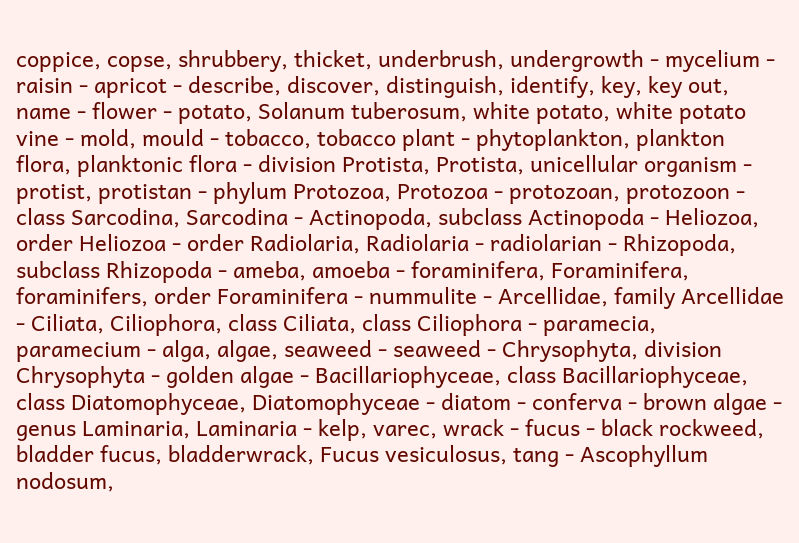coppice, copse, shrubbery, thicket, underbrush, undergrowth - mycelium - raisin - apricot - describe, discover, distinguish, identify, key, key out, name - flower - potato, Solanum tuberosum, white potato, white potato vine - mold, mould - tobacco, tobacco plant - phytoplankton, plankton flora, planktonic flora - division Protista, Protista, unicellular organism - protist, protistan - phylum Protozoa, Protozoa - protozoan, protozoon - class Sarcodina, Sarcodina - Actinopoda, subclass Actinopoda - Heliozoa, order Heliozoa - order Radiolaria, Radiolaria - radiolarian - Rhizopoda, subclass Rhizopoda - ameba, amoeba - foraminifera, Foraminifera, foraminifers, order Foraminifera - nummulite - Arcellidae, family Arcellidae - Ciliata, Ciliophora, class Ciliata, class Ciliophora - paramecia, paramecium - alga, algae, seaweed - seaweed - Chrysophyta, division Chrysophyta - golden algae - Bacillariophyceae, class Bacillariophyceae, class Diatomophyceae, Diatomophyceae - diatom - conferva - brown algae - genus Laminaria, Laminaria - kelp, varec, wrack - fucus - black rockweed, bladder fucus, bladderwrack, Fucus vesiculosus, tang - Ascophyllum nodosum,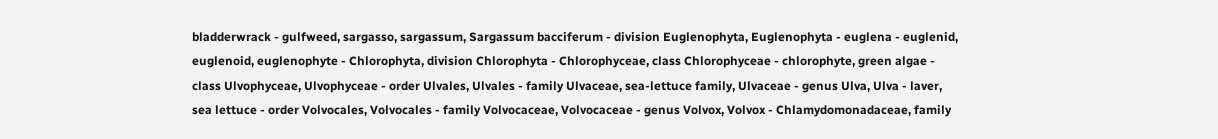bladderwrack - gulfweed, sargasso, sargassum, Sargassum bacciferum - division Euglenophyta, Euglenophyta - euglena - euglenid, euglenoid, euglenophyte - Chlorophyta, division Chlorophyta - Chlorophyceae, class Chlorophyceae - chlorophyte, green algae - class Ulvophyceae, Ulvophyceae - order Ulvales, Ulvales - family Ulvaceae, sea-lettuce family, Ulvaceae - genus Ulva, Ulva - laver, sea lettuce - order Volvocales, Volvocales - family Volvocaceae, Volvocaceae - genus Volvox, Volvox - Chlamydomonadaceae, family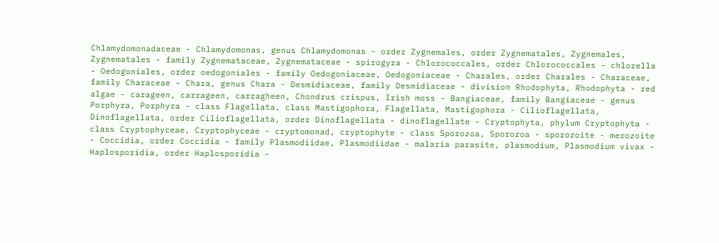Chlamydomonadaceae - Chlamydomonas, genus Chlamydomonas - order Zygnemales, order Zygnematales, Zygnemales, Zygnematales - family Zygnemataceae, Zygnemataceae - spirogyra - Chlorococcales, order Chlorococcales - chlorella - Oedogoniales, order oedogoniales - family Oedogoniaceae, Oedogoniaceae - Charales, order Charales - Characeae, family Characeae - Chara, genus Chara - Desmidiaceae, family Desmidiaceae - division Rhodophyta, Rhodophyta - red algae - carageen, carrageen, carragheen, Chondrus crispus, Irish moss - Bangiaceae, family Bangiaceae - genus Porphyra, Porphyra - class Flagellata, class Mastigophora, Flagellata, Mastigophora - Cilioflagellata, Dinoflagellata, order Cilioflagellata, order Dinoflagellata - dinoflagellate - Cryptophyta, phylum Cryptophyta - class Cryptophyceae, Cryptophyceae - cryptomonad, cryptophyte - class Sporozoa, Sporozoa - sporozoite - merozoite - Coccidia, order Coccidia - family Plasmodiidae, Plasmodiidae - malaria parasite, plasmodium, Plasmodium vivax - Haplosporidia, order Haplosporidia -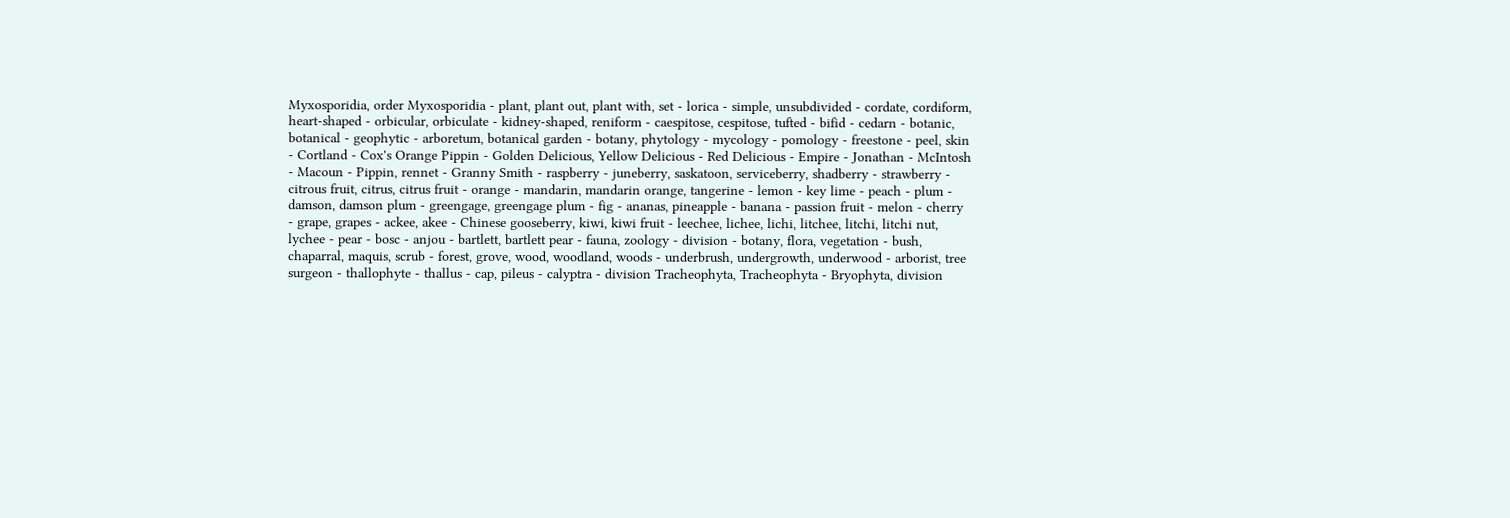Myxosporidia, order Myxosporidia - plant, plant out, plant with, set - lorica - simple, unsubdivided - cordate, cordiform, heart-shaped - orbicular, orbiculate - kidney-shaped, reniform - caespitose, cespitose, tufted - bifid - cedarn - botanic, botanical - geophytic - arboretum, botanical garden - botany, phytology - mycology - pomology - freestone - peel, skin - Cortland - Cox's Orange Pippin - Golden Delicious, Yellow Delicious - Red Delicious - Empire - Jonathan - McIntosh - Macoun - Pippin, rennet - Granny Smith - raspberry - juneberry, saskatoon, serviceberry, shadberry - strawberry - citrous fruit, citrus, citrus fruit - orange - mandarin, mandarin orange, tangerine - lemon - key lime - peach - plum - damson, damson plum - greengage, greengage plum - fig - ananas, pineapple - banana - passion fruit - melon - cherry - grape, grapes - ackee, akee - Chinese gooseberry, kiwi, kiwi fruit - leechee, lichee, lichi, litchee, litchi, litchi nut, lychee - pear - bosc - anjou - bartlett, bartlett pear - fauna, zoology - division - botany, flora, vegetation - bush, chaparral, maquis, scrub - forest, grove, wood, woodland, woods - underbrush, undergrowth, underwood - arborist, tree surgeon - thallophyte - thallus - cap, pileus - calyptra - division Tracheophyta, Tracheophyta - Bryophyta, division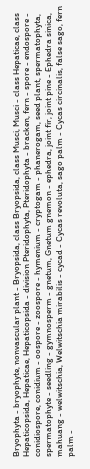Bryophyta - bryophyte, nonvascular plant - Bryopsida, class Bryopsida, class Musci, Musci - class Hepaticae, class Hepaticopsida, Hepaticae, Hepaticopsida - division Pteridophyta, Pteridophyta - bracken, fern - spore - endospore - conidiospore, conidium - oospore - zoospore - hymenium - cryptogam - phanerogam, seed plant, spermatophyta, spermatophyte - seedling - gymnosperm - gnetum, Gnetum gnemon - ephedra, joint fir, joint pine - Ephedra sinica, mahuang - welwitschia, Welwitschia mirabilis - cycad - Cycas revoluta, sago palm - Cycas circinalis, false sago, fern palm -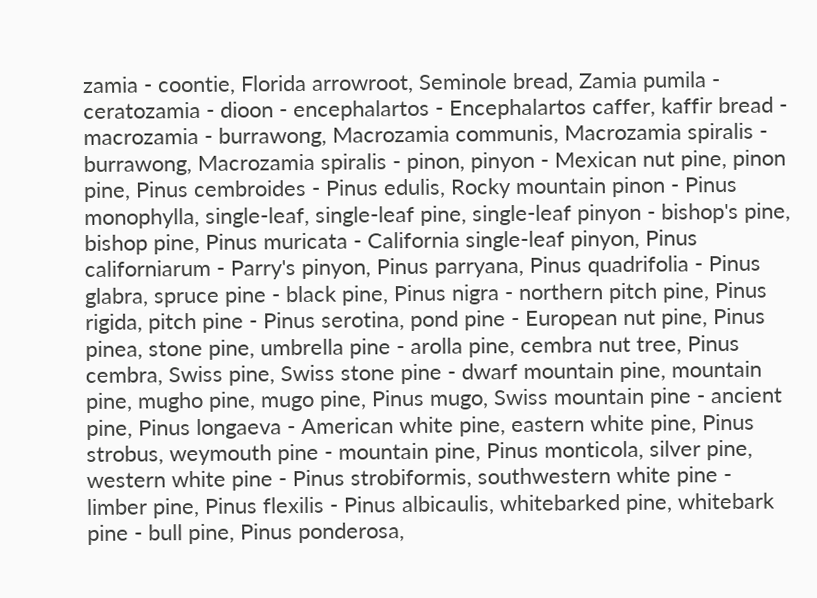zamia - coontie, Florida arrowroot, Seminole bread, Zamia pumila - ceratozamia - dioon - encephalartos - Encephalartos caffer, kaffir bread - macrozamia - burrawong, Macrozamia communis, Macrozamia spiralis - burrawong, Macrozamia spiralis - pinon, pinyon - Mexican nut pine, pinon pine, Pinus cembroides - Pinus edulis, Rocky mountain pinon - Pinus monophylla, single-leaf, single-leaf pine, single-leaf pinyon - bishop's pine, bishop pine, Pinus muricata - California single-leaf pinyon, Pinus californiarum - Parry's pinyon, Pinus parryana, Pinus quadrifolia - Pinus glabra, spruce pine - black pine, Pinus nigra - northern pitch pine, Pinus rigida, pitch pine - Pinus serotina, pond pine - European nut pine, Pinus pinea, stone pine, umbrella pine - arolla pine, cembra nut tree, Pinus cembra, Swiss pine, Swiss stone pine - dwarf mountain pine, mountain pine, mugho pine, mugo pine, Pinus mugo, Swiss mountain pine - ancient pine, Pinus longaeva - American white pine, eastern white pine, Pinus strobus, weymouth pine - mountain pine, Pinus monticola, silver pine, western white pine - Pinus strobiformis, southwestern white pine - limber pine, Pinus flexilis - Pinus albicaulis, whitebarked pine, whitebark pine - bull pine, Pinus ponderosa,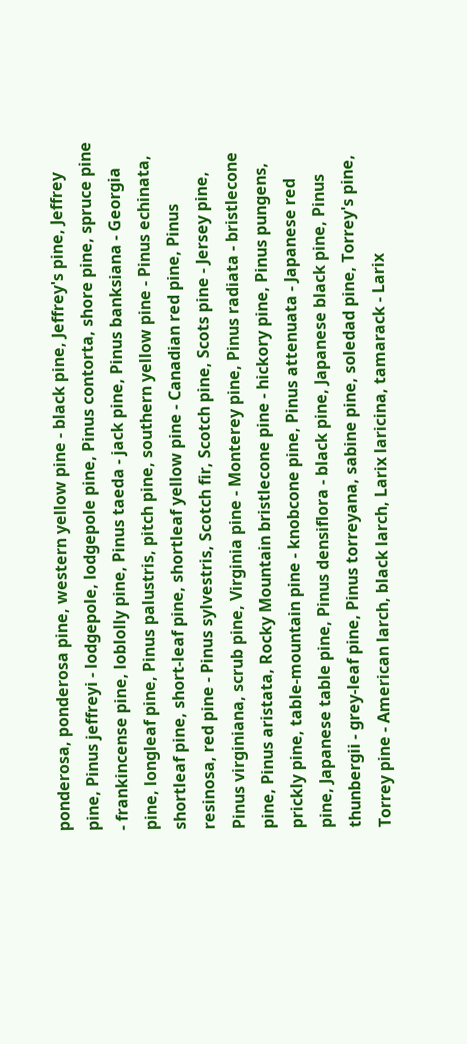ponderosa, ponderosa pine, western yellow pine - black pine, Jeffrey's pine, Jeffrey pine, Pinus jeffreyi - lodgepole, lodgepole pine, Pinus contorta, shore pine, spruce pine - frankincense pine, loblolly pine, Pinus taeda - jack pine, Pinus banksiana - Georgia pine, longleaf pine, Pinus palustris, pitch pine, southern yellow pine - Pinus echinata, shortleaf pine, short-leaf pine, shortleaf yellow pine - Canadian red pine, Pinus resinosa, red pine - Pinus sylvestris, Scotch fir, Scotch pine, Scots pine - Jersey pine, Pinus virginiana, scrub pine, Virginia pine - Monterey pine, Pinus radiata - bristlecone pine, Pinus aristata, Rocky Mountain bristlecone pine - hickory pine, Pinus pungens, prickly pine, table-mountain pine - knobcone pine, Pinus attenuata - Japanese red pine, Japanese table pine, Pinus densiflora - black pine, Japanese black pine, Pinus thunbergii - grey-leaf pine, Pinus torreyana, sabine pine, soledad pine, Torrey's pine, Torrey pine - American larch, black larch, Larix laricina, tamarack - Larix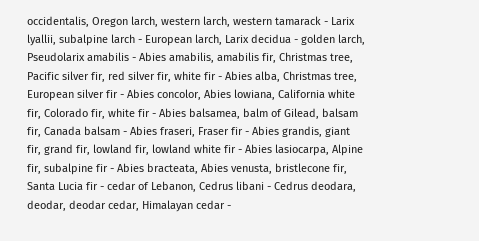occidentalis, Oregon larch, western larch, western tamarack - Larix lyallii, subalpine larch - European larch, Larix decidua - golden larch, Pseudolarix amabilis - Abies amabilis, amabilis fir, Christmas tree, Pacific silver fir, red silver fir, white fir - Abies alba, Christmas tree, European silver fir - Abies concolor, Abies lowiana, California white fir, Colorado fir, white fir - Abies balsamea, balm of Gilead, balsam fir, Canada balsam - Abies fraseri, Fraser fir - Abies grandis, giant fir, grand fir, lowland fir, lowland white fir - Abies lasiocarpa, Alpine fir, subalpine fir - Abies bracteata, Abies venusta, bristlecone fir, Santa Lucia fir - cedar of Lebanon, Cedrus libani - Cedrus deodara, deodar, deodar cedar, Himalayan cedar -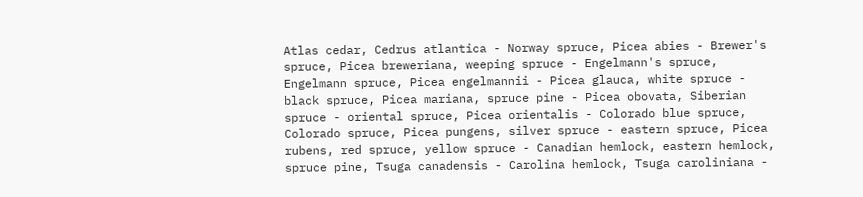Atlas cedar, Cedrus atlantica - Norway spruce, Picea abies - Brewer's spruce, Picea breweriana, weeping spruce - Engelmann's spruce, Engelmann spruce, Picea engelmannii - Picea glauca, white spruce - black spruce, Picea mariana, spruce pine - Picea obovata, Siberian spruce - oriental spruce, Picea orientalis - Colorado blue spruce, Colorado spruce, Picea pungens, silver spruce - eastern spruce, Picea rubens, red spruce, yellow spruce - Canadian hemlock, eastern hemlock, spruce pine, Tsuga canadensis - Carolina hemlock, Tsuga caroliniana -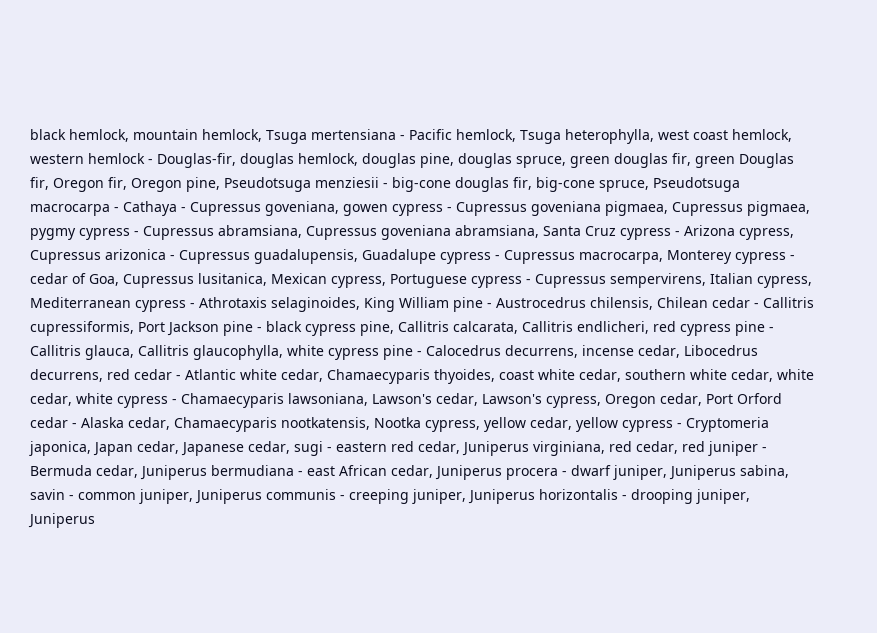black hemlock, mountain hemlock, Tsuga mertensiana - Pacific hemlock, Tsuga heterophylla, west coast hemlock, western hemlock - Douglas-fir, douglas hemlock, douglas pine, douglas spruce, green douglas fir, green Douglas fir, Oregon fir, Oregon pine, Pseudotsuga menziesii - big-cone douglas fir, big-cone spruce, Pseudotsuga macrocarpa - Cathaya - Cupressus goveniana, gowen cypress - Cupressus goveniana pigmaea, Cupressus pigmaea, pygmy cypress - Cupressus abramsiana, Cupressus goveniana abramsiana, Santa Cruz cypress - Arizona cypress, Cupressus arizonica - Cupressus guadalupensis, Guadalupe cypress - Cupressus macrocarpa, Monterey cypress - cedar of Goa, Cupressus lusitanica, Mexican cypress, Portuguese cypress - Cupressus sempervirens, Italian cypress, Mediterranean cypress - Athrotaxis selaginoides, King William pine - Austrocedrus chilensis, Chilean cedar - Callitris cupressiformis, Port Jackson pine - black cypress pine, Callitris calcarata, Callitris endlicheri, red cypress pine - Callitris glauca, Callitris glaucophylla, white cypress pine - Calocedrus decurrens, incense cedar, Libocedrus decurrens, red cedar - Atlantic white cedar, Chamaecyparis thyoides, coast white cedar, southern white cedar, white cedar, white cypress - Chamaecyparis lawsoniana, Lawson's cedar, Lawson's cypress, Oregon cedar, Port Orford cedar - Alaska cedar, Chamaecyparis nootkatensis, Nootka cypress, yellow cedar, yellow cypress - Cryptomeria japonica, Japan cedar, Japanese cedar, sugi - eastern red cedar, Juniperus virginiana, red cedar, red juniper - Bermuda cedar, Juniperus bermudiana - east African cedar, Juniperus procera - dwarf juniper, Juniperus sabina, savin - common juniper, Juniperus communis - creeping juniper, Juniperus horizontalis - drooping juniper, Juniperus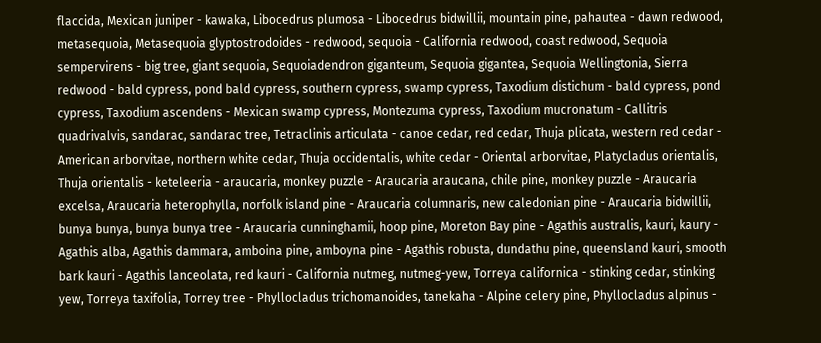flaccida, Mexican juniper - kawaka, Libocedrus plumosa - Libocedrus bidwillii, mountain pine, pahautea - dawn redwood, metasequoia, Metasequoia glyptostrodoides - redwood, sequoia - California redwood, coast redwood, Sequoia sempervirens - big tree, giant sequoia, Sequoiadendron giganteum, Sequoia gigantea, Sequoia Wellingtonia, Sierra redwood - bald cypress, pond bald cypress, southern cypress, swamp cypress, Taxodium distichum - bald cypress, pond cypress, Taxodium ascendens - Mexican swamp cypress, Montezuma cypress, Taxodium mucronatum - Callitris quadrivalvis, sandarac, sandarac tree, Tetraclinis articulata - canoe cedar, red cedar, Thuja plicata, western red cedar - American arborvitae, northern white cedar, Thuja occidentalis, white cedar - Oriental arborvitae, Platycladus orientalis, Thuja orientalis - keteleeria - araucaria, monkey puzzle - Araucaria araucana, chile pine, monkey puzzle - Araucaria excelsa, Araucaria heterophylla, norfolk island pine - Araucaria columnaris, new caledonian pine - Araucaria bidwillii, bunya bunya, bunya bunya tree - Araucaria cunninghamii, hoop pine, Moreton Bay pine - Agathis australis, kauri, kaury - Agathis alba, Agathis dammara, amboina pine, amboyna pine - Agathis robusta, dundathu pine, queensland kauri, smooth bark kauri - Agathis lanceolata, red kauri - California nutmeg, nutmeg-yew, Torreya californica - stinking cedar, stinking yew, Torreya taxifolia, Torrey tree - Phyllocladus trichomanoides, tanekaha - Alpine celery pine, Phyllocladus alpinus -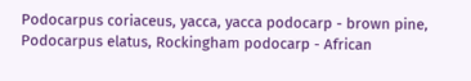Podocarpus coriaceus, yacca, yacca podocarp - brown pine, Podocarpus elatus, Rockingham podocarp - African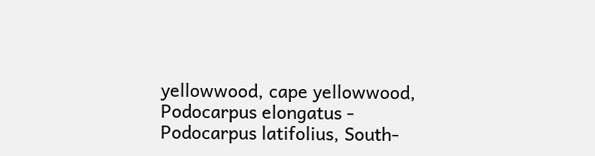yellowwood, cape yellowwood, Podocarpus elongatus - Podocarpus latifolius, South-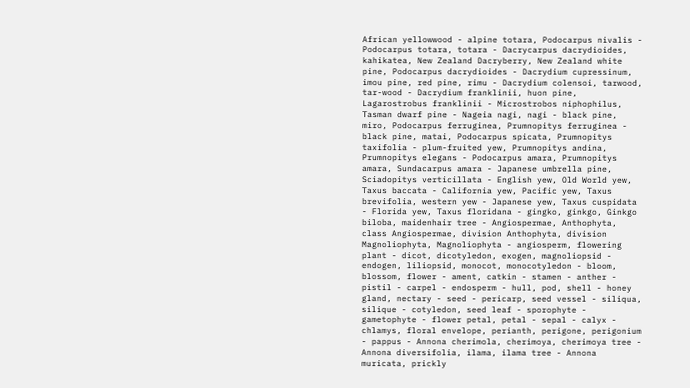African yellowwood - alpine totara, Podocarpus nivalis - Podocarpus totara, totara - Dacrycarpus dacrydioides, kahikatea, New Zealand Dacryberry, New Zealand white pine, Podocarpus dacrydioides - Dacrydium cupressinum, imou pine, red pine, rimu - Dacrydium colensoi, tarwood, tar-wood - Dacrydium franklinii, huon pine, Lagarostrobus franklinii - Microstrobos niphophilus, Tasman dwarf pine - Nageia nagi, nagi - black pine, miro, Podocarpus ferruginea, Prumnopitys ferruginea - black pine, matai, Podocarpus spicata, Prumnopitys taxifolia - plum-fruited yew, Prumnopitys andina, Prumnopitys elegans - Podocarpus amara, Prumnopitys amara, Sundacarpus amara - Japanese umbrella pine, Sciadopitys verticillata - English yew, Old World yew, Taxus baccata - California yew, Pacific yew, Taxus brevifolia, western yew - Japanese yew, Taxus cuspidata - Florida yew, Taxus floridana - gingko, ginkgo, Ginkgo biloba, maidenhair tree - Angiospermae, Anthophyta, class Angiospermae, division Anthophyta, division Magnoliophyta, Magnoliophyta - angiosperm, flowering plant - dicot, dicotyledon, exogen, magnoliopsid - endogen, liliopsid, monocot, monocotyledon - bloom, blossom, flower - ament, catkin - stamen - anther - pistil - carpel - endosperm - hull, pod, shell - honey gland, nectary - seed - pericarp, seed vessel - siliqua, silique - cotyledon, seed leaf - sporophyte - gametophyte - flower petal, petal - sepal - calyx - chlamys, floral envelope, perianth, perigone, perigonium - pappus - Annona cherimola, cherimoya, cherimoya tree - Annona diversifolia, ilama, ilama tree - Annona muricata, prickly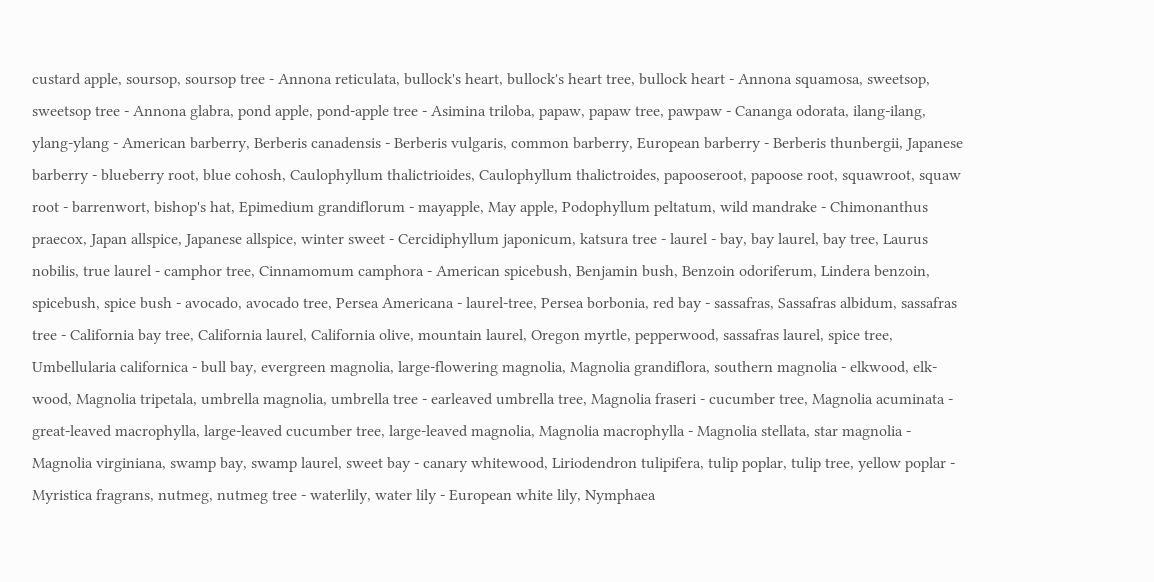custard apple, soursop, soursop tree - Annona reticulata, bullock's heart, bullock's heart tree, bullock heart - Annona squamosa, sweetsop, sweetsop tree - Annona glabra, pond apple, pond-apple tree - Asimina triloba, papaw, papaw tree, pawpaw - Cananga odorata, ilang-ilang, ylang-ylang - American barberry, Berberis canadensis - Berberis vulgaris, common barberry, European barberry - Berberis thunbergii, Japanese barberry - blueberry root, blue cohosh, Caulophyllum thalictrioides, Caulophyllum thalictroides, papooseroot, papoose root, squawroot, squaw root - barrenwort, bishop's hat, Epimedium grandiflorum - mayapple, May apple, Podophyllum peltatum, wild mandrake - Chimonanthus praecox, Japan allspice, Japanese allspice, winter sweet - Cercidiphyllum japonicum, katsura tree - laurel - bay, bay laurel, bay tree, Laurus nobilis, true laurel - camphor tree, Cinnamomum camphora - American spicebush, Benjamin bush, Benzoin odoriferum, Lindera benzoin, spicebush, spice bush - avocado, avocado tree, Persea Americana - laurel-tree, Persea borbonia, red bay - sassafras, Sassafras albidum, sassafras tree - California bay tree, California laurel, California olive, mountain laurel, Oregon myrtle, pepperwood, sassafras laurel, spice tree, Umbellularia californica - bull bay, evergreen magnolia, large-flowering magnolia, Magnolia grandiflora, southern magnolia - elkwood, elk-wood, Magnolia tripetala, umbrella magnolia, umbrella tree - earleaved umbrella tree, Magnolia fraseri - cucumber tree, Magnolia acuminata - great-leaved macrophylla, large-leaved cucumber tree, large-leaved magnolia, Magnolia macrophylla - Magnolia stellata, star magnolia - Magnolia virginiana, swamp bay, swamp laurel, sweet bay - canary whitewood, Liriodendron tulipifera, tulip poplar, tulip tree, yellow poplar - Myristica fragrans, nutmeg, nutmeg tree - waterlily, water lily - European white lily, Nymphaea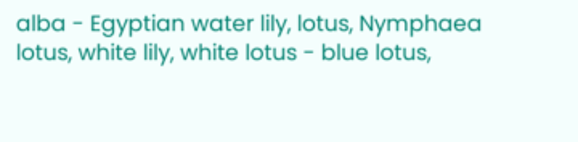alba - Egyptian water lily, lotus, Nymphaea lotus, white lily, white lotus - blue lotus,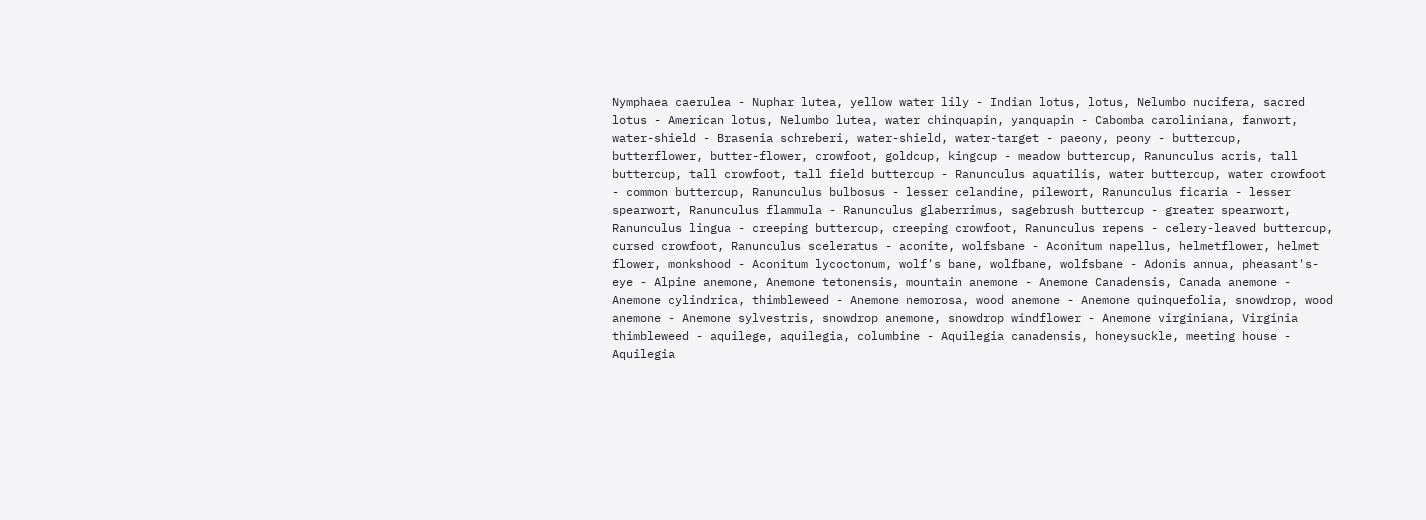Nymphaea caerulea - Nuphar lutea, yellow water lily - Indian lotus, lotus, Nelumbo nucifera, sacred lotus - American lotus, Nelumbo lutea, water chinquapin, yanquapin - Cabomba caroliniana, fanwort, water-shield - Brasenia schreberi, water-shield, water-target - paeony, peony - buttercup, butterflower, butter-flower, crowfoot, goldcup, kingcup - meadow buttercup, Ranunculus acris, tall buttercup, tall crowfoot, tall field buttercup - Ranunculus aquatilis, water buttercup, water crowfoot - common buttercup, Ranunculus bulbosus - lesser celandine, pilewort, Ranunculus ficaria - lesser spearwort, Ranunculus flammula - Ranunculus glaberrimus, sagebrush buttercup - greater spearwort, Ranunculus lingua - creeping buttercup, creeping crowfoot, Ranunculus repens - celery-leaved buttercup, cursed crowfoot, Ranunculus sceleratus - aconite, wolfsbane - Aconitum napellus, helmetflower, helmet flower, monkshood - Aconitum lycoctonum, wolf's bane, wolfbane, wolfsbane - Adonis annua, pheasant's-eye - Alpine anemone, Anemone tetonensis, mountain anemone - Anemone Canadensis, Canada anemone - Anemone cylindrica, thimbleweed - Anemone nemorosa, wood anemone - Anemone quinquefolia, snowdrop, wood anemone - Anemone sylvestris, snowdrop anemone, snowdrop windflower - Anemone virginiana, Virginia thimbleweed - aquilege, aquilegia, columbine - Aquilegia canadensis, honeysuckle, meeting house - Aquilegia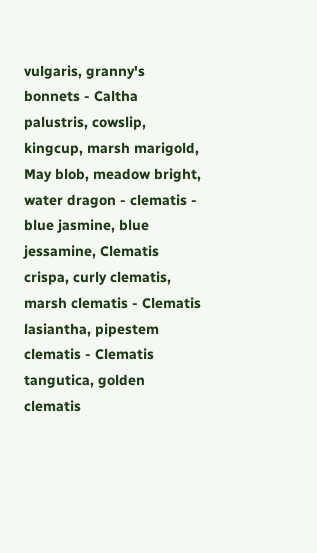vulgaris, granny's bonnets - Caltha palustris, cowslip, kingcup, marsh marigold, May blob, meadow bright, water dragon - clematis - blue jasmine, blue jessamine, Clematis crispa, curly clematis, marsh clematis - Clematis lasiantha, pipestem clematis - Clematis tangutica, golden clematis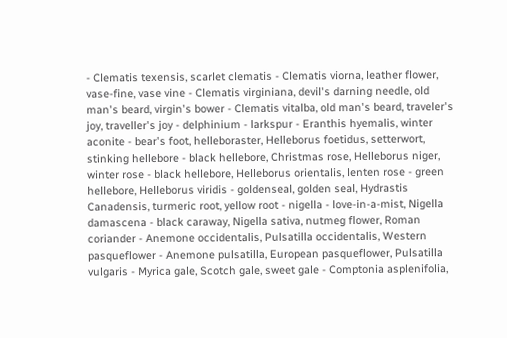- Clematis texensis, scarlet clematis - Clematis viorna, leather flower, vase-fine, vase vine - Clematis virginiana, devil's darning needle, old man's beard, virgin's bower - Clematis vitalba, old man's beard, traveler's joy, traveller's joy - delphinium - larkspur - Eranthis hyemalis, winter aconite - bear's foot, helleboraster, Helleborus foetidus, setterwort, stinking hellebore - black hellebore, Christmas rose, Helleborus niger, winter rose - black hellebore, Helleborus orientalis, lenten rose - green hellebore, Helleborus viridis - goldenseal, golden seal, Hydrastis Canadensis, turmeric root, yellow root - nigella - love-in-a-mist, Nigella damascena - black caraway, Nigella sativa, nutmeg flower, Roman coriander - Anemone occidentalis, Pulsatilla occidentalis, Western pasqueflower - Anemone pulsatilla, European pasqueflower, Pulsatilla vulgaris - Myrica gale, Scotch gale, sweet gale - Comptonia asplenifolia,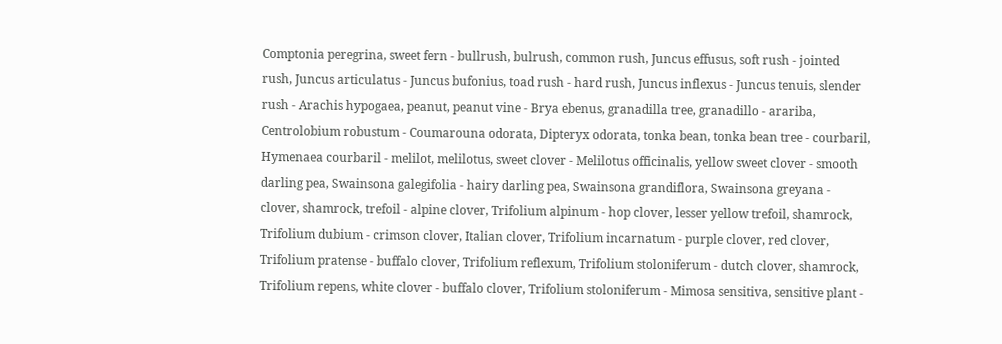Comptonia peregrina, sweet fern - bullrush, bulrush, common rush, Juncus effusus, soft rush - jointed rush, Juncus articulatus - Juncus bufonius, toad rush - hard rush, Juncus inflexus - Juncus tenuis, slender rush - Arachis hypogaea, peanut, peanut vine - Brya ebenus, granadilla tree, granadillo - arariba, Centrolobium robustum - Coumarouna odorata, Dipteryx odorata, tonka bean, tonka bean tree - courbaril, Hymenaea courbaril - melilot, melilotus, sweet clover - Melilotus officinalis, yellow sweet clover - smooth darling pea, Swainsona galegifolia - hairy darling pea, Swainsona grandiflora, Swainsona greyana - clover, shamrock, trefoil - alpine clover, Trifolium alpinum - hop clover, lesser yellow trefoil, shamrock, Trifolium dubium - crimson clover, Italian clover, Trifolium incarnatum - purple clover, red clover, Trifolium pratense - buffalo clover, Trifolium reflexum, Trifolium stoloniferum - dutch clover, shamrock, Trifolium repens, white clover - buffalo clover, Trifolium stoloniferum - Mimosa sensitiva, sensitive plant -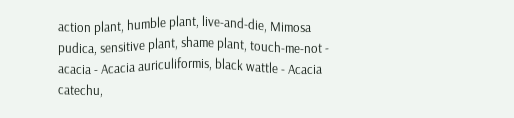action plant, humble plant, live-and-die, Mimosa pudica, sensitive plant, shame plant, touch-me-not - acacia - Acacia auriculiformis, black wattle - Acacia catechu,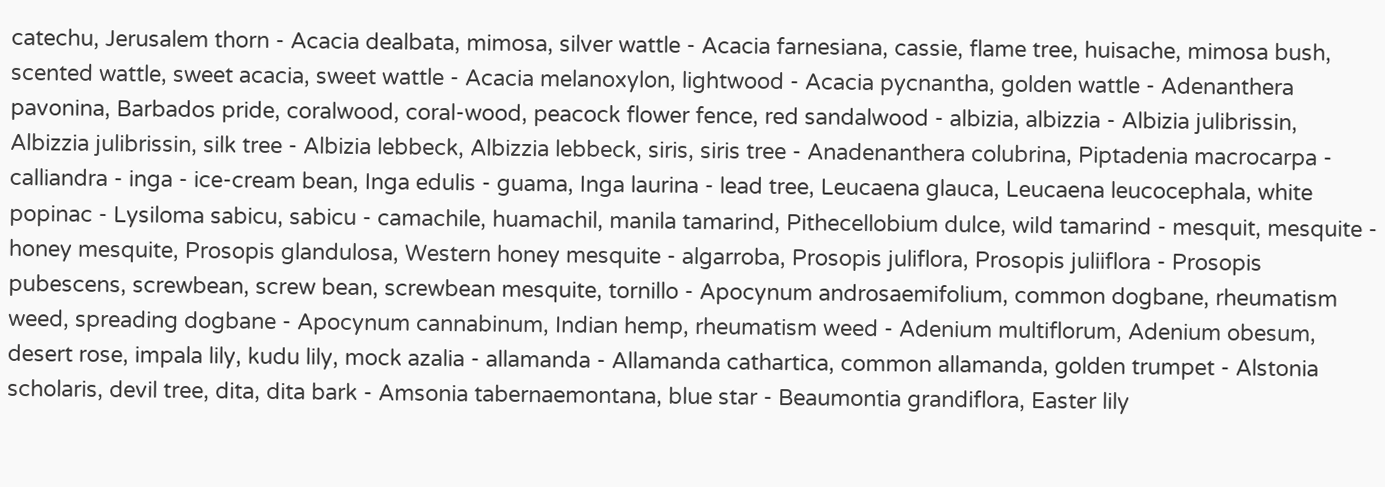catechu, Jerusalem thorn - Acacia dealbata, mimosa, silver wattle - Acacia farnesiana, cassie, flame tree, huisache, mimosa bush, scented wattle, sweet acacia, sweet wattle - Acacia melanoxylon, lightwood - Acacia pycnantha, golden wattle - Adenanthera pavonina, Barbados pride, coralwood, coral-wood, peacock flower fence, red sandalwood - albizia, albizzia - Albizia julibrissin, Albizzia julibrissin, silk tree - Albizia lebbeck, Albizzia lebbeck, siris, siris tree - Anadenanthera colubrina, Piptadenia macrocarpa - calliandra - inga - ice-cream bean, Inga edulis - guama, Inga laurina - lead tree, Leucaena glauca, Leucaena leucocephala, white popinac - Lysiloma sabicu, sabicu - camachile, huamachil, manila tamarind, Pithecellobium dulce, wild tamarind - mesquit, mesquite - honey mesquite, Prosopis glandulosa, Western honey mesquite - algarroba, Prosopis juliflora, Prosopis juliiflora - Prosopis pubescens, screwbean, screw bean, screwbean mesquite, tornillo - Apocynum androsaemifolium, common dogbane, rheumatism weed, spreading dogbane - Apocynum cannabinum, Indian hemp, rheumatism weed - Adenium multiflorum, Adenium obesum, desert rose, impala lily, kudu lily, mock azalia - allamanda - Allamanda cathartica, common allamanda, golden trumpet - Alstonia scholaris, devil tree, dita, dita bark - Amsonia tabernaemontana, blue star - Beaumontia grandiflora, Easter lily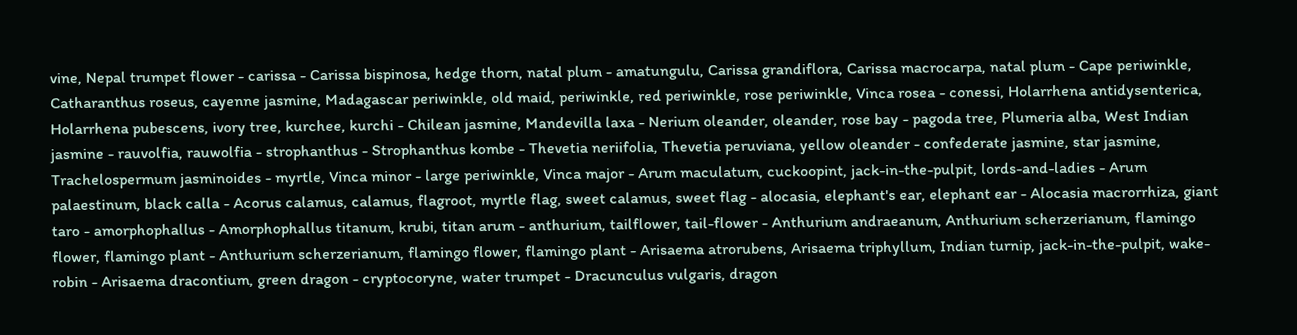vine, Nepal trumpet flower - carissa - Carissa bispinosa, hedge thorn, natal plum - amatungulu, Carissa grandiflora, Carissa macrocarpa, natal plum - Cape periwinkle, Catharanthus roseus, cayenne jasmine, Madagascar periwinkle, old maid, periwinkle, red periwinkle, rose periwinkle, Vinca rosea - conessi, Holarrhena antidysenterica, Holarrhena pubescens, ivory tree, kurchee, kurchi - Chilean jasmine, Mandevilla laxa - Nerium oleander, oleander, rose bay - pagoda tree, Plumeria alba, West Indian jasmine - rauvolfia, rauwolfia - strophanthus - Strophanthus kombe - Thevetia neriifolia, Thevetia peruviana, yellow oleander - confederate jasmine, star jasmine, Trachelospermum jasminoides - myrtle, Vinca minor - large periwinkle, Vinca major - Arum maculatum, cuckoopint, jack-in-the-pulpit, lords-and-ladies - Arum palaestinum, black calla - Acorus calamus, calamus, flagroot, myrtle flag, sweet calamus, sweet flag - alocasia, elephant's ear, elephant ear - Alocasia macrorrhiza, giant taro - amorphophallus - Amorphophallus titanum, krubi, titan arum - anthurium, tailflower, tail-flower - Anthurium andraeanum, Anthurium scherzerianum, flamingo flower, flamingo plant - Anthurium scherzerianum, flamingo flower, flamingo plant - Arisaema atrorubens, Arisaema triphyllum, Indian turnip, jack-in-the-pulpit, wake-robin - Arisaema dracontium, green dragon - cryptocoryne, water trumpet - Dracunculus vulgaris, dragon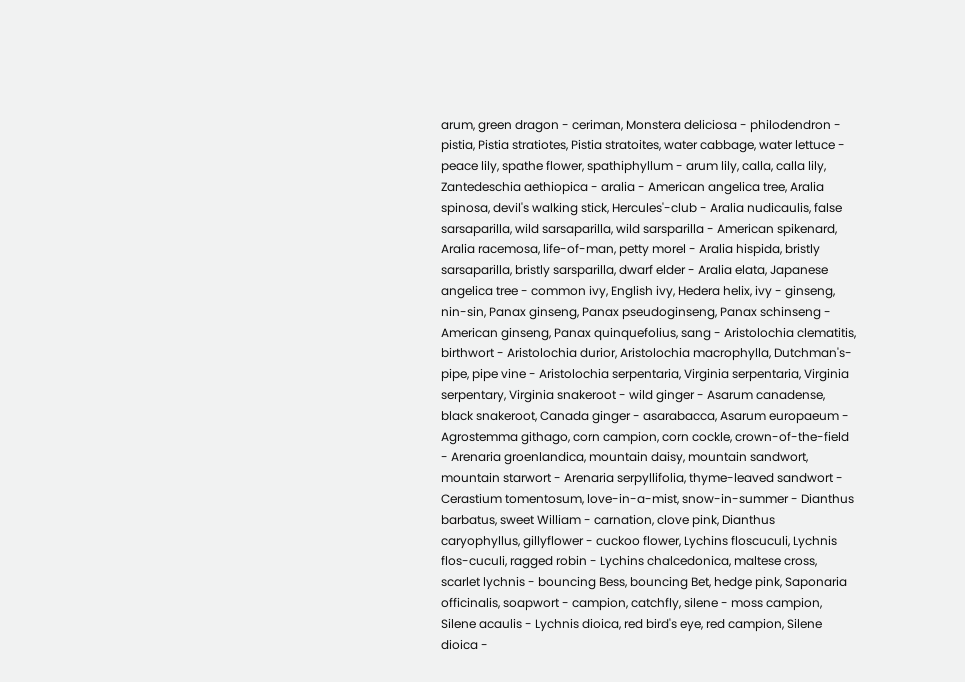arum, green dragon - ceriman, Monstera deliciosa - philodendron - pistia, Pistia stratiotes, Pistia stratoites, water cabbage, water lettuce - peace lily, spathe flower, spathiphyllum - arum lily, calla, calla lily, Zantedeschia aethiopica - aralia - American angelica tree, Aralia spinosa, devil's walking stick, Hercules'-club - Aralia nudicaulis, false sarsaparilla, wild sarsaparilla, wild sarsparilla - American spikenard, Aralia racemosa, life-of-man, petty morel - Aralia hispida, bristly sarsaparilla, bristly sarsparilla, dwarf elder - Aralia elata, Japanese angelica tree - common ivy, English ivy, Hedera helix, ivy - ginseng, nin-sin, Panax ginseng, Panax pseudoginseng, Panax schinseng - American ginseng, Panax quinquefolius, sang - Aristolochia clematitis, birthwort - Aristolochia durior, Aristolochia macrophylla, Dutchman's-pipe, pipe vine - Aristolochia serpentaria, Virginia serpentaria, Virginia serpentary, Virginia snakeroot - wild ginger - Asarum canadense, black snakeroot, Canada ginger - asarabacca, Asarum europaeum - Agrostemma githago, corn campion, corn cockle, crown-of-the-field - Arenaria groenlandica, mountain daisy, mountain sandwort, mountain starwort - Arenaria serpyllifolia, thyme-leaved sandwort - Cerastium tomentosum, love-in-a-mist, snow-in-summer - Dianthus barbatus, sweet William - carnation, clove pink, Dianthus caryophyllus, gillyflower - cuckoo flower, Lychins floscuculi, Lychnis flos-cuculi, ragged robin - Lychins chalcedonica, maltese cross, scarlet lychnis - bouncing Bess, bouncing Bet, hedge pink, Saponaria officinalis, soapwort - campion, catchfly, silene - moss campion, Silene acaulis - Lychnis dioica, red bird's eye, red campion, Silene dioica -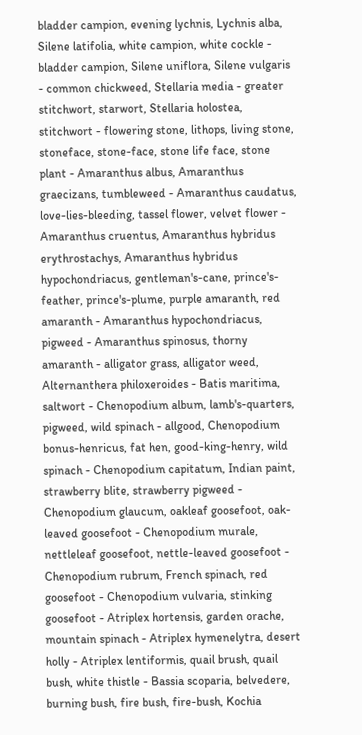bladder campion, evening lychnis, Lychnis alba, Silene latifolia, white campion, white cockle - bladder campion, Silene uniflora, Silene vulgaris - common chickweed, Stellaria media - greater stitchwort, starwort, Stellaria holostea, stitchwort - flowering stone, lithops, living stone, stoneface, stone-face, stone life face, stone plant - Amaranthus albus, Amaranthus graecizans, tumbleweed - Amaranthus caudatus, love-lies-bleeding, tassel flower, velvet flower - Amaranthus cruentus, Amaranthus hybridus erythrostachys, Amaranthus hybridus hypochondriacus, gentleman's-cane, prince's-feather, prince's-plume, purple amaranth, red amaranth - Amaranthus hypochondriacus, pigweed - Amaranthus spinosus, thorny amaranth - alligator grass, alligator weed, Alternanthera philoxeroides - Batis maritima, saltwort - Chenopodium album, lamb's-quarters, pigweed, wild spinach - allgood, Chenopodium bonus-henricus, fat hen, good-king-henry, wild spinach - Chenopodium capitatum, Indian paint, strawberry blite, strawberry pigweed - Chenopodium glaucum, oakleaf goosefoot, oak-leaved goosefoot - Chenopodium murale, nettleleaf goosefoot, nettle-leaved goosefoot - Chenopodium rubrum, French spinach, red goosefoot - Chenopodium vulvaria, stinking goosefoot - Atriplex hortensis, garden orache, mountain spinach - Atriplex hymenelytra, desert holly - Atriplex lentiformis, quail brush, quail bush, white thistle - Bassia scoparia, belvedere, burning bush, fire bush, fire-bush, Kochia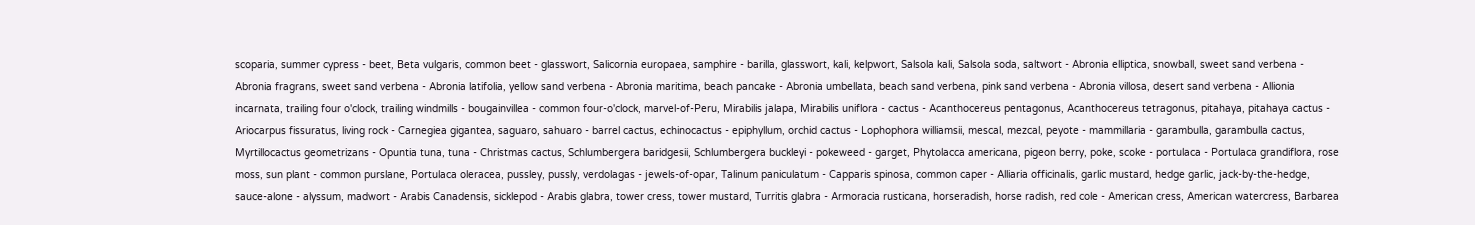scoparia, summer cypress - beet, Beta vulgaris, common beet - glasswort, Salicornia europaea, samphire - barilla, glasswort, kali, kelpwort, Salsola kali, Salsola soda, saltwort - Abronia elliptica, snowball, sweet sand verbena - Abronia fragrans, sweet sand verbena - Abronia latifolia, yellow sand verbena - Abronia maritima, beach pancake - Abronia umbellata, beach sand verbena, pink sand verbena - Abronia villosa, desert sand verbena - Allionia incarnata, trailing four o'clock, trailing windmills - bougainvillea - common four-o'clock, marvel-of-Peru, Mirabilis jalapa, Mirabilis uniflora - cactus - Acanthocereus pentagonus, Acanthocereus tetragonus, pitahaya, pitahaya cactus - Ariocarpus fissuratus, living rock - Carnegiea gigantea, saguaro, sahuaro - barrel cactus, echinocactus - epiphyllum, orchid cactus - Lophophora williamsii, mescal, mezcal, peyote - mammillaria - garambulla, garambulla cactus, Myrtillocactus geometrizans - Opuntia tuna, tuna - Christmas cactus, Schlumbergera baridgesii, Schlumbergera buckleyi - pokeweed - garget, Phytolacca americana, pigeon berry, poke, scoke - portulaca - Portulaca grandiflora, rose moss, sun plant - common purslane, Portulaca oleracea, pussley, pussly, verdolagas - jewels-of-opar, Talinum paniculatum - Capparis spinosa, common caper - Alliaria officinalis, garlic mustard, hedge garlic, jack-by-the-hedge, sauce-alone - alyssum, madwort - Arabis Canadensis, sicklepod - Arabis glabra, tower cress, tower mustard, Turritis glabra - Armoracia rusticana, horseradish, horse radish, red cole - American cress, American watercress, Barbarea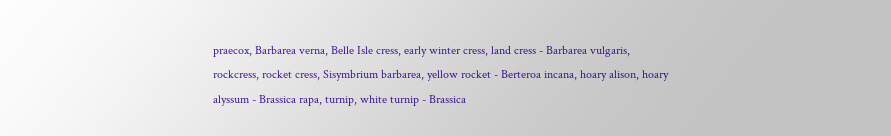praecox, Barbarea verna, Belle Isle cress, early winter cress, land cress - Barbarea vulgaris, rockcress, rocket cress, Sisymbrium barbarea, yellow rocket - Berteroa incana, hoary alison, hoary alyssum - Brassica rapa, turnip, white turnip - Brassica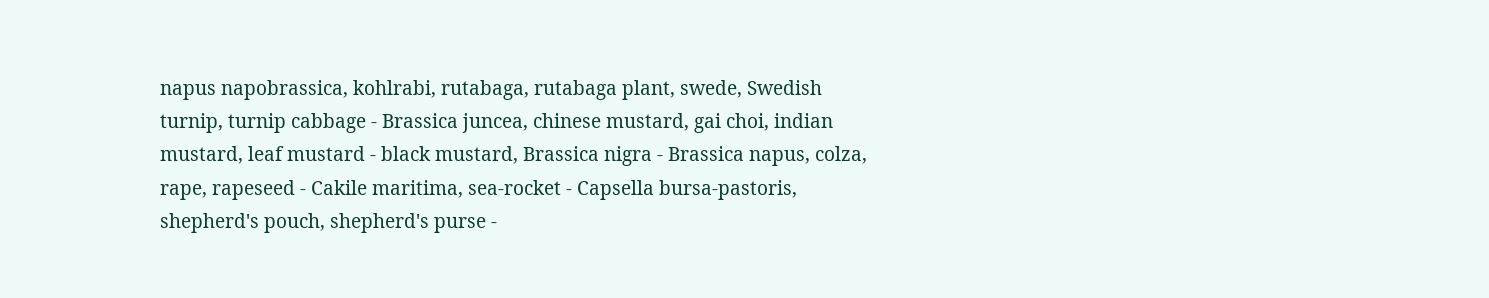napus napobrassica, kohlrabi, rutabaga, rutabaga plant, swede, Swedish turnip, turnip cabbage - Brassica juncea, chinese mustard, gai choi, indian mustard, leaf mustard - black mustard, Brassica nigra - Brassica napus, colza, rape, rapeseed - Cakile maritima, sea-rocket - Capsella bursa-pastoris, shepherd's pouch, shepherd's purse -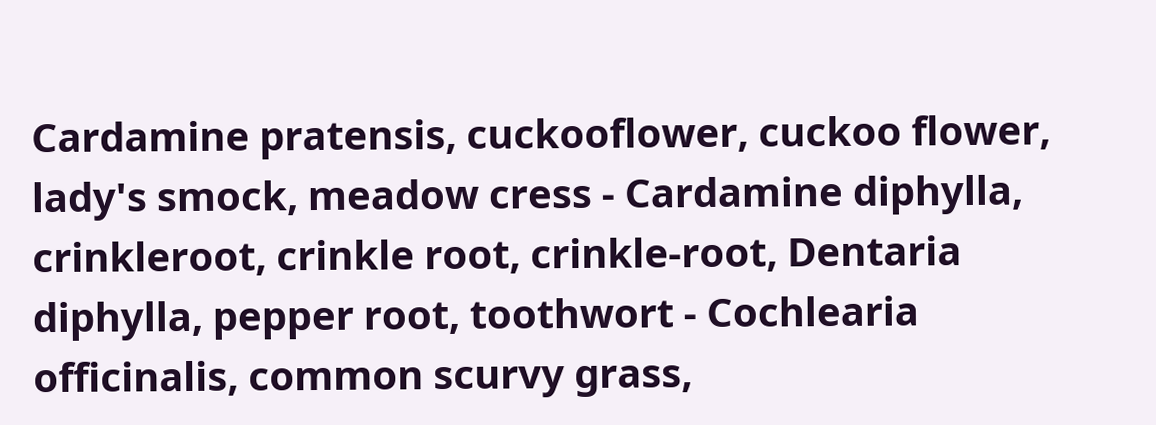Cardamine pratensis, cuckooflower, cuckoo flower, lady's smock, meadow cress - Cardamine diphylla, crinkleroot, crinkle root, crinkle-root, Dentaria diphylla, pepper root, toothwort - Cochlearia officinalis, common scurvy grass,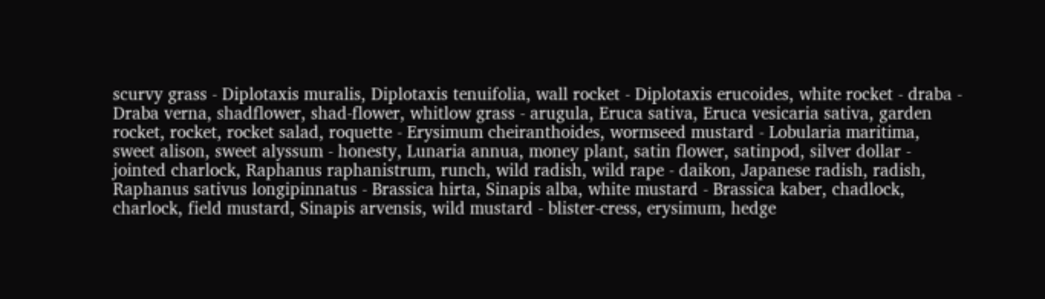scurvy grass - Diplotaxis muralis, Diplotaxis tenuifolia, wall rocket - Diplotaxis erucoides, white rocket - draba - Draba verna, shadflower, shad-flower, whitlow grass - arugula, Eruca sativa, Eruca vesicaria sativa, garden rocket, rocket, rocket salad, roquette - Erysimum cheiranthoides, wormseed mustard - Lobularia maritima, sweet alison, sweet alyssum - honesty, Lunaria annua, money plant, satin flower, satinpod, silver dollar - jointed charlock, Raphanus raphanistrum, runch, wild radish, wild rape - daikon, Japanese radish, radish, Raphanus sativus longipinnatus - Brassica hirta, Sinapis alba, white mustard - Brassica kaber, chadlock, charlock, field mustard, Sinapis arvensis, wild mustard - blister-cress, erysimum, hedge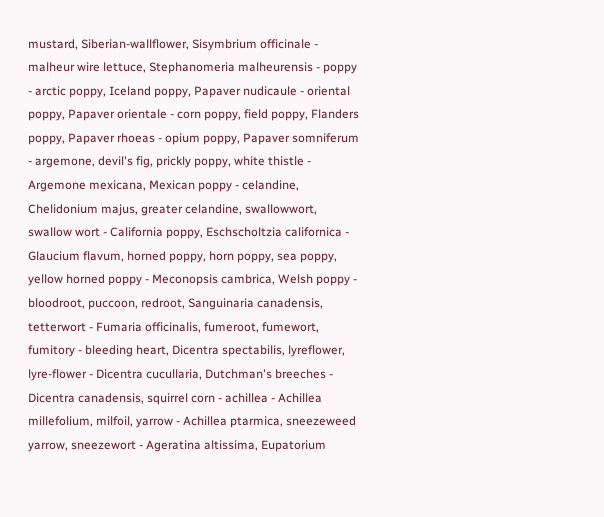mustard, Siberian-wallflower, Sisymbrium officinale - malheur wire lettuce, Stephanomeria malheurensis - poppy - arctic poppy, Iceland poppy, Papaver nudicaule - oriental poppy, Papaver orientale - corn poppy, field poppy, Flanders poppy, Papaver rhoeas - opium poppy, Papaver somniferum - argemone, devil's fig, prickly poppy, white thistle - Argemone mexicana, Mexican poppy - celandine, Chelidonium majus, greater celandine, swallowwort, swallow wort - California poppy, Eschscholtzia californica - Glaucium flavum, horned poppy, horn poppy, sea poppy, yellow horned poppy - Meconopsis cambrica, Welsh poppy - bloodroot, puccoon, redroot, Sanguinaria canadensis, tetterwort - Fumaria officinalis, fumeroot, fumewort, fumitory - bleeding heart, Dicentra spectabilis, lyreflower, lyre-flower - Dicentra cucullaria, Dutchman's breeches - Dicentra canadensis, squirrel corn - achillea - Achillea millefolium, milfoil, yarrow - Achillea ptarmica, sneezeweed yarrow, sneezewort - Ageratina altissima, Eupatorium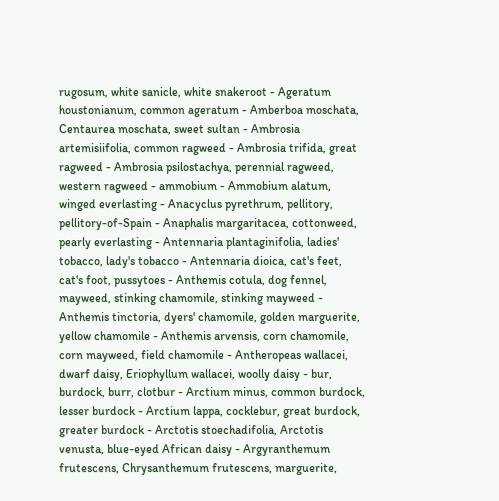rugosum, white sanicle, white snakeroot - Ageratum houstonianum, common ageratum - Amberboa moschata, Centaurea moschata, sweet sultan - Ambrosia artemisiifolia, common ragweed - Ambrosia trifida, great ragweed - Ambrosia psilostachya, perennial ragweed, western ragweed - ammobium - Ammobium alatum, winged everlasting - Anacyclus pyrethrum, pellitory, pellitory-of-Spain - Anaphalis margaritacea, cottonweed, pearly everlasting - Antennaria plantaginifolia, ladies' tobacco, lady's tobacco - Antennaria dioica, cat's feet, cat's foot, pussytoes - Anthemis cotula, dog fennel, mayweed, stinking chamomile, stinking mayweed - Anthemis tinctoria, dyers' chamomile, golden marguerite, yellow chamomile - Anthemis arvensis, corn chamomile, corn mayweed, field chamomile - Antheropeas wallacei, dwarf daisy, Eriophyllum wallacei, woolly daisy - bur, burdock, burr, clotbur - Arctium minus, common burdock, lesser burdock - Arctium lappa, cocklebur, great burdock, greater burdock - Arctotis stoechadifolia, Arctotis venusta, blue-eyed African daisy - Argyranthemum frutescens, Chrysanthemum frutescens, marguerite,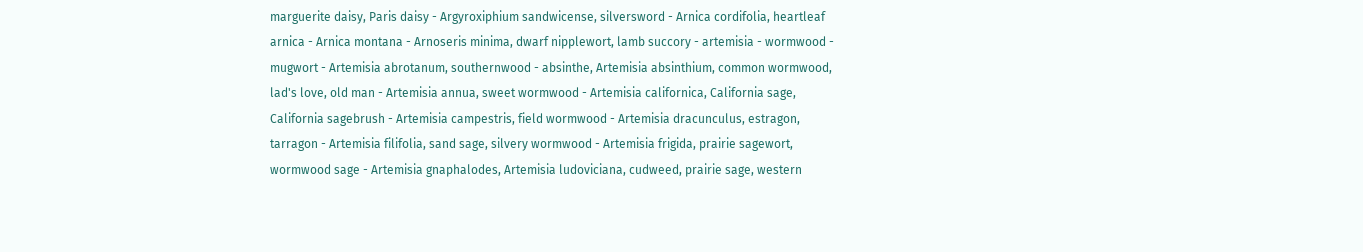marguerite daisy, Paris daisy - Argyroxiphium sandwicense, silversword - Arnica cordifolia, heartleaf arnica - Arnica montana - Arnoseris minima, dwarf nipplewort, lamb succory - artemisia - wormwood - mugwort - Artemisia abrotanum, southernwood - absinthe, Artemisia absinthium, common wormwood, lad's love, old man - Artemisia annua, sweet wormwood - Artemisia californica, California sage, California sagebrush - Artemisia campestris, field wormwood - Artemisia dracunculus, estragon, tarragon - Artemisia filifolia, sand sage, silvery wormwood - Artemisia frigida, prairie sagewort, wormwood sage - Artemisia gnaphalodes, Artemisia ludoviciana, cudweed, prairie sage, western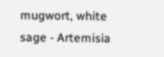mugwort, white sage - Artemisia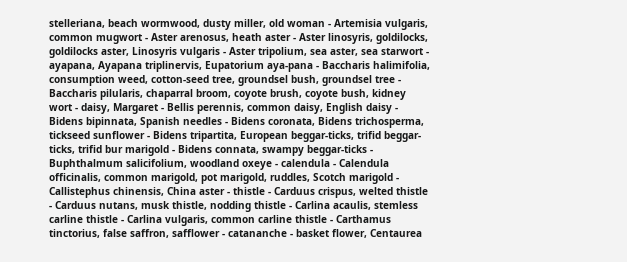stelleriana, beach wormwood, dusty miller, old woman - Artemisia vulgaris, common mugwort - Aster arenosus, heath aster - Aster linosyris, goldilocks, goldilocks aster, Linosyris vulgaris - Aster tripolium, sea aster, sea starwort - ayapana, Ayapana triplinervis, Eupatorium aya-pana - Baccharis halimifolia, consumption weed, cotton-seed tree, groundsel bush, groundsel tree - Baccharis pilularis, chaparral broom, coyote brush, coyote bush, kidney wort - daisy, Margaret - Bellis perennis, common daisy, English daisy - Bidens bipinnata, Spanish needles - Bidens coronata, Bidens trichosperma, tickseed sunflower - Bidens tripartita, European beggar-ticks, trifid beggar-ticks, trifid bur marigold - Bidens connata, swampy beggar-ticks - Buphthalmum salicifolium, woodland oxeye - calendula - Calendula officinalis, common marigold, pot marigold, ruddles, Scotch marigold - Callistephus chinensis, China aster - thistle - Carduus crispus, welted thistle - Carduus nutans, musk thistle, nodding thistle - Carlina acaulis, stemless carline thistle - Carlina vulgaris, common carline thistle - Carthamus tinctorius, false saffron, safflower - catananche - basket flower, Centaurea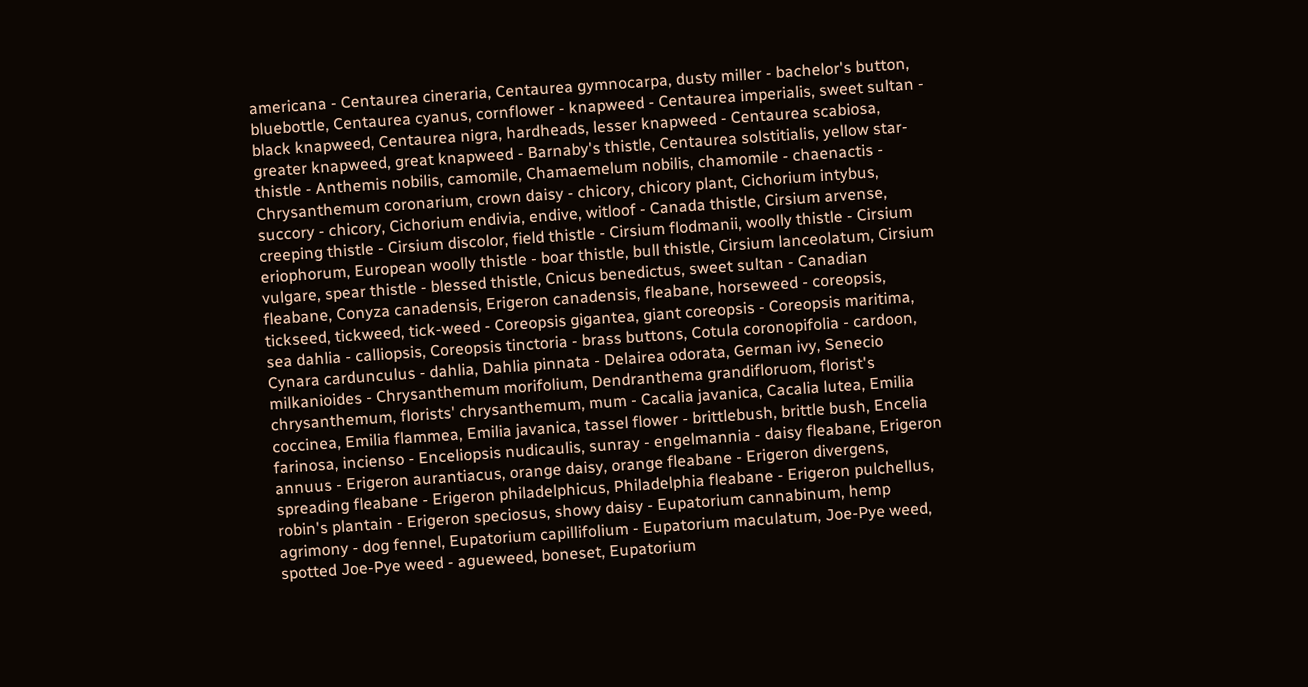americana - Centaurea cineraria, Centaurea gymnocarpa, dusty miller - bachelor's button, bluebottle, Centaurea cyanus, cornflower - knapweed - Centaurea imperialis, sweet sultan - black knapweed, Centaurea nigra, hardheads, lesser knapweed - Centaurea scabiosa, greater knapweed, great knapweed - Barnaby's thistle, Centaurea solstitialis, yellow star-thistle - Anthemis nobilis, camomile, Chamaemelum nobilis, chamomile - chaenactis - Chrysanthemum coronarium, crown daisy - chicory, chicory plant, Cichorium intybus, succory - chicory, Cichorium endivia, endive, witloof - Canada thistle, Cirsium arvense, creeping thistle - Cirsium discolor, field thistle - Cirsium flodmanii, woolly thistle - Cirsium eriophorum, European woolly thistle - boar thistle, bull thistle, Cirsium lanceolatum, Cirsium vulgare, spear thistle - blessed thistle, Cnicus benedictus, sweet sultan - Canadian fleabane, Conyza canadensis, Erigeron canadensis, fleabane, horseweed - coreopsis, tickseed, tickweed, tick-weed - Coreopsis gigantea, giant coreopsis - Coreopsis maritima, sea dahlia - calliopsis, Coreopsis tinctoria - brass buttons, Cotula coronopifolia - cardoon, Cynara cardunculus - dahlia, Dahlia pinnata - Delairea odorata, German ivy, Senecio milkanioides - Chrysanthemum morifolium, Dendranthema grandifloruom, florist's chrysanthemum, florists' chrysanthemum, mum - Cacalia javanica, Cacalia lutea, Emilia coccinea, Emilia flammea, Emilia javanica, tassel flower - brittlebush, brittle bush, Encelia farinosa, incienso - Enceliopsis nudicaulis, sunray - engelmannia - daisy fleabane, Erigeron annuus - Erigeron aurantiacus, orange daisy, orange fleabane - Erigeron divergens, spreading fleabane - Erigeron philadelphicus, Philadelphia fleabane - Erigeron pulchellus, robin's plantain - Erigeron speciosus, showy daisy - Eupatorium cannabinum, hemp agrimony - dog fennel, Eupatorium capillifolium - Eupatorium maculatum, Joe-Pye weed, spotted Joe-Pye weed - agueweed, boneset, Eupatorium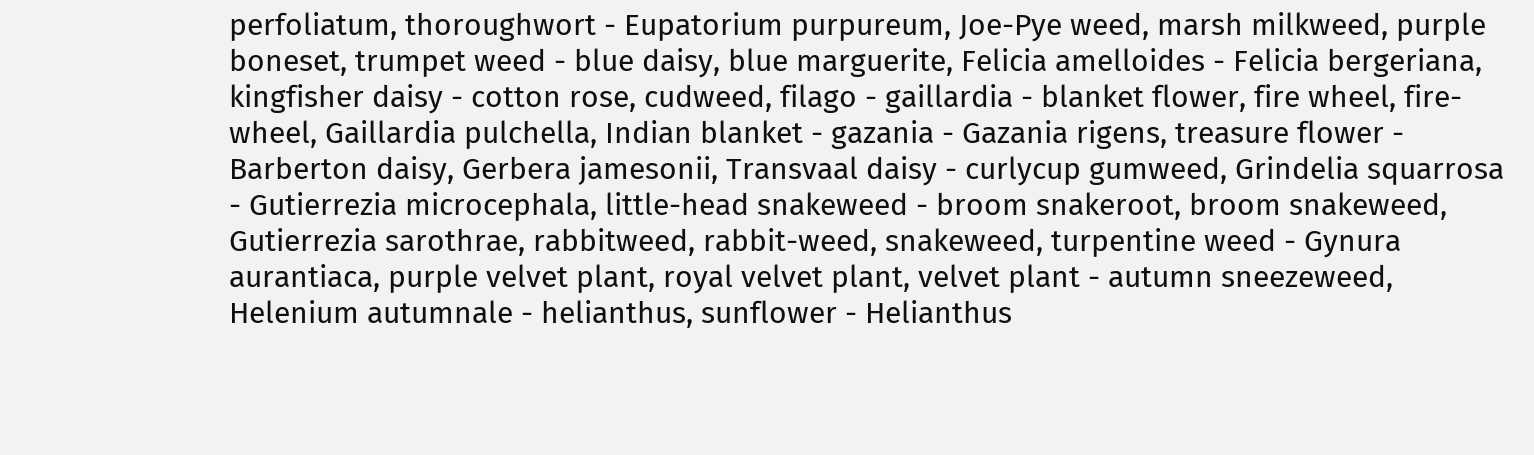perfoliatum, thoroughwort - Eupatorium purpureum, Joe-Pye weed, marsh milkweed, purple boneset, trumpet weed - blue daisy, blue marguerite, Felicia amelloides - Felicia bergeriana, kingfisher daisy - cotton rose, cudweed, filago - gaillardia - blanket flower, fire wheel, fire-wheel, Gaillardia pulchella, Indian blanket - gazania - Gazania rigens, treasure flower - Barberton daisy, Gerbera jamesonii, Transvaal daisy - curlycup gumweed, Grindelia squarrosa - Gutierrezia microcephala, little-head snakeweed - broom snakeroot, broom snakeweed, Gutierrezia sarothrae, rabbitweed, rabbit-weed, snakeweed, turpentine weed - Gynura aurantiaca, purple velvet plant, royal velvet plant, velvet plant - autumn sneezeweed, Helenium autumnale - helianthus, sunflower - Helianthus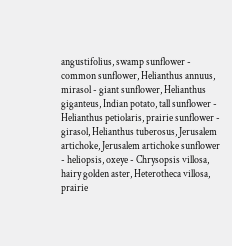angustifolius, swamp sunflower - common sunflower, Helianthus annuus, mirasol - giant sunflower, Helianthus giganteus, Indian potato, tall sunflower - Helianthus petiolaris, prairie sunflower - girasol, Helianthus tuberosus, Jerusalem artichoke, Jerusalem artichoke sunflower - heliopsis, oxeye - Chrysopsis villosa, hairy golden aster, Heterotheca villosa, prairie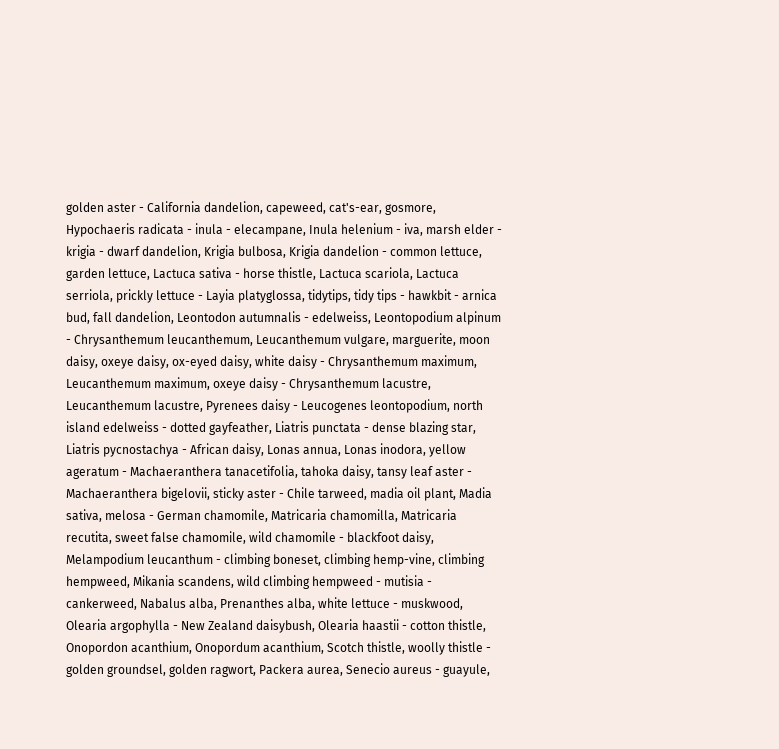golden aster - California dandelion, capeweed, cat's-ear, gosmore, Hypochaeris radicata - inula - elecampane, Inula helenium - iva, marsh elder - krigia - dwarf dandelion, Krigia bulbosa, Krigia dandelion - common lettuce, garden lettuce, Lactuca sativa - horse thistle, Lactuca scariola, Lactuca serriola, prickly lettuce - Layia platyglossa, tidytips, tidy tips - hawkbit - arnica bud, fall dandelion, Leontodon autumnalis - edelweiss, Leontopodium alpinum - Chrysanthemum leucanthemum, Leucanthemum vulgare, marguerite, moon daisy, oxeye daisy, ox-eyed daisy, white daisy - Chrysanthemum maximum, Leucanthemum maximum, oxeye daisy - Chrysanthemum lacustre, Leucanthemum lacustre, Pyrenees daisy - Leucogenes leontopodium, north island edelweiss - dotted gayfeather, Liatris punctata - dense blazing star, Liatris pycnostachya - African daisy, Lonas annua, Lonas inodora, yellow ageratum - Machaeranthera tanacetifolia, tahoka daisy, tansy leaf aster - Machaeranthera bigelovii, sticky aster - Chile tarweed, madia oil plant, Madia sativa, melosa - German chamomile, Matricaria chamomilla, Matricaria recutita, sweet false chamomile, wild chamomile - blackfoot daisy, Melampodium leucanthum - climbing boneset, climbing hemp-vine, climbing hempweed, Mikania scandens, wild climbing hempweed - mutisia - cankerweed, Nabalus alba, Prenanthes alba, white lettuce - muskwood, Olearia argophylla - New Zealand daisybush, Olearia haastii - cotton thistle, Onopordon acanthium, Onopordum acanthium, Scotch thistle, woolly thistle - golden groundsel, golden ragwort, Packera aurea, Senecio aureus - guayule,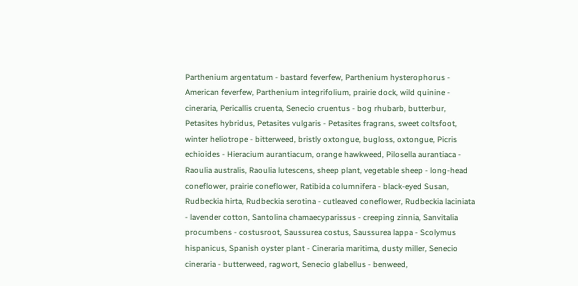Parthenium argentatum - bastard feverfew, Parthenium hysterophorus - American feverfew, Parthenium integrifolium, prairie dock, wild quinine - cineraria, Pericallis cruenta, Senecio cruentus - bog rhubarb, butterbur, Petasites hybridus, Petasites vulgaris - Petasites fragrans, sweet coltsfoot, winter heliotrope - bitterweed, bristly oxtongue, bugloss, oxtongue, Picris echioides - Hieracium aurantiacum, orange hawkweed, Pilosella aurantiaca - Raoulia australis, Raoulia lutescens, sheep plant, vegetable sheep - long-head coneflower, prairie coneflower, Ratibida columnifera - black-eyed Susan, Rudbeckia hirta, Rudbeckia serotina - cutleaved coneflower, Rudbeckia laciniata - lavender cotton, Santolina chamaecyparissus - creeping zinnia, Sanvitalia procumbens - costusroot, Saussurea costus, Saussurea lappa - Scolymus hispanicus, Spanish oyster plant - Cineraria maritima, dusty miller, Senecio cineraria - butterweed, ragwort, Senecio glabellus - benweed,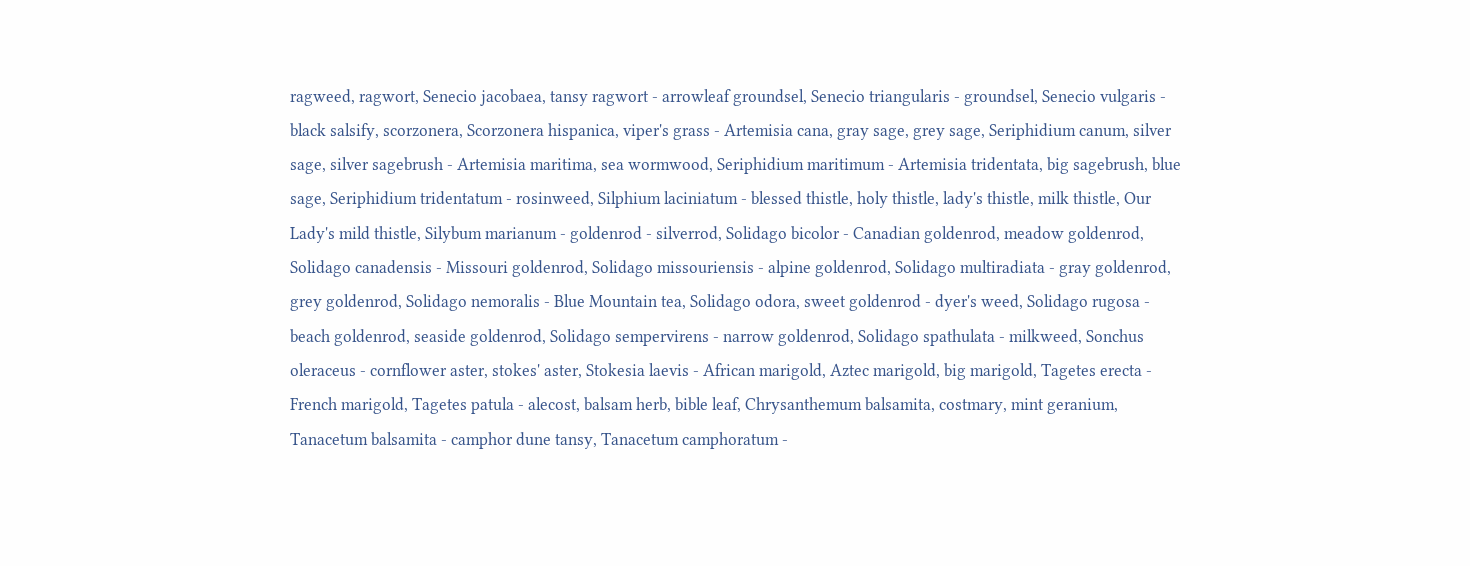ragweed, ragwort, Senecio jacobaea, tansy ragwort - arrowleaf groundsel, Senecio triangularis - groundsel, Senecio vulgaris - black salsify, scorzonera, Scorzonera hispanica, viper's grass - Artemisia cana, gray sage, grey sage, Seriphidium canum, silver sage, silver sagebrush - Artemisia maritima, sea wormwood, Seriphidium maritimum - Artemisia tridentata, big sagebrush, blue sage, Seriphidium tridentatum - rosinweed, Silphium laciniatum - blessed thistle, holy thistle, lady's thistle, milk thistle, Our Lady's mild thistle, Silybum marianum - goldenrod - silverrod, Solidago bicolor - Canadian goldenrod, meadow goldenrod, Solidago canadensis - Missouri goldenrod, Solidago missouriensis - alpine goldenrod, Solidago multiradiata - gray goldenrod, grey goldenrod, Solidago nemoralis - Blue Mountain tea, Solidago odora, sweet goldenrod - dyer's weed, Solidago rugosa - beach goldenrod, seaside goldenrod, Solidago sempervirens - narrow goldenrod, Solidago spathulata - milkweed, Sonchus oleraceus - cornflower aster, stokes' aster, Stokesia laevis - African marigold, Aztec marigold, big marigold, Tagetes erecta - French marigold, Tagetes patula - alecost, balsam herb, bible leaf, Chrysanthemum balsamita, costmary, mint geranium, Tanacetum balsamita - camphor dune tansy, Tanacetum camphoratum -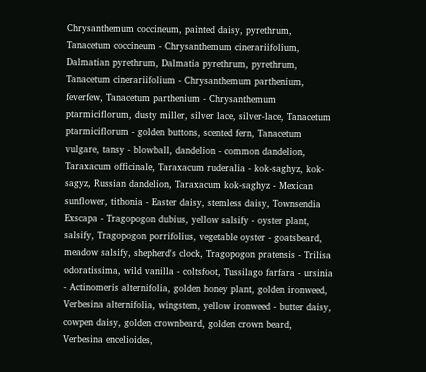Chrysanthemum coccineum, painted daisy, pyrethrum, Tanacetum coccineum - Chrysanthemum cinerariifolium, Dalmatian pyrethrum, Dalmatia pyrethrum, pyrethrum, Tanacetum cinerariifolium - Chrysanthemum parthenium, feverfew, Tanacetum parthenium - Chrysanthemum ptarmiciflorum, dusty miller, silver lace, silver-lace, Tanacetum ptarmiciflorum - golden buttons, scented fern, Tanacetum vulgare, tansy - blowball, dandelion - common dandelion, Taraxacum officinale, Taraxacum ruderalia - kok-saghyz, kok-sagyz, Russian dandelion, Taraxacum kok-saghyz - Mexican sunflower, tithonia - Easter daisy, stemless daisy, Townsendia Exscapa - Tragopogon dubius, yellow salsify - oyster plant, salsify, Tragopogon porrifolius, vegetable oyster - goatsbeard, meadow salsify, shepherd's clock, Tragopogon pratensis - Trilisa odoratissima, wild vanilla - coltsfoot, Tussilago farfara - ursinia - Actinomeris alternifolia, golden honey plant, golden ironweed, Verbesina alternifolia, wingstem, yellow ironweed - butter daisy, cowpen daisy, golden crownbeard, golden crown beard, Verbesina encelioides,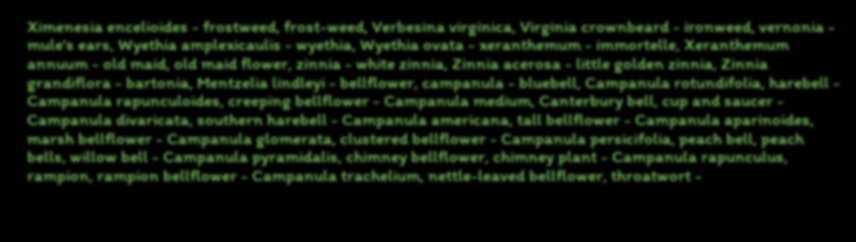Ximenesia encelioides - frostweed, frost-weed, Verbesina virginica, Virginia crownbeard - ironweed, vernonia - mule's ears, Wyethia amplexicaulis - wyethia, Wyethia ovata - xeranthemum - immortelle, Xeranthemum annuum - old maid, old maid flower, zinnia - white zinnia, Zinnia acerosa - little golden zinnia, Zinnia grandiflora - bartonia, Mentzelia lindleyi - bellflower, campanula - bluebell, Campanula rotundifolia, harebell - Campanula rapunculoides, creeping bellflower - Campanula medium, Canterbury bell, cup and saucer - Campanula divaricata, southern harebell - Campanula americana, tall bellflower - Campanula aparinoides, marsh bellflower - Campanula glomerata, clustered bellflower - Campanula persicifolia, peach bell, peach bells, willow bell - Campanula pyramidalis, chimney bellflower, chimney plant - Campanula rapunculus, rampion, rampion bellflower - Campanula trachelium, nettle-leaved bellflower, throatwort -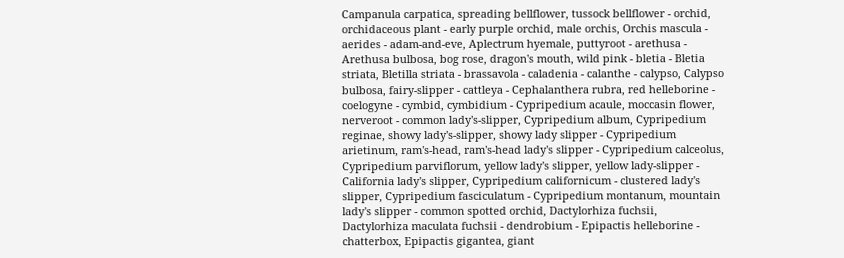Campanula carpatica, spreading bellflower, tussock bellflower - orchid, orchidaceous plant - early purple orchid, male orchis, Orchis mascula - aerides - adam-and-eve, Aplectrum hyemale, puttyroot - arethusa - Arethusa bulbosa, bog rose, dragon's mouth, wild pink - bletia - Bletia striata, Bletilla striata - brassavola - caladenia - calanthe - calypso, Calypso bulbosa, fairy-slipper - cattleya - Cephalanthera rubra, red helleborine - coelogyne - cymbid, cymbidium - Cypripedium acaule, moccasin flower, nerveroot - common lady's-slipper, Cypripedium album, Cypripedium reginae, showy lady's-slipper, showy lady slipper - Cypripedium arietinum, ram's-head, ram's-head lady's slipper - Cypripedium calceolus, Cypripedium parviflorum, yellow lady's slipper, yellow lady-slipper - California lady's slipper, Cypripedium californicum - clustered lady's slipper, Cypripedium fasciculatum - Cypripedium montanum, mountain lady's slipper - common spotted orchid, Dactylorhiza fuchsii, Dactylorhiza maculata fuchsii - dendrobium - Epipactis helleborine - chatterbox, Epipactis gigantea, giant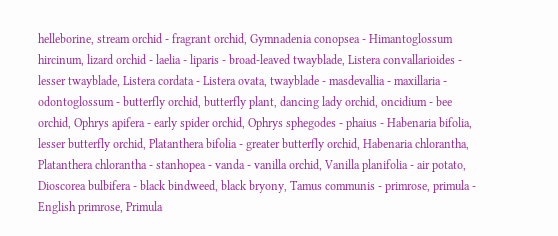helleborine, stream orchid - fragrant orchid, Gymnadenia conopsea - Himantoglossum hircinum, lizard orchid - laelia - liparis - broad-leaved twayblade, Listera convallarioides - lesser twayblade, Listera cordata - Listera ovata, twayblade - masdevallia - maxillaria - odontoglossum - butterfly orchid, butterfly plant, dancing lady orchid, oncidium - bee orchid, Ophrys apifera - early spider orchid, Ophrys sphegodes - phaius - Habenaria bifolia, lesser butterfly orchid, Platanthera bifolia - greater butterfly orchid, Habenaria chlorantha, Platanthera chlorantha - stanhopea - vanda - vanilla orchid, Vanilla planifolia - air potato, Dioscorea bulbifera - black bindweed, black bryony, Tamus communis - primrose, primula - English primrose, Primula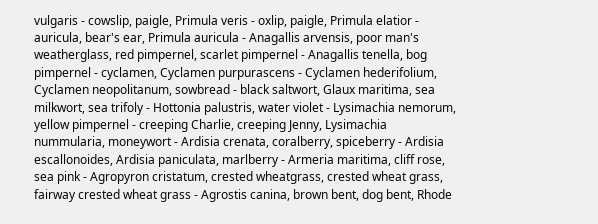vulgaris - cowslip, paigle, Primula veris - oxlip, paigle, Primula elatior - auricula, bear's ear, Primula auricula - Anagallis arvensis, poor man's weatherglass, red pimpernel, scarlet pimpernel - Anagallis tenella, bog pimpernel - cyclamen, Cyclamen purpurascens - Cyclamen hederifolium, Cyclamen neopolitanum, sowbread - black saltwort, Glaux maritima, sea milkwort, sea trifoly - Hottonia palustris, water violet - Lysimachia nemorum, yellow pimpernel - creeping Charlie, creeping Jenny, Lysimachia nummularia, moneywort - Ardisia crenata, coralberry, spiceberry - Ardisia escallonoides, Ardisia paniculata, marlberry - Armeria maritima, cliff rose, sea pink - Agropyron cristatum, crested wheatgrass, crested wheat grass, fairway crested wheat grass - Agrostis canina, brown bent, dog bent, Rhode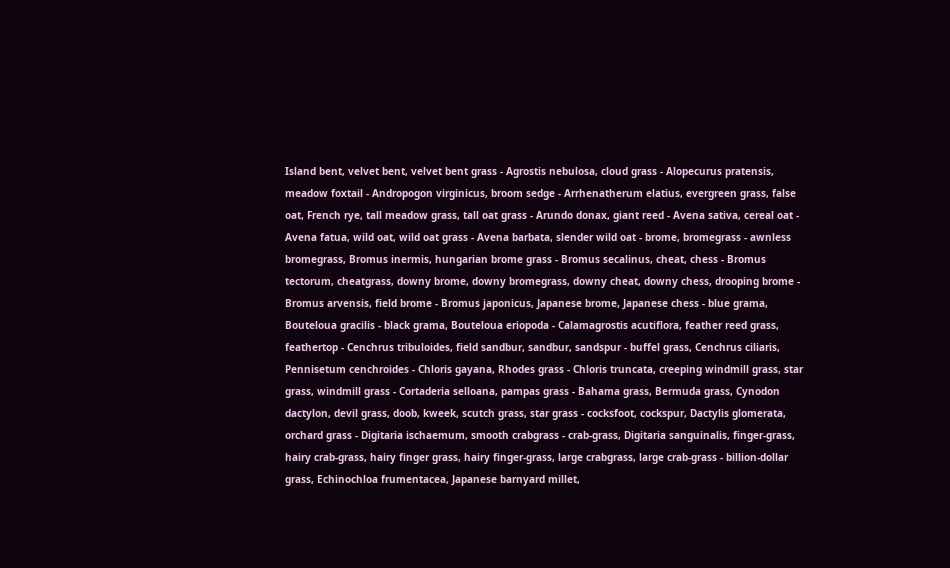Island bent, velvet bent, velvet bent grass - Agrostis nebulosa, cloud grass - Alopecurus pratensis, meadow foxtail - Andropogon virginicus, broom sedge - Arrhenatherum elatius, evergreen grass, false oat, French rye, tall meadow grass, tall oat grass - Arundo donax, giant reed - Avena sativa, cereal oat - Avena fatua, wild oat, wild oat grass - Avena barbata, slender wild oat - brome, bromegrass - awnless bromegrass, Bromus inermis, hungarian brome grass - Bromus secalinus, cheat, chess - Bromus tectorum, cheatgrass, downy brome, downy bromegrass, downy cheat, downy chess, drooping brome - Bromus arvensis, field brome - Bromus japonicus, Japanese brome, Japanese chess - blue grama, Bouteloua gracilis - black grama, Bouteloua eriopoda - Calamagrostis acutiflora, feather reed grass, feathertop - Cenchrus tribuloides, field sandbur, sandbur, sandspur - buffel grass, Cenchrus ciliaris, Pennisetum cenchroides - Chloris gayana, Rhodes grass - Chloris truncata, creeping windmill grass, star grass, windmill grass - Cortaderia selloana, pampas grass - Bahama grass, Bermuda grass, Cynodon dactylon, devil grass, doob, kweek, scutch grass, star grass - cocksfoot, cockspur, Dactylis glomerata, orchard grass - Digitaria ischaemum, smooth crabgrass - crab-grass, Digitaria sanguinalis, finger-grass, hairy crab-grass, hairy finger grass, hairy finger-grass, large crabgrass, large crab-grass - billion-dollar grass, Echinochloa frumentacea, Japanese barnyard millet,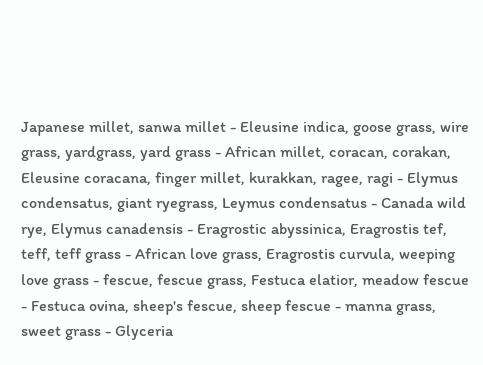Japanese millet, sanwa millet - Eleusine indica, goose grass, wire grass, yardgrass, yard grass - African millet, coracan, corakan, Eleusine coracana, finger millet, kurakkan, ragee, ragi - Elymus condensatus, giant ryegrass, Leymus condensatus - Canada wild rye, Elymus canadensis - Eragrostic abyssinica, Eragrostis tef, teff, teff grass - African love grass, Eragrostis curvula, weeping love grass - fescue, fescue grass, Festuca elatior, meadow fescue - Festuca ovina, sheep's fescue, sheep fescue - manna grass, sweet grass - Glyceria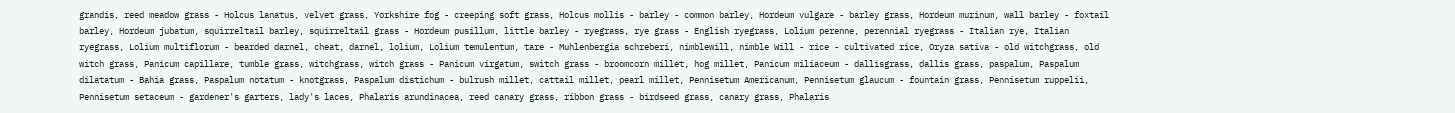grandis, reed meadow grass - Holcus lanatus, velvet grass, Yorkshire fog - creeping soft grass, Holcus mollis - barley - common barley, Hordeum vulgare - barley grass, Hordeum murinum, wall barley - foxtail barley, Hordeum jubatum, squirreltail barley, squirreltail grass - Hordeum pusillum, little barley - ryegrass, rye grass - English ryegrass, Lolium perenne, perennial ryegrass - Italian rye, Italian ryegrass, Lolium multiflorum - bearded darnel, cheat, darnel, lolium, Lolium temulentum, tare - Muhlenbergia schreberi, nimblewill, nimble Will - rice - cultivated rice, Oryza sativa - old witchgrass, old witch grass, Panicum capillare, tumble grass, witchgrass, witch grass - Panicum virgatum, switch grass - broomcorn millet, hog millet, Panicum miliaceum - dallisgrass, dallis grass, paspalum, Paspalum dilatatum - Bahia grass, Paspalum notatum - knotgrass, Paspalum distichum - bulrush millet, cattail millet, pearl millet, Pennisetum Americanum, Pennisetum glaucum - fountain grass, Pennisetum ruppelii, Pennisetum setaceum - gardener's garters, lady's laces, Phalaris arundinacea, reed canary grass, ribbon grass - birdseed grass, canary grass, Phalaris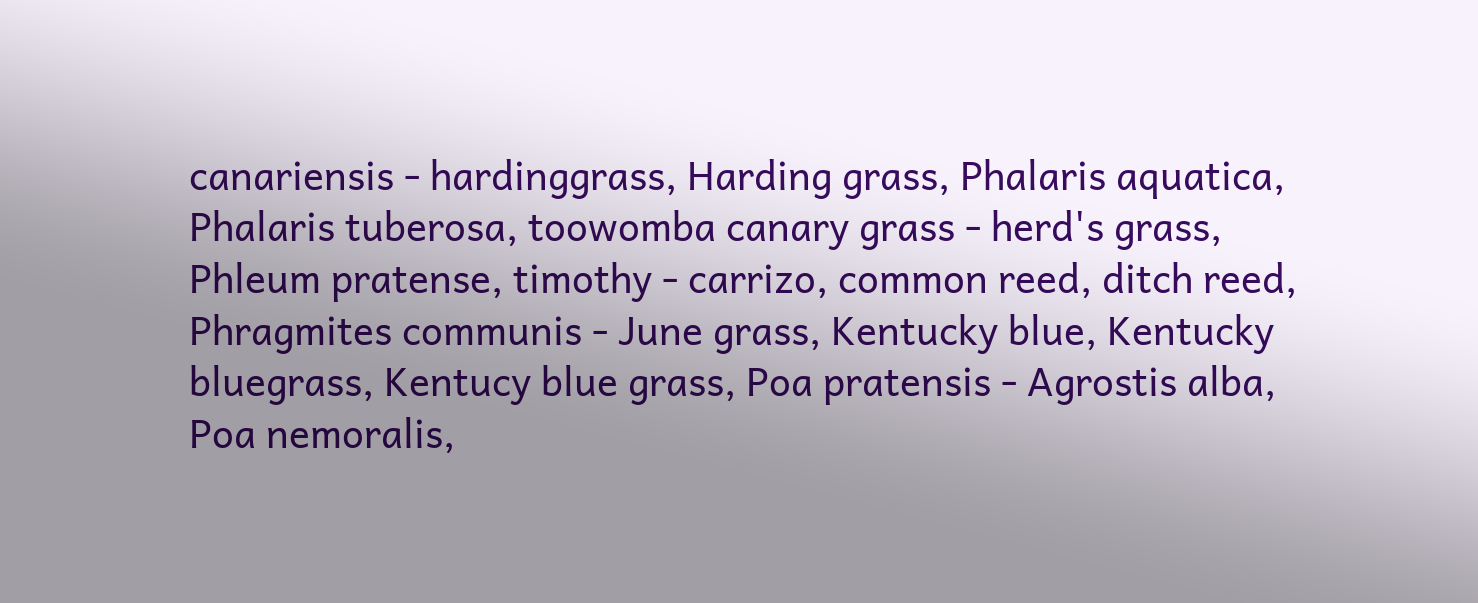canariensis - hardinggrass, Harding grass, Phalaris aquatica, Phalaris tuberosa, toowomba canary grass - herd's grass, Phleum pratense, timothy - carrizo, common reed, ditch reed, Phragmites communis - June grass, Kentucky blue, Kentucky bluegrass, Kentucy blue grass, Poa pratensis - Agrostis alba, Poa nemoralis,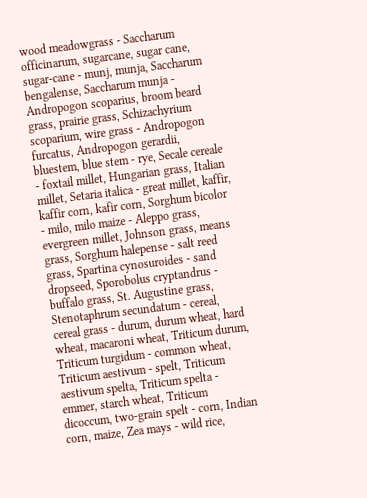wood meadowgrass - Saccharum officinarum, sugarcane, sugar cane, sugar-cane - munj, munja, Saccharum bengalense, Saccharum munja - Andropogon scoparius, broom beard grass, prairie grass, Schizachyrium scoparium, wire grass - Andropogon furcatus, Andropogon gerardii, bluestem, blue stem - rye, Secale cereale - foxtail millet, Hungarian grass, Italian millet, Setaria italica - great millet, kaffir, kaffir corn, kafir corn, Sorghum bicolor - milo, milo maize - Aleppo grass, evergreen millet, Johnson grass, means grass, Sorghum halepense - salt reed grass, Spartina cynosuroides - sand dropseed, Sporobolus cryptandrus - buffalo grass, St. Augustine grass, Stenotaphrum secundatum - cereal, cereal grass - durum, durum wheat, hard wheat, macaroni wheat, Triticum durum, Triticum turgidum - common wheat, Triticum aestivum - spelt, Triticum aestivum spelta, Triticum spelta - emmer, starch wheat, Triticum dicoccum, two-grain spelt - corn, Indian corn, maize, Zea mays - wild rice,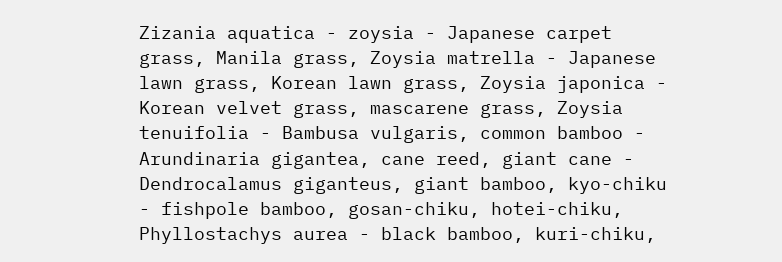Zizania aquatica - zoysia - Japanese carpet grass, Manila grass, Zoysia matrella - Japanese lawn grass, Korean lawn grass, Zoysia japonica - Korean velvet grass, mascarene grass, Zoysia tenuifolia - Bambusa vulgaris, common bamboo - Arundinaria gigantea, cane reed, giant cane - Dendrocalamus giganteus, giant bamboo, kyo-chiku - fishpole bamboo, gosan-chiku, hotei-chiku, Phyllostachys aurea - black bamboo, kuri-chiku,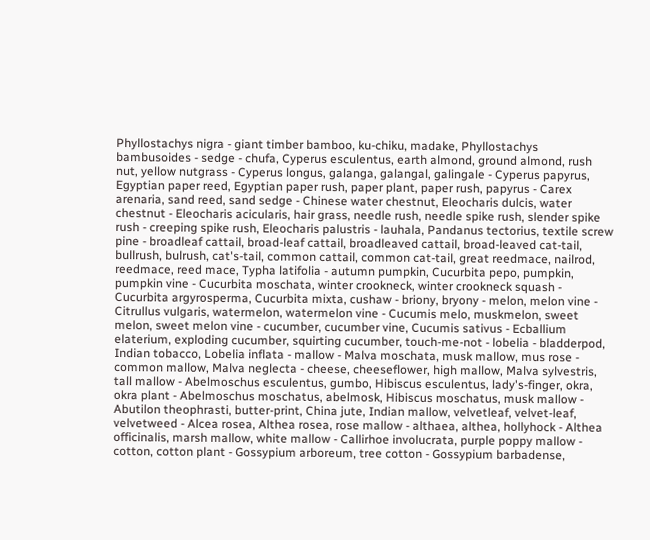Phyllostachys nigra - giant timber bamboo, ku-chiku, madake, Phyllostachys bambusoides - sedge - chufa, Cyperus esculentus, earth almond, ground almond, rush nut, yellow nutgrass - Cyperus longus, galanga, galangal, galingale - Cyperus papyrus, Egyptian paper reed, Egyptian paper rush, paper plant, paper rush, papyrus - Carex arenaria, sand reed, sand sedge - Chinese water chestnut, Eleocharis dulcis, water chestnut - Eleocharis acicularis, hair grass, needle rush, needle spike rush, slender spike rush - creeping spike rush, Eleocharis palustris - lauhala, Pandanus tectorius, textile screw pine - broadleaf cattail, broad-leaf cattail, broadleaved cattail, broad-leaved cat-tail, bullrush, bulrush, cat's-tail, common cattail, common cat-tail, great reedmace, nailrod, reedmace, reed mace, Typha latifolia - autumn pumpkin, Cucurbita pepo, pumpkin, pumpkin vine - Cucurbita moschata, winter crookneck, winter crookneck squash - Cucurbita argyrosperma, Cucurbita mixta, cushaw - briony, bryony - melon, melon vine - Citrullus vulgaris, watermelon, watermelon vine - Cucumis melo, muskmelon, sweet melon, sweet melon vine - cucumber, cucumber vine, Cucumis sativus - Ecballium elaterium, exploding cucumber, squirting cucumber, touch-me-not - lobelia - bladderpod, Indian tobacco, Lobelia inflata - mallow - Malva moschata, musk mallow, mus rose - common mallow, Malva neglecta - cheese, cheeseflower, high mallow, Malva sylvestris, tall mallow - Abelmoschus esculentus, gumbo, Hibiscus esculentus, lady's-finger, okra, okra plant - Abelmoschus moschatus, abelmosk, Hibiscus moschatus, musk mallow - Abutilon theophrasti, butter-print, China jute, Indian mallow, velvetleaf, velvet-leaf, velvetweed - Alcea rosea, Althea rosea, rose mallow - althaea, althea, hollyhock - Althea officinalis, marsh mallow, white mallow - Callirhoe involucrata, purple poppy mallow - cotton, cotton plant - Gossypium arboreum, tree cotton - Gossypium barbadense,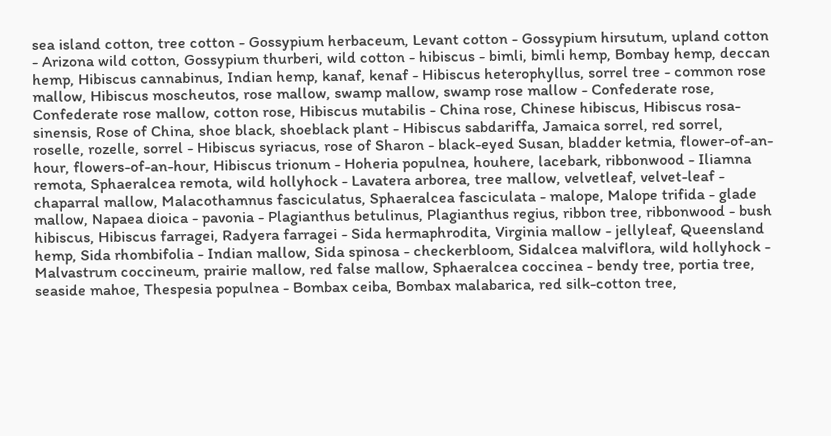sea island cotton, tree cotton - Gossypium herbaceum, Levant cotton - Gossypium hirsutum, upland cotton - Arizona wild cotton, Gossypium thurberi, wild cotton - hibiscus - bimli, bimli hemp, Bombay hemp, deccan hemp, Hibiscus cannabinus, Indian hemp, kanaf, kenaf - Hibiscus heterophyllus, sorrel tree - common rose mallow, Hibiscus moscheutos, rose mallow, swamp mallow, swamp rose mallow - Confederate rose, Confederate rose mallow, cotton rose, Hibiscus mutabilis - China rose, Chinese hibiscus, Hibiscus rosa-sinensis, Rose of China, shoe black, shoeblack plant - Hibiscus sabdariffa, Jamaica sorrel, red sorrel, roselle, rozelle, sorrel - Hibiscus syriacus, rose of Sharon - black-eyed Susan, bladder ketmia, flower-of-an-hour, flowers-of-an-hour, Hibiscus trionum - Hoheria populnea, houhere, lacebark, ribbonwood - Iliamna remota, Sphaeralcea remota, wild hollyhock - Lavatera arborea, tree mallow, velvetleaf, velvet-leaf - chaparral mallow, Malacothamnus fasciculatus, Sphaeralcea fasciculata - malope, Malope trifida - glade mallow, Napaea dioica - pavonia - Plagianthus betulinus, Plagianthus regius, ribbon tree, ribbonwood - bush hibiscus, Hibiscus farragei, Radyera farragei - Sida hermaphrodita, Virginia mallow - jellyleaf, Queensland hemp, Sida rhombifolia - Indian mallow, Sida spinosa - checkerbloom, Sidalcea malviflora, wild hollyhock - Malvastrum coccineum, prairie mallow, red false mallow, Sphaeralcea coccinea - bendy tree, portia tree, seaside mahoe, Thespesia populnea - Bombax ceiba, Bombax malabarica, red silk-cotton tree,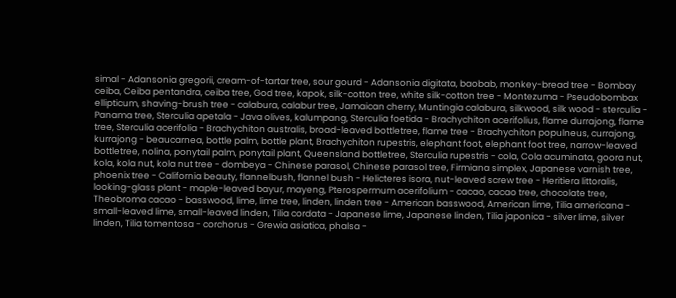simal - Adansonia gregorii, cream-of-tartar tree, sour gourd - Adansonia digitata, baobab, monkey-bread tree - Bombay ceiba, Ceiba pentandra, ceiba tree, God tree, kapok, silk-cotton tree, white silk-cotton tree - Montezuma - Pseudobombax ellipticum, shaving-brush tree - calabura, calabur tree, Jamaican cherry, Muntingia calabura, silkwood, silk wood - sterculia - Panama tree, Sterculia apetala - Java olives, kalumpang, Sterculia foetida - Brachychiton acerifolius, flame durrajong, flame tree, Sterculia acerifolia - Brachychiton australis, broad-leaved bottletree, flame tree - Brachychiton populneus, currajong, kurrajong - beaucarnea, bottle palm, bottle plant, Brachychiton rupestris, elephant foot, elephant foot tree, narrow-leaved bottletree, nolina, ponytail palm, ponytail plant, Queensland bottletree, Sterculia rupestris - cola, Cola acuminata, goora nut, kola, kola nut, kola nut tree - dombeya - Chinese parasol, Chinese parasol tree, Firmiana simplex, Japanese varnish tree, phoenix tree - California beauty, flannelbush, flannel bush - Helicteres isora, nut-leaved screw tree - Heritiera littoralis, looking-glass plant - maple-leaved bayur, mayeng, Pterospermum acerifolium - cacao, cacao tree, chocolate tree, Theobroma cacao - basswood, lime, lime tree, linden, linden tree - American basswood, American lime, Tilia americana - small-leaved lime, small-leaved linden, Tilia cordata - Japanese lime, Japanese linden, Tilia japonica - silver lime, silver linden, Tilia tomentosa - corchorus - Grewia asiatica, phalsa -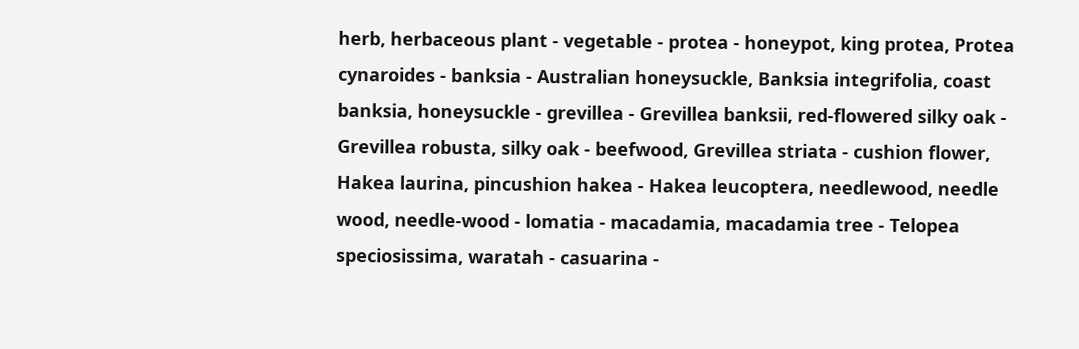herb, herbaceous plant - vegetable - protea - honeypot, king protea, Protea cynaroides - banksia - Australian honeysuckle, Banksia integrifolia, coast banksia, honeysuckle - grevillea - Grevillea banksii, red-flowered silky oak - Grevillea robusta, silky oak - beefwood, Grevillea striata - cushion flower, Hakea laurina, pincushion hakea - Hakea leucoptera, needlewood, needle wood, needle-wood - lomatia - macadamia, macadamia tree - Telopea speciosissima, waratah - casuarina -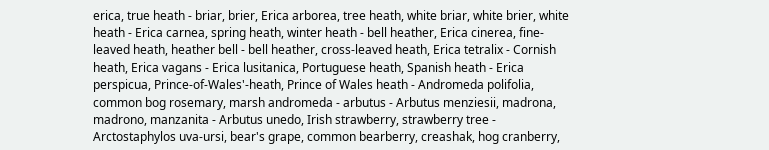erica, true heath - briar, brier, Erica arborea, tree heath, white briar, white brier, white heath - Erica carnea, spring heath, winter heath - bell heather, Erica cinerea, fine-leaved heath, heather bell - bell heather, cross-leaved heath, Erica tetralix - Cornish heath, Erica vagans - Erica lusitanica, Portuguese heath, Spanish heath - Erica perspicua, Prince-of-Wales'-heath, Prince of Wales heath - Andromeda polifolia, common bog rosemary, marsh andromeda - arbutus - Arbutus menziesii, madrona, madrono, manzanita - Arbutus unedo, Irish strawberry, strawberry tree - Arctostaphylos uva-ursi, bear's grape, common bearberry, creashak, hog cranberry,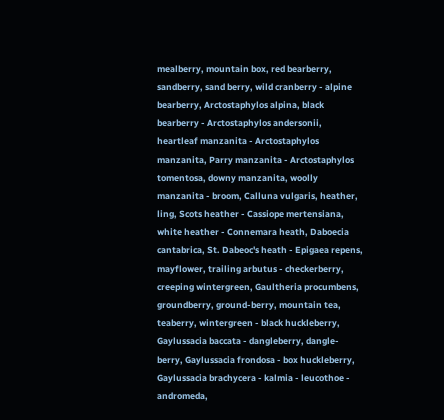mealberry, mountain box, red bearberry, sandberry, sand berry, wild cranberry - alpine bearberry, Arctostaphylos alpina, black bearberry - Arctostaphylos andersonii, heartleaf manzanita - Arctostaphylos manzanita, Parry manzanita - Arctostaphylos tomentosa, downy manzanita, woolly manzanita - broom, Calluna vulgaris, heather, ling, Scots heather - Cassiope mertensiana, white heather - Connemara heath, Daboecia cantabrica, St. Dabeoc's heath - Epigaea repens, mayflower, trailing arbutus - checkerberry, creeping wintergreen, Gaultheria procumbens, groundberry, ground-berry, mountain tea, teaberry, wintergreen - black huckleberry, Gaylussacia baccata - dangleberry, dangle-berry, Gaylussacia frondosa - box huckleberry, Gaylussacia brachycera - kalmia - leucothoe - andromeda,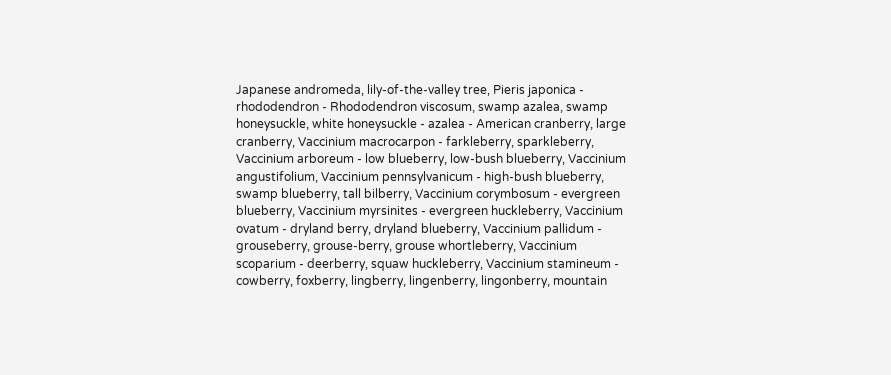Japanese andromeda, lily-of-the-valley tree, Pieris japonica - rhododendron - Rhododendron viscosum, swamp azalea, swamp honeysuckle, white honeysuckle - azalea - American cranberry, large cranberry, Vaccinium macrocarpon - farkleberry, sparkleberry, Vaccinium arboreum - low blueberry, low-bush blueberry, Vaccinium angustifolium, Vaccinium pennsylvanicum - high-bush blueberry, swamp blueberry, tall bilberry, Vaccinium corymbosum - evergreen blueberry, Vaccinium myrsinites - evergreen huckleberry, Vaccinium ovatum - dryland berry, dryland blueberry, Vaccinium pallidum - grouseberry, grouse-berry, grouse whortleberry, Vaccinium scoparium - deerberry, squaw huckleberry, Vaccinium stamineum - cowberry, foxberry, lingberry, lingenberry, lingonberry, mountain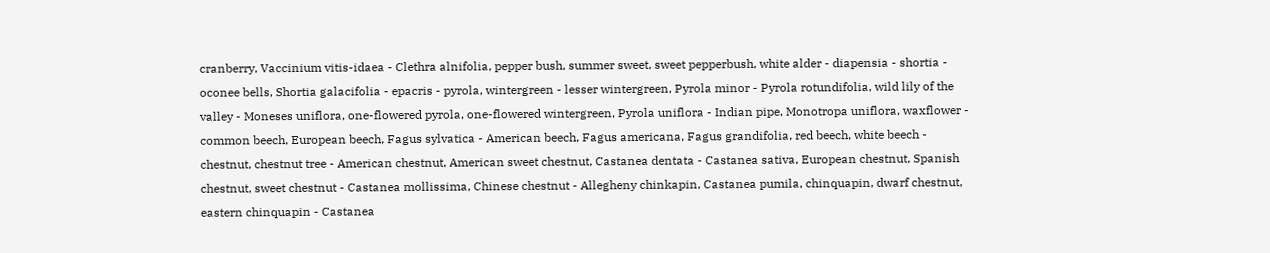cranberry, Vaccinium vitis-idaea - Clethra alnifolia, pepper bush, summer sweet, sweet pepperbush, white alder - diapensia - shortia - oconee bells, Shortia galacifolia - epacris - pyrola, wintergreen - lesser wintergreen, Pyrola minor - Pyrola rotundifolia, wild lily of the valley - Moneses uniflora, one-flowered pyrola, one-flowered wintergreen, Pyrola uniflora - Indian pipe, Monotropa uniflora, waxflower - common beech, European beech, Fagus sylvatica - American beech, Fagus americana, Fagus grandifolia, red beech, white beech - chestnut, chestnut tree - American chestnut, American sweet chestnut, Castanea dentata - Castanea sativa, European chestnut, Spanish chestnut, sweet chestnut - Castanea mollissima, Chinese chestnut - Allegheny chinkapin, Castanea pumila, chinquapin, dwarf chestnut, eastern chinquapin - Castanea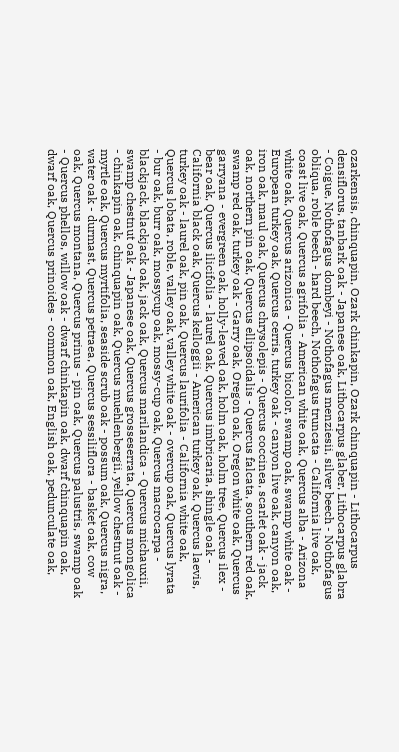ozarkensis, chinquapin, Ozark chinkapin, Ozark chinquapin - Lithocarpus densiflorus, tanbark oak - Japanese oak, Lithocarpus glaber, Lithocarpus glabra - Coigue, Nothofagus dombeyi - Nothofagus menziesii, silver beech - Nothofagus obliqua, roble beech - hard beech, Nothofagus truncata - California live oak, coast live oak, Quercus agrifolia - American white oak, Quercus alba - Arizona white oak, Quercus arizonica - Quercus bicolor, swamp oak, swamp white oak - European turkey oak, Quercus cerris, turkey oak - canyon live oak, canyon oak, iron oak, maul oak, Quercus chrysolepis - Quercus coccinea, scarlet oak - jack oak, northern pin oak, Quercus ellipsoidalis - Quercus falcata, southern red oak, swamp red oak, turkey oak - Garry oak, Oregon oak, Oregon white oak, Quercus garryana - evergreen oak, holly-leaved oak, holm oak, holm tree, Quercus ilex - bear oak, Quercus ilicifolia - laurel oak, Quercus imbricaria, shingle oak - California black oak, Quercus kelloggii - American turkey oak, Quercus laevis, turkey oak - laurel oak, pin oak, Quercus laurifolia - California white oak, Quercus lobata, roble, valley oak, valley white oak - overcup oak, Quercus lyrata - bur oak, burr oak, mossycup oak, mossy-cup oak, Quercus macrocarpa - blackjack, blackjack oak, jack oak, Quercus marilandica - Quercus michauxii, swamp chestnut oak - Japanese oak, Quercus grosseserrata, Quercus mongolica - chinkapin oak, chinquapin oak, Quercus muehlenbergii, yellow chestnut oak - myrtle oak, Quercus myrtifolia, seaside scrub oak - possum oak, Quercus nigra, water oak - durmast, Quercus petraea, Quercus sessiliflora - basket oak, cow oak, Quercus montana, Quercus prinus - pin oak, Quercus palustris, swamp oak - Quercus phellos, willow oak - dwarf chinkapin oak, dwarf chinquapin oak, dwarf oak, Quercus prinoides - common oak, English oak, pedunculate oak,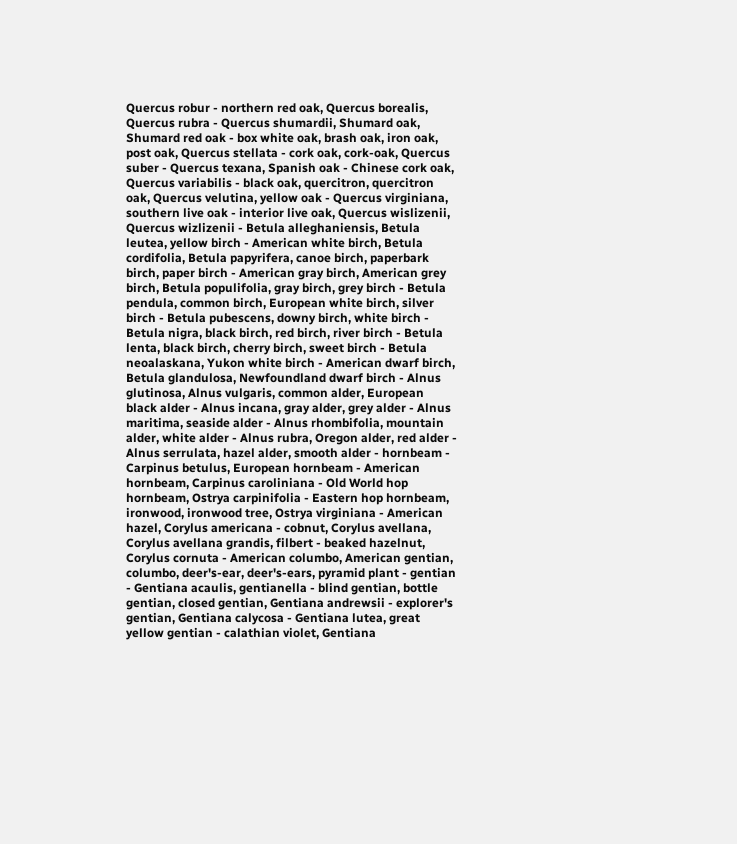Quercus robur - northern red oak, Quercus borealis, Quercus rubra - Quercus shumardii, Shumard oak, Shumard red oak - box white oak, brash oak, iron oak, post oak, Quercus stellata - cork oak, cork-oak, Quercus suber - Quercus texana, Spanish oak - Chinese cork oak, Quercus variabilis - black oak, quercitron, quercitron oak, Quercus velutina, yellow oak - Quercus virginiana, southern live oak - interior live oak, Quercus wislizenii, Quercus wizlizenii - Betula alleghaniensis, Betula leutea, yellow birch - American white birch, Betula cordifolia, Betula papyrifera, canoe birch, paperbark birch, paper birch - American gray birch, American grey birch, Betula populifolia, gray birch, grey birch - Betula pendula, common birch, European white birch, silver birch - Betula pubescens, downy birch, white birch - Betula nigra, black birch, red birch, river birch - Betula lenta, black birch, cherry birch, sweet birch - Betula neoalaskana, Yukon white birch - American dwarf birch, Betula glandulosa, Newfoundland dwarf birch - Alnus glutinosa, Alnus vulgaris, common alder, European black alder - Alnus incana, gray alder, grey alder - Alnus maritima, seaside alder - Alnus rhombifolia, mountain alder, white alder - Alnus rubra, Oregon alder, red alder - Alnus serrulata, hazel alder, smooth alder - hornbeam - Carpinus betulus, European hornbeam - American hornbeam, Carpinus caroliniana - Old World hop hornbeam, Ostrya carpinifolia - Eastern hop hornbeam, ironwood, ironwood tree, Ostrya virginiana - American hazel, Corylus americana - cobnut, Corylus avellana, Corylus avellana grandis, filbert - beaked hazelnut, Corylus cornuta - American columbo, American gentian, columbo, deer's-ear, deer's-ears, pyramid plant - gentian - Gentiana acaulis, gentianella - blind gentian, bottle gentian, closed gentian, Gentiana andrewsii - explorer's gentian, Gentiana calycosa - Gentiana lutea, great yellow gentian - calathian violet, Gentiana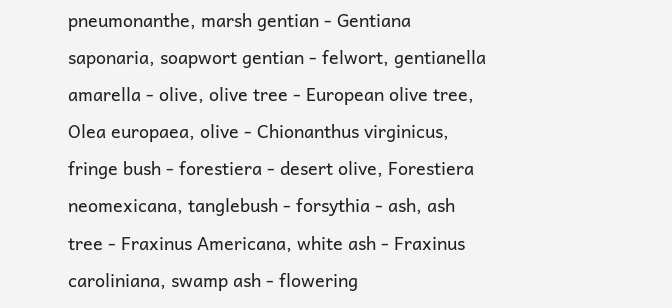pneumonanthe, marsh gentian - Gentiana saponaria, soapwort gentian - felwort, gentianella amarella - olive, olive tree - European olive tree, Olea europaea, olive - Chionanthus virginicus, fringe bush - forestiera - desert olive, Forestiera neomexicana, tanglebush - forsythia - ash, ash tree - Fraxinus Americana, white ash - Fraxinus caroliniana, swamp ash - flowering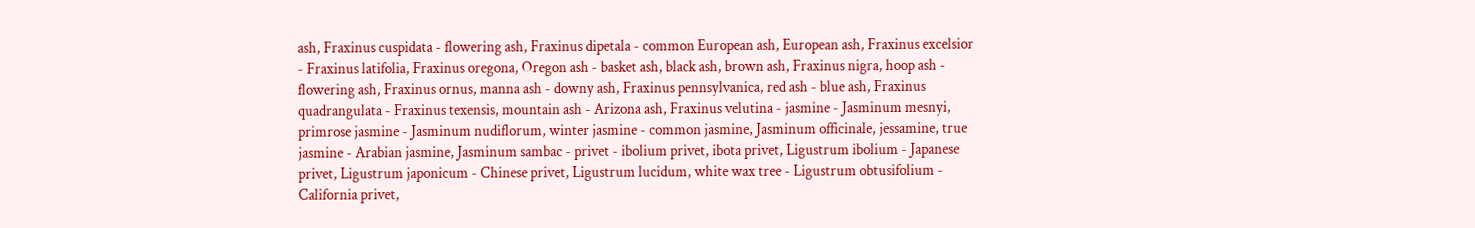ash, Fraxinus cuspidata - flowering ash, Fraxinus dipetala - common European ash, European ash, Fraxinus excelsior - Fraxinus latifolia, Fraxinus oregona, Oregon ash - basket ash, black ash, brown ash, Fraxinus nigra, hoop ash - flowering ash, Fraxinus ornus, manna ash - downy ash, Fraxinus pennsylvanica, red ash - blue ash, Fraxinus quadrangulata - Fraxinus texensis, mountain ash - Arizona ash, Fraxinus velutina - jasmine - Jasminum mesnyi, primrose jasmine - Jasminum nudiflorum, winter jasmine - common jasmine, Jasminum officinale, jessamine, true jasmine - Arabian jasmine, Jasminum sambac - privet - ibolium privet, ibota privet, Ligustrum ibolium - Japanese privet, Ligustrum japonicum - Chinese privet, Ligustrum lucidum, white wax tree - Ligustrum obtusifolium - California privet,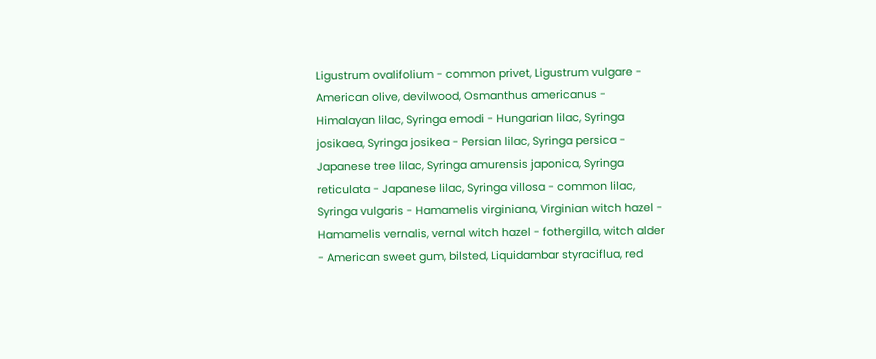Ligustrum ovalifolium - common privet, Ligustrum vulgare - American olive, devilwood, Osmanthus americanus - Himalayan lilac, Syringa emodi - Hungarian lilac, Syringa josikaea, Syringa josikea - Persian lilac, Syringa persica - Japanese tree lilac, Syringa amurensis japonica, Syringa reticulata - Japanese lilac, Syringa villosa - common lilac, Syringa vulgaris - Hamamelis virginiana, Virginian witch hazel - Hamamelis vernalis, vernal witch hazel - fothergilla, witch alder - American sweet gum, bilsted, Liquidambar styraciflua, red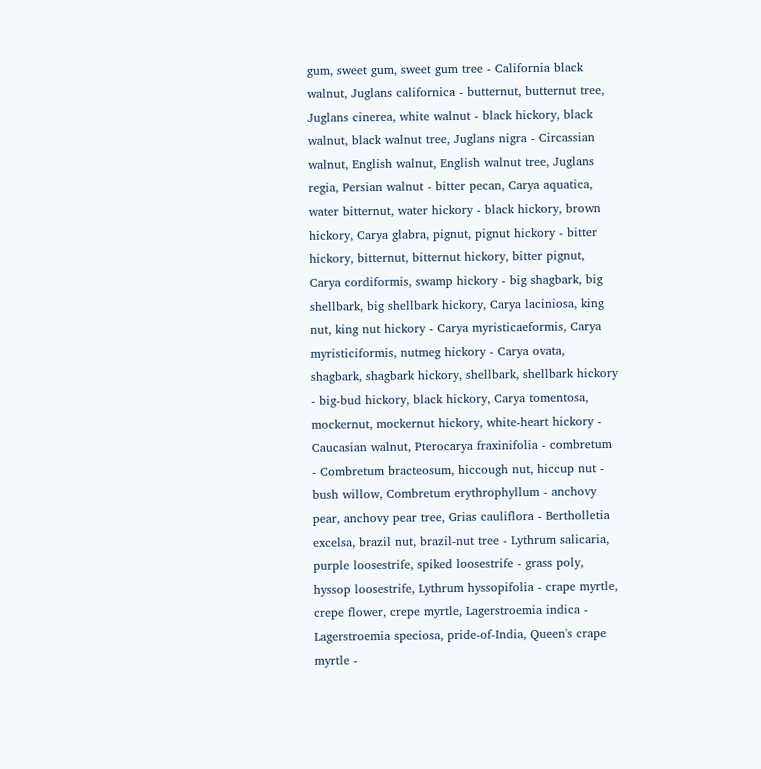gum, sweet gum, sweet gum tree - California black walnut, Juglans californica - butternut, butternut tree, Juglans cinerea, white walnut - black hickory, black walnut, black walnut tree, Juglans nigra - Circassian walnut, English walnut, English walnut tree, Juglans regia, Persian walnut - bitter pecan, Carya aquatica, water bitternut, water hickory - black hickory, brown hickory, Carya glabra, pignut, pignut hickory - bitter hickory, bitternut, bitternut hickory, bitter pignut, Carya cordiformis, swamp hickory - big shagbark, big shellbark, big shellbark hickory, Carya laciniosa, king nut, king nut hickory - Carya myristicaeformis, Carya myristiciformis, nutmeg hickory - Carya ovata, shagbark, shagbark hickory, shellbark, shellbark hickory - big-bud hickory, black hickory, Carya tomentosa, mockernut, mockernut hickory, white-heart hickory - Caucasian walnut, Pterocarya fraxinifolia - combretum - Combretum bracteosum, hiccough nut, hiccup nut - bush willow, Combretum erythrophyllum - anchovy pear, anchovy pear tree, Grias cauliflora - Bertholletia excelsa, brazil nut, brazil-nut tree - Lythrum salicaria, purple loosestrife, spiked loosestrife - grass poly, hyssop loosestrife, Lythrum hyssopifolia - crape myrtle, crepe flower, crepe myrtle, Lagerstroemia indica - Lagerstroemia speciosa, pride-of-India, Queen's crape myrtle -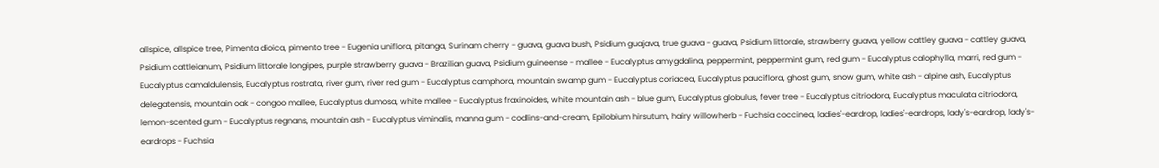allspice, allspice tree, Pimenta dioica, pimento tree - Eugenia uniflora, pitanga, Surinam cherry - guava, guava bush, Psidium guajava, true guava - guava, Psidium littorale, strawberry guava, yellow cattley guava - cattley guava, Psidium cattleianum, Psidium littorale longipes, purple strawberry guava - Brazilian guava, Psidium guineense - mallee - Eucalyptus amygdalina, peppermint, peppermint gum, red gum - Eucalyptus calophylla, marri, red gum - Eucalyptus camaldulensis, Eucalyptus rostrata, river gum, river red gum - Eucalyptus camphora, mountain swamp gum - Eucalyptus coriacea, Eucalyptus pauciflora, ghost gum, snow gum, white ash - alpine ash, Eucalyptus delegatensis, mountain oak - congoo mallee, Eucalyptus dumosa, white mallee - Eucalyptus fraxinoides, white mountain ash - blue gum, Eucalyptus globulus, fever tree - Eucalyptus citriodora, Eucalyptus maculata citriodora, lemon-scented gum - Eucalyptus regnans, mountain ash - Eucalyptus viminalis, manna gum - codlins-and-cream, Epilobium hirsutum, hairy willowherb - Fuchsia coccinea, ladies'-eardrop, ladies'-eardrops, lady's-eardrop, lady's-eardrops - Fuchsia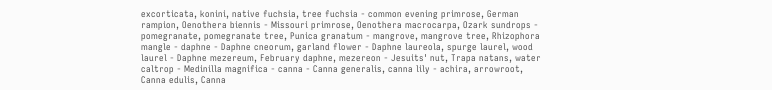excorticata, konini, native fuchsia, tree fuchsia - common evening primrose, German rampion, Oenothera biennis - Missouri primrose, Oenothera macrocarpa, Ozark sundrops - pomegranate, pomegranate tree, Punica granatum - mangrove, mangrove tree, Rhizophora mangle - daphne - Daphne cneorum, garland flower - Daphne laureola, spurge laurel, wood laurel - Daphne mezereum, February daphne, mezereon - Jesuits' nut, Trapa natans, water caltrop - Medinilla magnifica - canna - Canna generalis, canna lily - achira, arrowroot, Canna edulis, Canna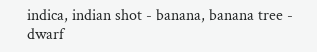indica, indian shot - banana, banana tree - dwarf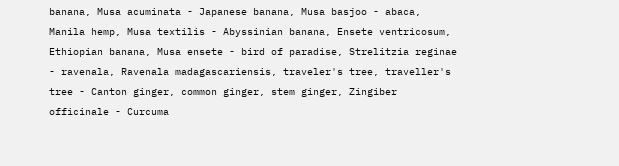banana, Musa acuminata - Japanese banana, Musa basjoo - abaca, Manila hemp, Musa textilis - Abyssinian banana, Ensete ventricosum, Ethiopian banana, Musa ensete - bird of paradise, Strelitzia reginae - ravenala, Ravenala madagascariensis, traveler's tree, traveller's tree - Canton ginger, common ginger, stem ginger, Zingiber officinale - Curcuma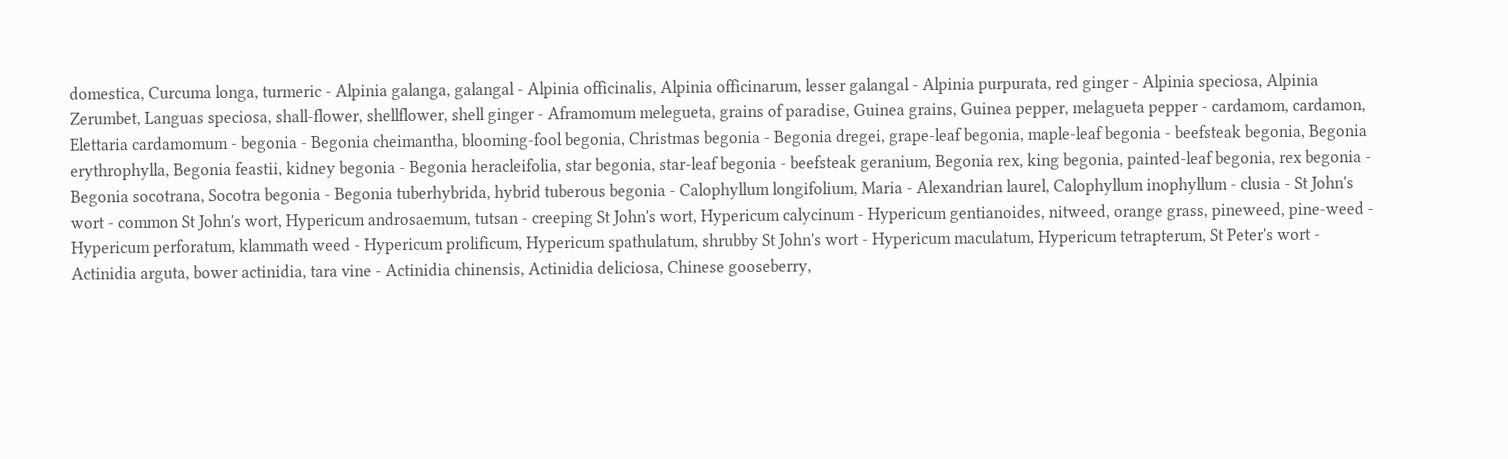domestica, Curcuma longa, turmeric - Alpinia galanga, galangal - Alpinia officinalis, Alpinia officinarum, lesser galangal - Alpinia purpurata, red ginger - Alpinia speciosa, Alpinia Zerumbet, Languas speciosa, shall-flower, shellflower, shell ginger - Aframomum melegueta, grains of paradise, Guinea grains, Guinea pepper, melagueta pepper - cardamom, cardamon, Elettaria cardamomum - begonia - Begonia cheimantha, blooming-fool begonia, Christmas begonia - Begonia dregei, grape-leaf begonia, maple-leaf begonia - beefsteak begonia, Begonia erythrophylla, Begonia feastii, kidney begonia - Begonia heracleifolia, star begonia, star-leaf begonia - beefsteak geranium, Begonia rex, king begonia, painted-leaf begonia, rex begonia - Begonia socotrana, Socotra begonia - Begonia tuberhybrida, hybrid tuberous begonia - Calophyllum longifolium, Maria - Alexandrian laurel, Calophyllum inophyllum - clusia - St John's wort - common St John's wort, Hypericum androsaemum, tutsan - creeping St John's wort, Hypericum calycinum - Hypericum gentianoides, nitweed, orange grass, pineweed, pine-weed - Hypericum perforatum, klammath weed - Hypericum prolificum, Hypericum spathulatum, shrubby St John's wort - Hypericum maculatum, Hypericum tetrapterum, St Peter's wort - Actinidia arguta, bower actinidia, tara vine - Actinidia chinensis, Actinidia deliciosa, Chinese gooseberry,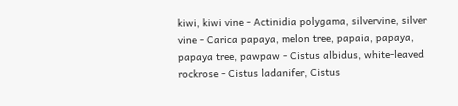kiwi, kiwi vine - Actinidia polygama, silvervine, silver vine - Carica papaya, melon tree, papaia, papaya, papaya tree, pawpaw - Cistus albidus, white-leaved rockrose - Cistus ladanifer, Cistus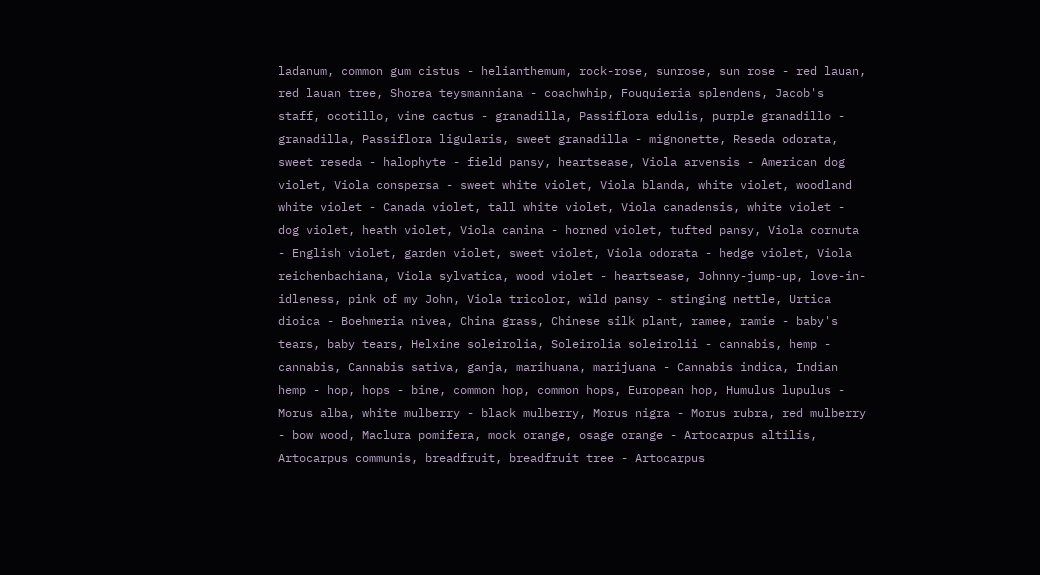ladanum, common gum cistus - helianthemum, rock-rose, sunrose, sun rose - red lauan, red lauan tree, Shorea teysmanniana - coachwhip, Fouquieria splendens, Jacob's staff, ocotillo, vine cactus - granadilla, Passiflora edulis, purple granadillo - granadilla, Passiflora ligularis, sweet granadilla - mignonette, Reseda odorata, sweet reseda - halophyte - field pansy, heartsease, Viola arvensis - American dog violet, Viola conspersa - sweet white violet, Viola blanda, white violet, woodland white violet - Canada violet, tall white violet, Viola canadensis, white violet - dog violet, heath violet, Viola canina - horned violet, tufted pansy, Viola cornuta - English violet, garden violet, sweet violet, Viola odorata - hedge violet, Viola reichenbachiana, Viola sylvatica, wood violet - heartsease, Johnny-jump-up, love-in-idleness, pink of my John, Viola tricolor, wild pansy - stinging nettle, Urtica dioica - Boehmeria nivea, China grass, Chinese silk plant, ramee, ramie - baby's tears, baby tears, Helxine soleirolia, Soleirolia soleirolii - cannabis, hemp - cannabis, Cannabis sativa, ganja, marihuana, marijuana - Cannabis indica, Indian hemp - hop, hops - bine, common hop, common hops, European hop, Humulus lupulus - Morus alba, white mulberry - black mulberry, Morus nigra - Morus rubra, red mulberry - bow wood, Maclura pomifera, mock orange, osage orange - Artocarpus altilis, Artocarpus communis, breadfruit, breadfruit tree - Artocarpus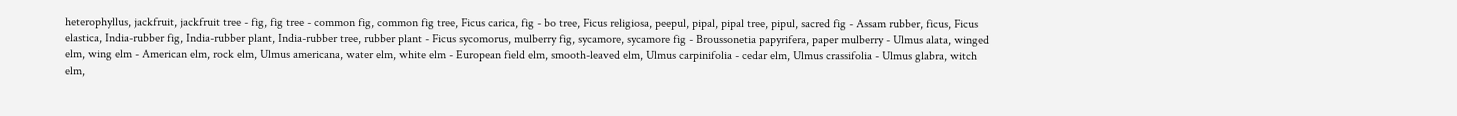heterophyllus, jackfruit, jackfruit tree - fig, fig tree - common fig, common fig tree, Ficus carica, fig - bo tree, Ficus religiosa, peepul, pipal, pipal tree, pipul, sacred fig - Assam rubber, ficus, Ficus elastica, India-rubber fig, India-rubber plant, India-rubber tree, rubber plant - Ficus sycomorus, mulberry fig, sycamore, sycamore fig - Broussonetia papyrifera, paper mulberry - Ulmus alata, winged elm, wing elm - American elm, rock elm, Ulmus americana, water elm, white elm - European field elm, smooth-leaved elm, Ulmus carpinifolia - cedar elm, Ulmus crassifolia - Ulmus glabra, witch elm,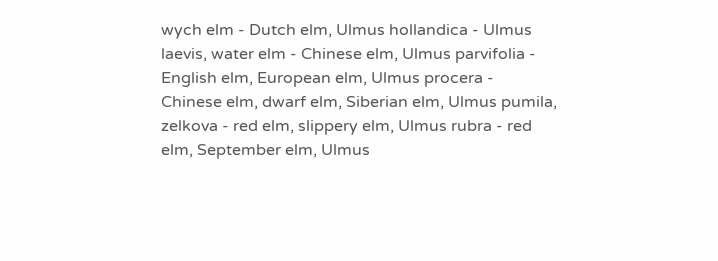wych elm - Dutch elm, Ulmus hollandica - Ulmus laevis, water elm - Chinese elm, Ulmus parvifolia - English elm, European elm, Ulmus procera - Chinese elm, dwarf elm, Siberian elm, Ulmus pumila, zelkova - red elm, slippery elm, Ulmus rubra - red elm, September elm, Ulmus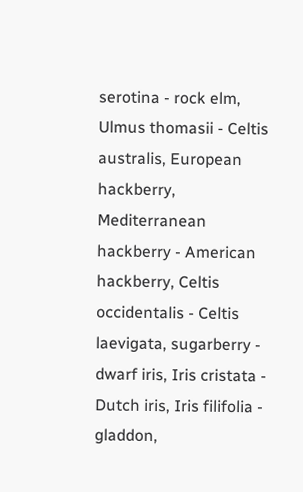serotina - rock elm, Ulmus thomasii - Celtis australis, European hackberry, Mediterranean hackberry - American hackberry, Celtis occidentalis - Celtis laevigata, sugarberry - dwarf iris, Iris cristata - Dutch iris, Iris filifolia - gladdon,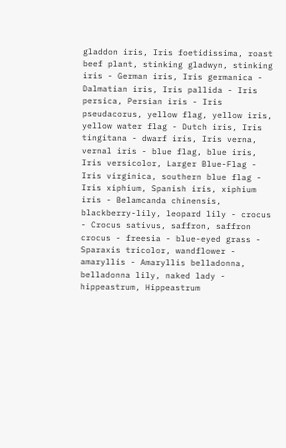gladdon iris, Iris foetidissima, roast beef plant, stinking gladwyn, stinking iris - German iris, Iris germanica - Dalmatian iris, Iris pallida - Iris persica, Persian iris - Iris pseudacorus, yellow flag, yellow iris, yellow water flag - Dutch iris, Iris tingitana - dwarf iris, Iris verna, vernal iris - blue flag, blue iris, Iris versicolor, Larger Blue-Flag - Iris virginica, southern blue flag - Iris xiphium, Spanish iris, xiphium iris - Belamcanda chinensis, blackberry-lily, leopard lily - crocus - Crocus sativus, saffron, saffron crocus - freesia - blue-eyed grass - Sparaxis tricolor, wandflower - amaryllis - Amaryllis belladonna, belladonna lily, naked lady - hippeastrum, Hippeastrum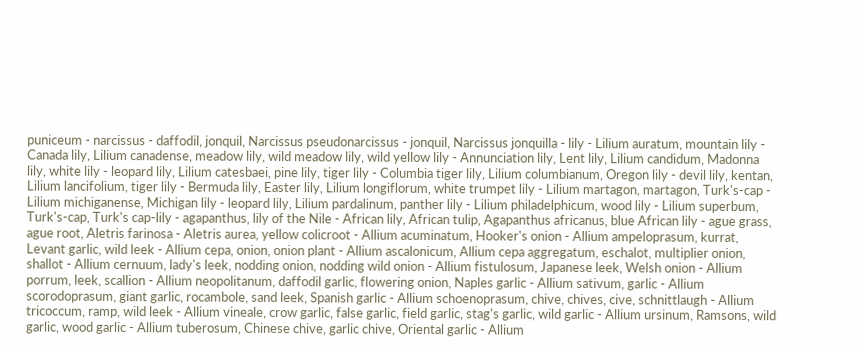puniceum - narcissus - daffodil, jonquil, Narcissus pseudonarcissus - jonquil, Narcissus jonquilla - lily - Lilium auratum, mountain lily - Canada lily, Lilium canadense, meadow lily, wild meadow lily, wild yellow lily - Annunciation lily, Lent lily, Lilium candidum, Madonna lily, white lily - leopard lily, Lilium catesbaei, pine lily, tiger lily - Columbia tiger lily, Lilium columbianum, Oregon lily - devil lily, kentan, Lilium lancifolium, tiger lily - Bermuda lily, Easter lily, Lilium longiflorum, white trumpet lily - Lilium martagon, martagon, Turk's-cap - Lilium michiganense, Michigan lily - leopard lily, Lilium pardalinum, panther lily - Lilium philadelphicum, wood lily - Lilium superbum, Turk's-cap, Turk's cap-lily - agapanthus, lily of the Nile - African lily, African tulip, Agapanthus africanus, blue African lily - ague grass, ague root, Aletris farinosa - Aletris aurea, yellow colicroot - Allium acuminatum, Hooker's onion - Allium ampeloprasum, kurrat, Levant garlic, wild leek - Allium cepa, onion, onion plant - Allium ascalonicum, Allium cepa aggregatum, eschalot, multiplier onion, shallot - Allium cernuum, lady's leek, nodding onion, nodding wild onion - Allium fistulosum, Japanese leek, Welsh onion - Allium porrum, leek, scallion - Allium neopolitanum, daffodil garlic, flowering onion, Naples garlic - Allium sativum, garlic - Allium scorodoprasum, giant garlic, rocambole, sand leek, Spanish garlic - Allium schoenoprasum, chive, chives, cive, schnittlaugh - Allium tricoccum, ramp, wild leek - Allium vineale, crow garlic, false garlic, field garlic, stag's garlic, wild garlic - Allium ursinum, Ramsons, wild garlic, wood garlic - Allium tuberosum, Chinese chive, garlic chive, Oriental garlic - Allium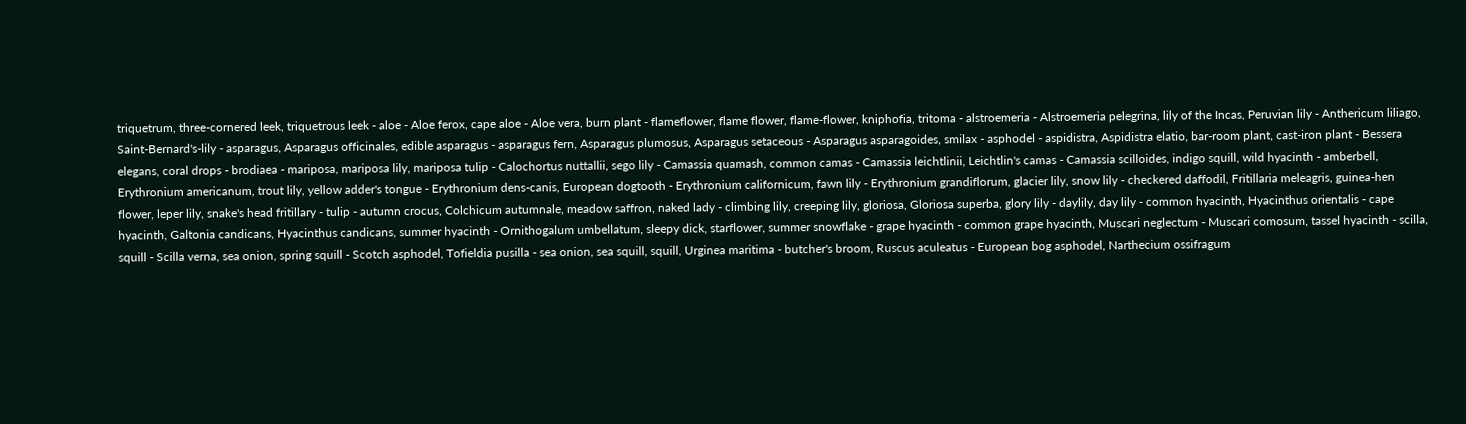triquetrum, three-cornered leek, triquetrous leek - aloe - Aloe ferox, cape aloe - Aloe vera, burn plant - flameflower, flame flower, flame-flower, kniphofia, tritoma - alstroemeria - Alstroemeria pelegrina, lily of the Incas, Peruvian lily - Anthericum liliago, Saint-Bernard's-lily - asparagus, Asparagus officinales, edible asparagus - asparagus fern, Asparagus plumosus, Asparagus setaceous - Asparagus asparagoides, smilax - asphodel - aspidistra, Aspidistra elatio, bar-room plant, cast-iron plant - Bessera elegans, coral drops - brodiaea - mariposa, mariposa lily, mariposa tulip - Calochortus nuttallii, sego lily - Camassia quamash, common camas - Camassia leichtlinii, Leichtlin's camas - Camassia scilloides, indigo squill, wild hyacinth - amberbell, Erythronium americanum, trout lily, yellow adder's tongue - Erythronium dens-canis, European dogtooth - Erythronium californicum, fawn lily - Erythronium grandiflorum, glacier lily, snow lily - checkered daffodil, Fritillaria meleagris, guinea-hen flower, leper lily, snake's head fritillary - tulip - autumn crocus, Colchicum autumnale, meadow saffron, naked lady - climbing lily, creeping lily, gloriosa, Gloriosa superba, glory lily - daylily, day lily - common hyacinth, Hyacinthus orientalis - cape hyacinth, Galtonia candicans, Hyacinthus candicans, summer hyacinth - Ornithogalum umbellatum, sleepy dick, starflower, summer snowflake - grape hyacinth - common grape hyacinth, Muscari neglectum - Muscari comosum, tassel hyacinth - scilla, squill - Scilla verna, sea onion, spring squill - Scotch asphodel, Tofieldia pusilla - sea onion, sea squill, squill, Urginea maritima - butcher's broom, Ruscus aculeatus - European bog asphodel, Narthecium ossifragum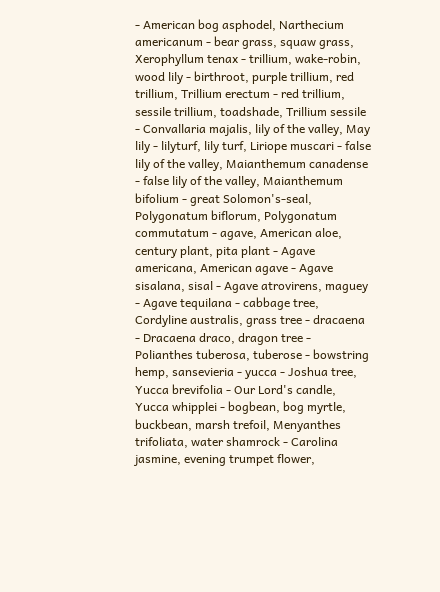- American bog asphodel, Narthecium americanum - bear grass, squaw grass, Xerophyllum tenax - trillium, wake-robin, wood lily - birthroot, purple trillium, red trillium, Trillium erectum - red trillium, sessile trillium, toadshade, Trillium sessile - Convallaria majalis, lily of the valley, May lily - lilyturf, lily turf, Liriope muscari - false lily of the valley, Maianthemum canadense - false lily of the valley, Maianthemum bifolium - great Solomon's-seal, Polygonatum biflorum, Polygonatum commutatum - agave, American aloe, century plant, pita plant - Agave americana, American agave - Agave sisalana, sisal - Agave atrovirens, maguey - Agave tequilana - cabbage tree, Cordyline australis, grass tree - dracaena - Dracaena draco, dragon tree - Polianthes tuberosa, tuberose - bowstring hemp, sansevieria - yucca - Joshua tree, Yucca brevifolia - Our Lord's candle, Yucca whipplei - bogbean, bog myrtle, buckbean, marsh trefoil, Menyanthes trifoliata, water shamrock - Carolina jasmine, evening trumpet flower,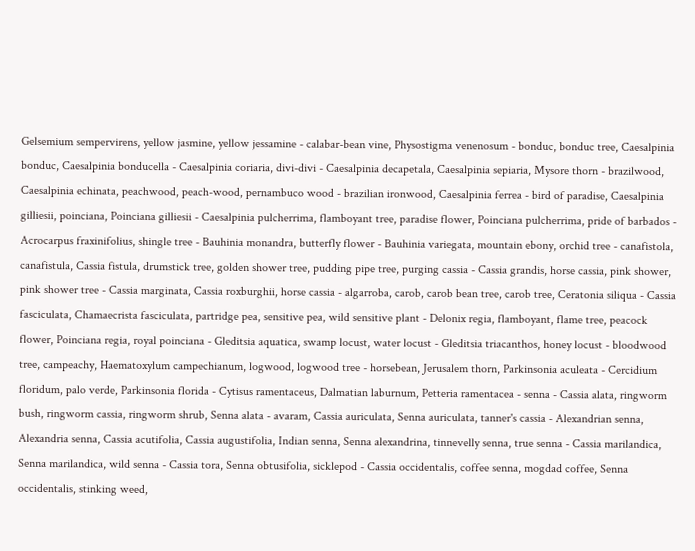Gelsemium sempervirens, yellow jasmine, yellow jessamine - calabar-bean vine, Physostigma venenosum - bonduc, bonduc tree, Caesalpinia bonduc, Caesalpinia bonducella - Caesalpinia coriaria, divi-divi - Caesalpinia decapetala, Caesalpinia sepiaria, Mysore thorn - brazilwood, Caesalpinia echinata, peachwood, peach-wood, pernambuco wood - brazilian ironwood, Caesalpinia ferrea - bird of paradise, Caesalpinia gilliesii, poinciana, Poinciana gilliesii - Caesalpinia pulcherrima, flamboyant tree, paradise flower, Poinciana pulcherrima, pride of barbados - Acrocarpus fraxinifolius, shingle tree - Bauhinia monandra, butterfly flower - Bauhinia variegata, mountain ebony, orchid tree - canafistola, canafistula, Cassia fistula, drumstick tree, golden shower tree, pudding pipe tree, purging cassia - Cassia grandis, horse cassia, pink shower, pink shower tree - Cassia marginata, Cassia roxburghii, horse cassia - algarroba, carob, carob bean tree, carob tree, Ceratonia siliqua - Cassia fasciculata, Chamaecrista fasciculata, partridge pea, sensitive pea, wild sensitive plant - Delonix regia, flamboyant, flame tree, peacock flower, Poinciana regia, royal poinciana - Gleditsia aquatica, swamp locust, water locust - Gleditsia triacanthos, honey locust - bloodwood tree, campeachy, Haematoxylum campechianum, logwood, logwood tree - horsebean, Jerusalem thorn, Parkinsonia aculeata - Cercidium floridum, palo verde, Parkinsonia florida - Cytisus ramentaceus, Dalmatian laburnum, Petteria ramentacea - senna - Cassia alata, ringworm bush, ringworm cassia, ringworm shrub, Senna alata - avaram, Cassia auriculata, Senna auriculata, tanner's cassia - Alexandrian senna, Alexandria senna, Cassia acutifolia, Cassia augustifolia, Indian senna, Senna alexandrina, tinnevelly senna, true senna - Cassia marilandica, Senna marilandica, wild senna - Cassia tora, Senna obtusifolia, sicklepod - Cassia occidentalis, coffee senna, mogdad coffee, Senna occidentalis, stinking weed,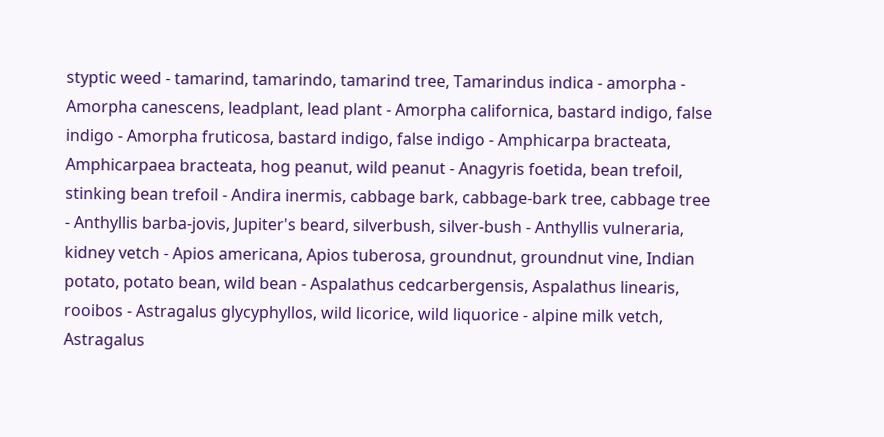styptic weed - tamarind, tamarindo, tamarind tree, Tamarindus indica - amorpha - Amorpha canescens, leadplant, lead plant - Amorpha californica, bastard indigo, false indigo - Amorpha fruticosa, bastard indigo, false indigo - Amphicarpa bracteata, Amphicarpaea bracteata, hog peanut, wild peanut - Anagyris foetida, bean trefoil, stinking bean trefoil - Andira inermis, cabbage bark, cabbage-bark tree, cabbage tree - Anthyllis barba-jovis, Jupiter's beard, silverbush, silver-bush - Anthyllis vulneraria, kidney vetch - Apios americana, Apios tuberosa, groundnut, groundnut vine, Indian potato, potato bean, wild bean - Aspalathus cedcarbergensis, Aspalathus linearis, rooibos - Astragalus glycyphyllos, wild licorice, wild liquorice - alpine milk vetch, Astragalus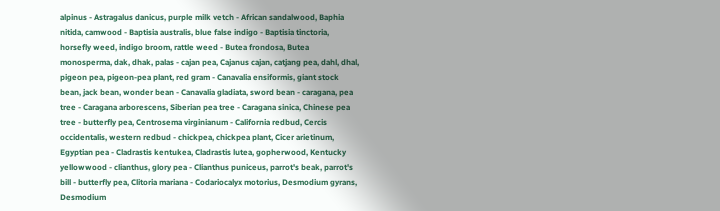alpinus - Astragalus danicus, purple milk vetch - African sandalwood, Baphia nitida, camwood - Baptisia australis, blue false indigo - Baptisia tinctoria, horsefly weed, indigo broom, rattle weed - Butea frondosa, Butea monosperma, dak, dhak, palas - cajan pea, Cajanus cajan, catjang pea, dahl, dhal, pigeon pea, pigeon-pea plant, red gram - Canavalia ensiformis, giant stock bean, jack bean, wonder bean - Canavalia gladiata, sword bean - caragana, pea tree - Caragana arborescens, Siberian pea tree - Caragana sinica, Chinese pea tree - butterfly pea, Centrosema virginianum - California redbud, Cercis occidentalis, western redbud - chickpea, chickpea plant, Cicer arietinum, Egyptian pea - Cladrastis kentukea, Cladrastis lutea, gopherwood, Kentucky yellowwood - clianthus, glory pea - Clianthus puniceus, parrot's beak, parrot's bill - butterfly pea, Clitoria mariana - Codariocalyx motorius, Desmodium gyrans, Desmodium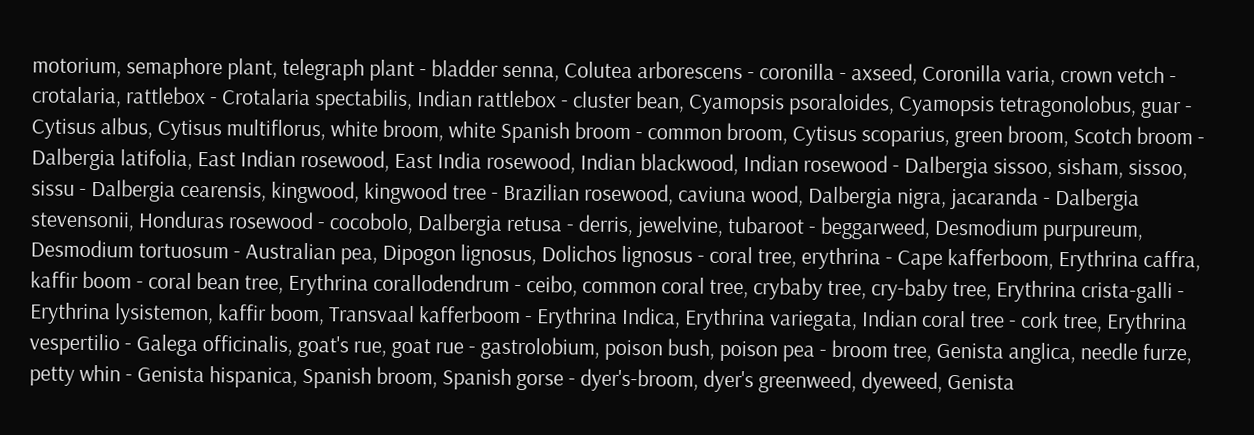motorium, semaphore plant, telegraph plant - bladder senna, Colutea arborescens - coronilla - axseed, Coronilla varia, crown vetch - crotalaria, rattlebox - Crotalaria spectabilis, Indian rattlebox - cluster bean, Cyamopsis psoraloides, Cyamopsis tetragonolobus, guar - Cytisus albus, Cytisus multiflorus, white broom, white Spanish broom - common broom, Cytisus scoparius, green broom, Scotch broom - Dalbergia latifolia, East Indian rosewood, East India rosewood, Indian blackwood, Indian rosewood - Dalbergia sissoo, sisham, sissoo, sissu - Dalbergia cearensis, kingwood, kingwood tree - Brazilian rosewood, caviuna wood, Dalbergia nigra, jacaranda - Dalbergia stevensonii, Honduras rosewood - cocobolo, Dalbergia retusa - derris, jewelvine, tubaroot - beggarweed, Desmodium purpureum, Desmodium tortuosum - Australian pea, Dipogon lignosus, Dolichos lignosus - coral tree, erythrina - Cape kafferboom, Erythrina caffra, kaffir boom - coral bean tree, Erythrina corallodendrum - ceibo, common coral tree, crybaby tree, cry-baby tree, Erythrina crista-galli - Erythrina lysistemon, kaffir boom, Transvaal kafferboom - Erythrina Indica, Erythrina variegata, Indian coral tree - cork tree, Erythrina vespertilio - Galega officinalis, goat's rue, goat rue - gastrolobium, poison bush, poison pea - broom tree, Genista anglica, needle furze, petty whin - Genista hispanica, Spanish broom, Spanish gorse - dyer's-broom, dyer's greenweed, dyeweed, Genista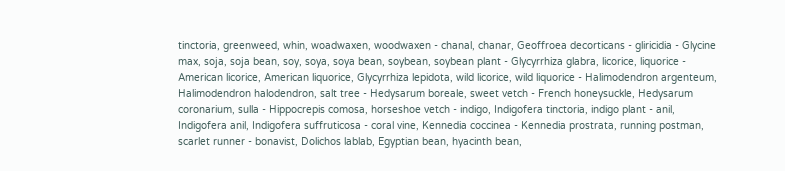tinctoria, greenweed, whin, woadwaxen, woodwaxen - chanal, chanar, Geoffroea decorticans - gliricidia - Glycine max, soja, soja bean, soy, soya, soya bean, soybean, soybean plant - Glycyrrhiza glabra, licorice, liquorice - American licorice, American liquorice, Glycyrrhiza lepidota, wild licorice, wild liquorice - Halimodendron argenteum, Halimodendron halodendron, salt tree - Hedysarum boreale, sweet vetch - French honeysuckle, Hedysarum coronarium, sulla - Hippocrepis comosa, horseshoe vetch - indigo, Indigofera tinctoria, indigo plant - anil, Indigofera anil, Indigofera suffruticosa - coral vine, Kennedia coccinea - Kennedia prostrata, running postman, scarlet runner - bonavist, Dolichos lablab, Egyptian bean, hyacinth bean,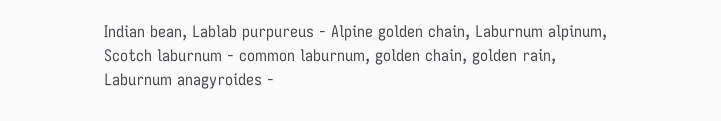Indian bean, Lablab purpureus - Alpine golden chain, Laburnum alpinum, Scotch laburnum - common laburnum, golden chain, golden rain, Laburnum anagyroides -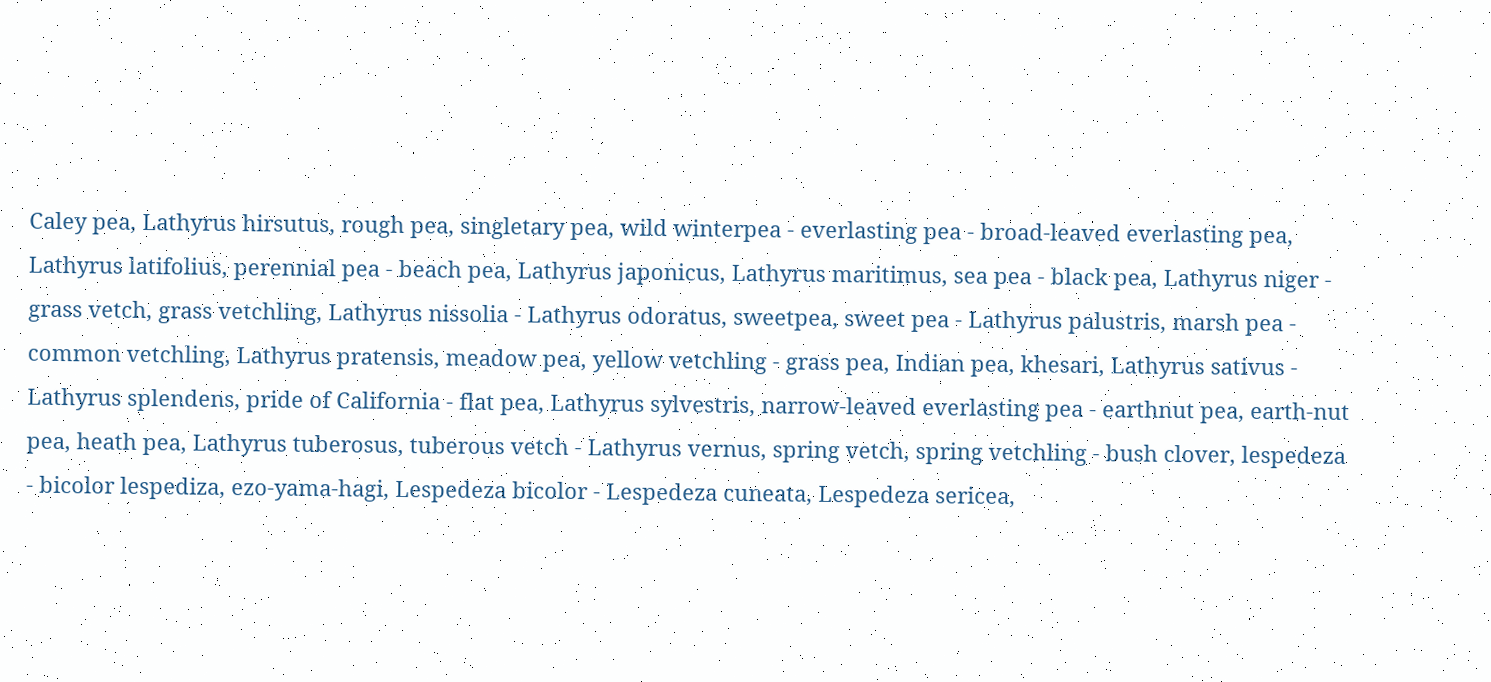Caley pea, Lathyrus hirsutus, rough pea, singletary pea, wild winterpea - everlasting pea - broad-leaved everlasting pea, Lathyrus latifolius, perennial pea - beach pea, Lathyrus japonicus, Lathyrus maritimus, sea pea - black pea, Lathyrus niger - grass vetch, grass vetchling, Lathyrus nissolia - Lathyrus odoratus, sweetpea, sweet pea - Lathyrus palustris, marsh pea - common vetchling, Lathyrus pratensis, meadow pea, yellow vetchling - grass pea, Indian pea, khesari, Lathyrus sativus - Lathyrus splendens, pride of California - flat pea, Lathyrus sylvestris, narrow-leaved everlasting pea - earthnut pea, earth-nut pea, heath pea, Lathyrus tuberosus, tuberous vetch - Lathyrus vernus, spring vetch, spring vetchling - bush clover, lespedeza - bicolor lespediza, ezo-yama-hagi, Lespedeza bicolor - Lespedeza cuneata, Lespedeza sericea,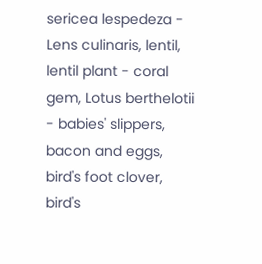sericea lespedeza - Lens culinaris, lentil, lentil plant - coral gem, Lotus berthelotii - babies' slippers, bacon and eggs, bird's foot clover, bird's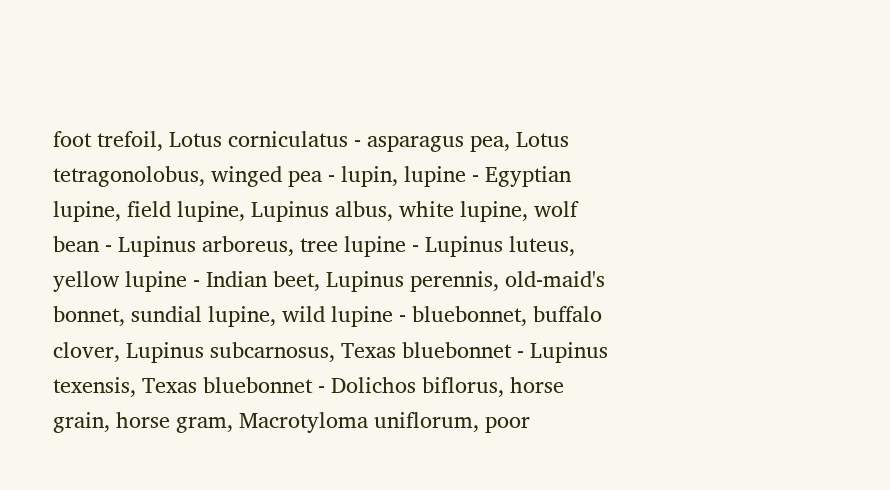foot trefoil, Lotus corniculatus - asparagus pea, Lotus tetragonolobus, winged pea - lupin, lupine - Egyptian lupine, field lupine, Lupinus albus, white lupine, wolf bean - Lupinus arboreus, tree lupine - Lupinus luteus, yellow lupine - Indian beet, Lupinus perennis, old-maid's bonnet, sundial lupine, wild lupine - bluebonnet, buffalo clover, Lupinus subcarnosus, Texas bluebonnet - Lupinus texensis, Texas bluebonnet - Dolichos biflorus, horse grain, horse gram, Macrotyloma uniflorum, poor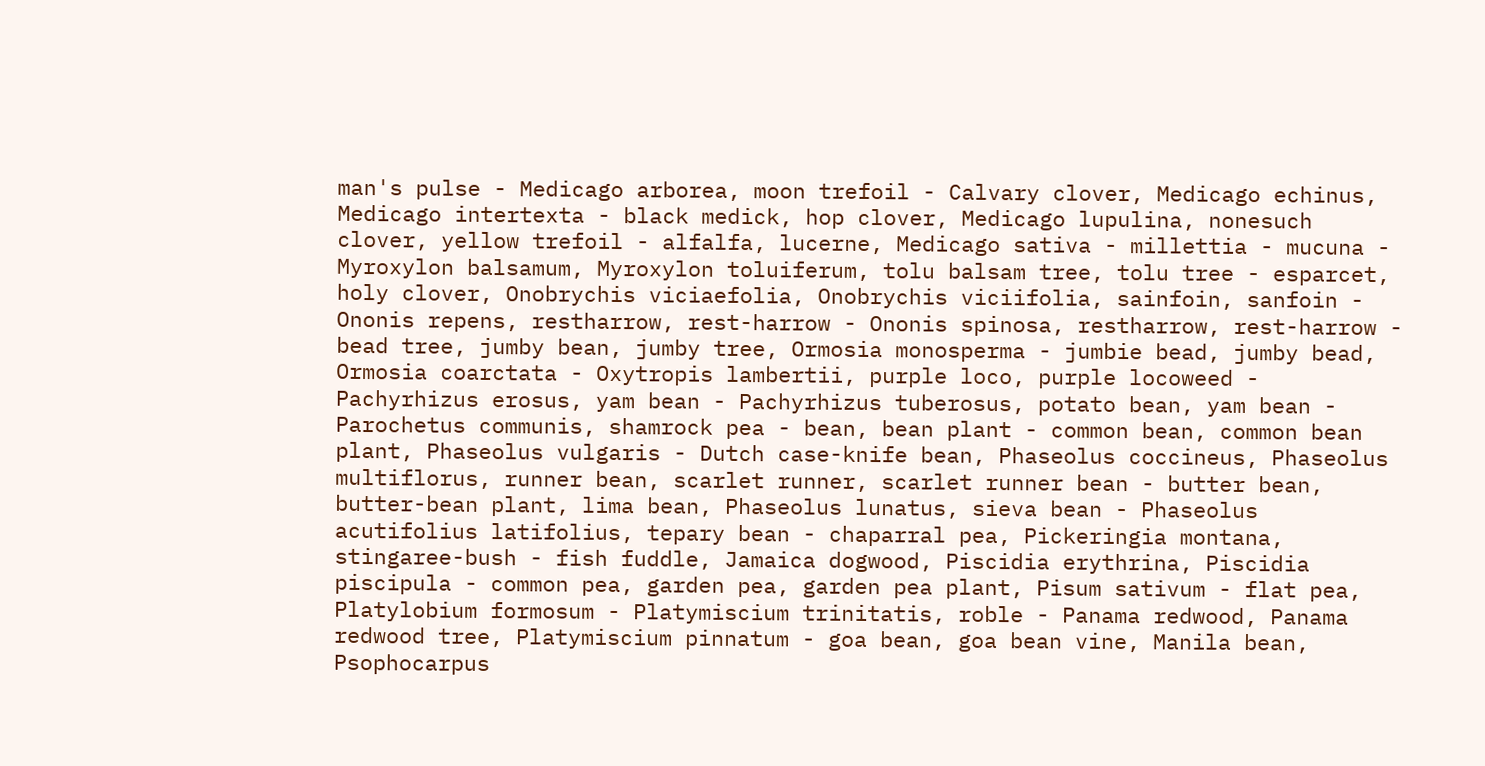man's pulse - Medicago arborea, moon trefoil - Calvary clover, Medicago echinus, Medicago intertexta - black medick, hop clover, Medicago lupulina, nonesuch clover, yellow trefoil - alfalfa, lucerne, Medicago sativa - millettia - mucuna - Myroxylon balsamum, Myroxylon toluiferum, tolu balsam tree, tolu tree - esparcet, holy clover, Onobrychis viciaefolia, Onobrychis viciifolia, sainfoin, sanfoin - Ononis repens, restharrow, rest-harrow - Ononis spinosa, restharrow, rest-harrow - bead tree, jumby bean, jumby tree, Ormosia monosperma - jumbie bead, jumby bead, Ormosia coarctata - Oxytropis lambertii, purple loco, purple locoweed - Pachyrhizus erosus, yam bean - Pachyrhizus tuberosus, potato bean, yam bean - Parochetus communis, shamrock pea - bean, bean plant - common bean, common bean plant, Phaseolus vulgaris - Dutch case-knife bean, Phaseolus coccineus, Phaseolus multiflorus, runner bean, scarlet runner, scarlet runner bean - butter bean, butter-bean plant, lima bean, Phaseolus lunatus, sieva bean - Phaseolus acutifolius latifolius, tepary bean - chaparral pea, Pickeringia montana, stingaree-bush - fish fuddle, Jamaica dogwood, Piscidia erythrina, Piscidia piscipula - common pea, garden pea, garden pea plant, Pisum sativum - flat pea, Platylobium formosum - Platymiscium trinitatis, roble - Panama redwood, Panama redwood tree, Platymiscium pinnatum - goa bean, goa bean vine, Manila bean, Psophocarpus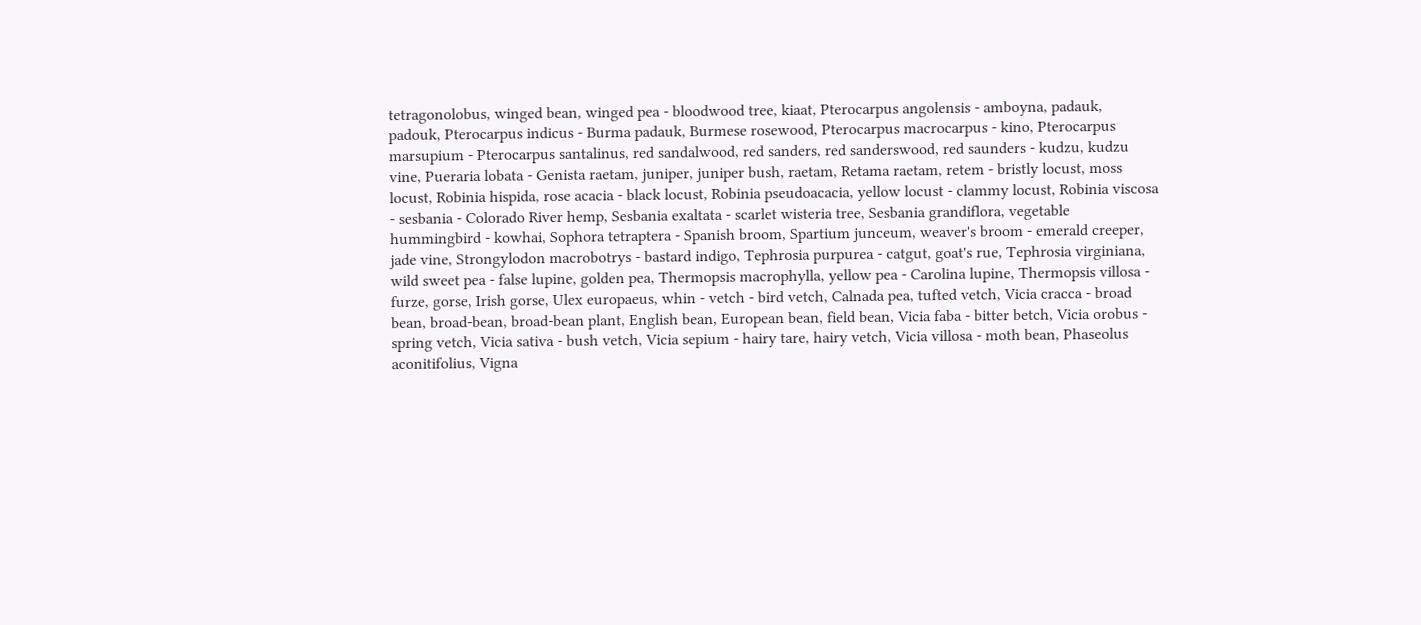tetragonolobus, winged bean, winged pea - bloodwood tree, kiaat, Pterocarpus angolensis - amboyna, padauk, padouk, Pterocarpus indicus - Burma padauk, Burmese rosewood, Pterocarpus macrocarpus - kino, Pterocarpus marsupium - Pterocarpus santalinus, red sandalwood, red sanders, red sanderswood, red saunders - kudzu, kudzu vine, Pueraria lobata - Genista raetam, juniper, juniper bush, raetam, Retama raetam, retem - bristly locust, moss locust, Robinia hispida, rose acacia - black locust, Robinia pseudoacacia, yellow locust - clammy locust, Robinia viscosa - sesbania - Colorado River hemp, Sesbania exaltata - scarlet wisteria tree, Sesbania grandiflora, vegetable hummingbird - kowhai, Sophora tetraptera - Spanish broom, Spartium junceum, weaver's broom - emerald creeper, jade vine, Strongylodon macrobotrys - bastard indigo, Tephrosia purpurea - catgut, goat's rue, Tephrosia virginiana, wild sweet pea - false lupine, golden pea, Thermopsis macrophylla, yellow pea - Carolina lupine, Thermopsis villosa - furze, gorse, Irish gorse, Ulex europaeus, whin - vetch - bird vetch, Calnada pea, tufted vetch, Vicia cracca - broad bean, broad-bean, broad-bean plant, English bean, European bean, field bean, Vicia faba - bitter betch, Vicia orobus - spring vetch, Vicia sativa - bush vetch, Vicia sepium - hairy tare, hairy vetch, Vicia villosa - moth bean, Phaseolus aconitifolius, Vigna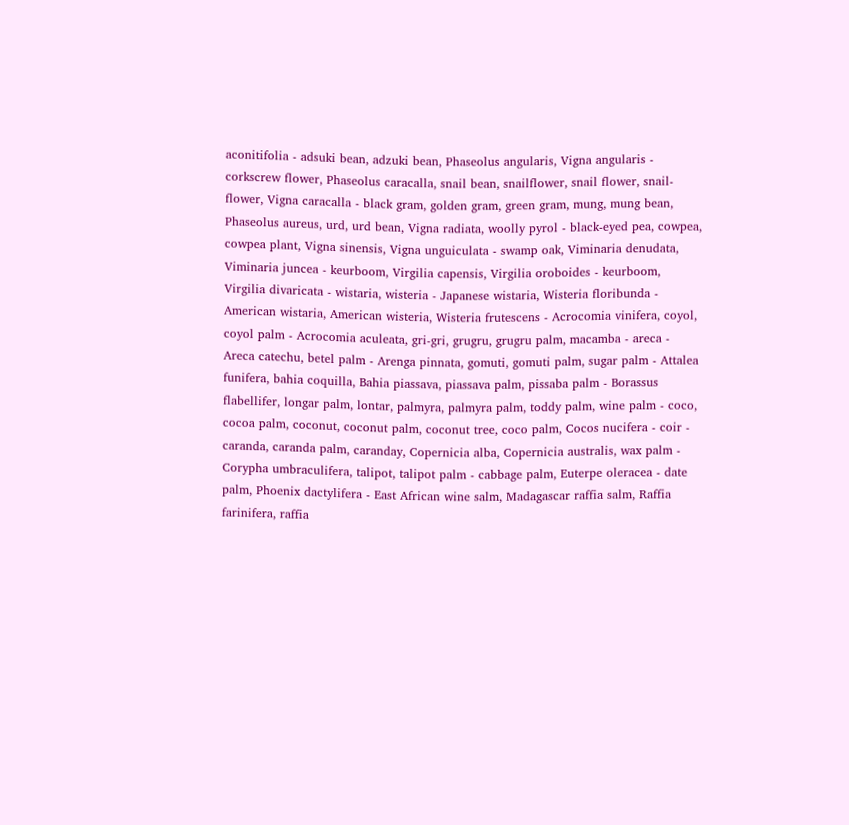aconitifolia - adsuki bean, adzuki bean, Phaseolus angularis, Vigna angularis - corkscrew flower, Phaseolus caracalla, snail bean, snailflower, snail flower, snail-flower, Vigna caracalla - black gram, golden gram, green gram, mung, mung bean, Phaseolus aureus, urd, urd bean, Vigna radiata, woolly pyrol - black-eyed pea, cowpea, cowpea plant, Vigna sinensis, Vigna unguiculata - swamp oak, Viminaria denudata, Viminaria juncea - keurboom, Virgilia capensis, Virgilia oroboides - keurboom, Virgilia divaricata - wistaria, wisteria - Japanese wistaria, Wisteria floribunda - American wistaria, American wisteria, Wisteria frutescens - Acrocomia vinifera, coyol, coyol palm - Acrocomia aculeata, gri-gri, grugru, grugru palm, macamba - areca - Areca catechu, betel palm - Arenga pinnata, gomuti, gomuti palm, sugar palm - Attalea funifera, bahia coquilla, Bahia piassava, piassava palm, pissaba palm - Borassus flabellifer, longar palm, lontar, palmyra, palmyra palm, toddy palm, wine palm - coco, cocoa palm, coconut, coconut palm, coconut tree, coco palm, Cocos nucifera - coir - caranda, caranda palm, caranday, Copernicia alba, Copernicia australis, wax palm - Corypha umbraculifera, talipot, talipot palm - cabbage palm, Euterpe oleracea - date palm, Phoenix dactylifera - East African wine salm, Madagascar raffia salm, Raffia farinifera, raffia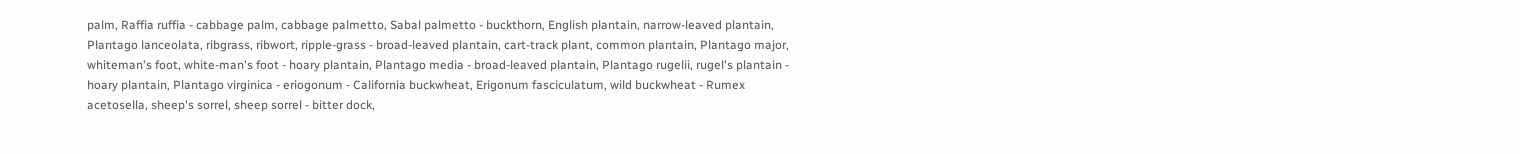palm, Raffia ruffia - cabbage palm, cabbage palmetto, Sabal palmetto - buckthorn, English plantain, narrow-leaved plantain, Plantago lanceolata, ribgrass, ribwort, ripple-grass - broad-leaved plantain, cart-track plant, common plantain, Plantago major, whiteman's foot, white-man's foot - hoary plantain, Plantago media - broad-leaved plantain, Plantago rugelii, rugel's plantain - hoary plantain, Plantago virginica - eriogonum - California buckwheat, Erigonum fasciculatum, wild buckwheat - Rumex acetosella, sheep's sorrel, sheep sorrel - bitter dock,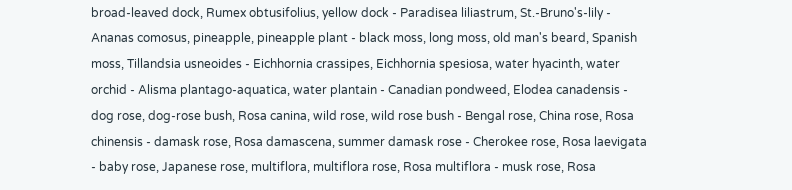broad-leaved dock, Rumex obtusifolius, yellow dock - Paradisea liliastrum, St.-Bruno's-lily - Ananas comosus, pineapple, pineapple plant - black moss, long moss, old man's beard, Spanish moss, Tillandsia usneoides - Eichhornia crassipes, Eichhornia spesiosa, water hyacinth, water orchid - Alisma plantago-aquatica, water plantain - Canadian pondweed, Elodea canadensis - dog rose, dog-rose bush, Rosa canina, wild rose, wild rose bush - Bengal rose, China rose, Rosa chinensis - damask rose, Rosa damascena, summer damask rose - Cherokee rose, Rosa laevigata - baby rose, Japanese rose, multiflora, multiflora rose, Rosa multiflora - musk rose, Rosa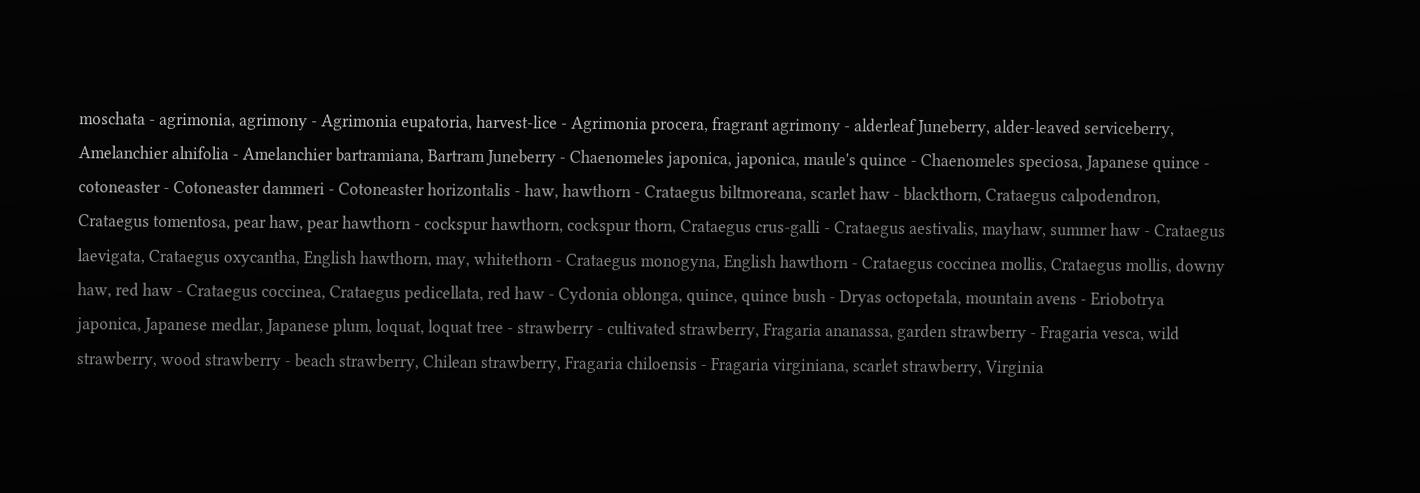moschata - agrimonia, agrimony - Agrimonia eupatoria, harvest-lice - Agrimonia procera, fragrant agrimony - alderleaf Juneberry, alder-leaved serviceberry, Amelanchier alnifolia - Amelanchier bartramiana, Bartram Juneberry - Chaenomeles japonica, japonica, maule's quince - Chaenomeles speciosa, Japanese quince - cotoneaster - Cotoneaster dammeri - Cotoneaster horizontalis - haw, hawthorn - Crataegus biltmoreana, scarlet haw - blackthorn, Crataegus calpodendron, Crataegus tomentosa, pear haw, pear hawthorn - cockspur hawthorn, cockspur thorn, Crataegus crus-galli - Crataegus aestivalis, mayhaw, summer haw - Crataegus laevigata, Crataegus oxycantha, English hawthorn, may, whitethorn - Crataegus monogyna, English hawthorn - Crataegus coccinea mollis, Crataegus mollis, downy haw, red haw - Crataegus coccinea, Crataegus pedicellata, red haw - Cydonia oblonga, quince, quince bush - Dryas octopetala, mountain avens - Eriobotrya japonica, Japanese medlar, Japanese plum, loquat, loquat tree - strawberry - cultivated strawberry, Fragaria ananassa, garden strawberry - Fragaria vesca, wild strawberry, wood strawberry - beach strawberry, Chilean strawberry, Fragaria chiloensis - Fragaria virginiana, scarlet strawberry, Virginia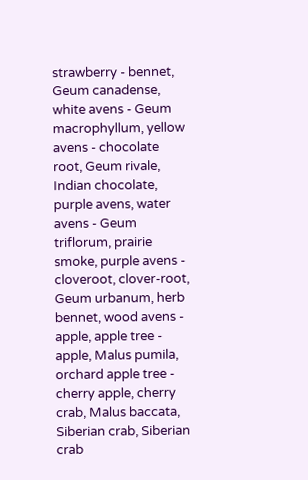strawberry - bennet, Geum canadense, white avens - Geum macrophyllum, yellow avens - chocolate root, Geum rivale, Indian chocolate, purple avens, water avens - Geum triflorum, prairie smoke, purple avens - cloveroot, clover-root, Geum urbanum, herb bennet, wood avens - apple, apple tree - apple, Malus pumila, orchard apple tree - cherry apple, cherry crab, Malus baccata, Siberian crab, Siberian crab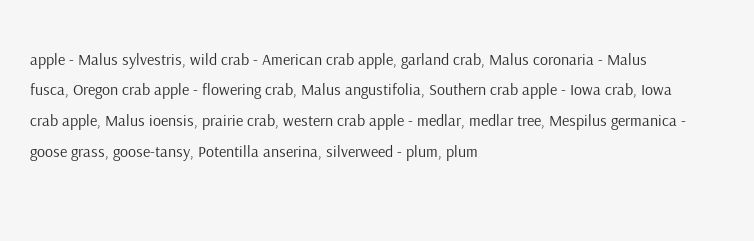apple - Malus sylvestris, wild crab - American crab apple, garland crab, Malus coronaria - Malus fusca, Oregon crab apple - flowering crab, Malus angustifolia, Southern crab apple - Iowa crab, Iowa crab apple, Malus ioensis, prairie crab, western crab apple - medlar, medlar tree, Mespilus germanica - goose grass, goose-tansy, Potentilla anserina, silverweed - plum, plum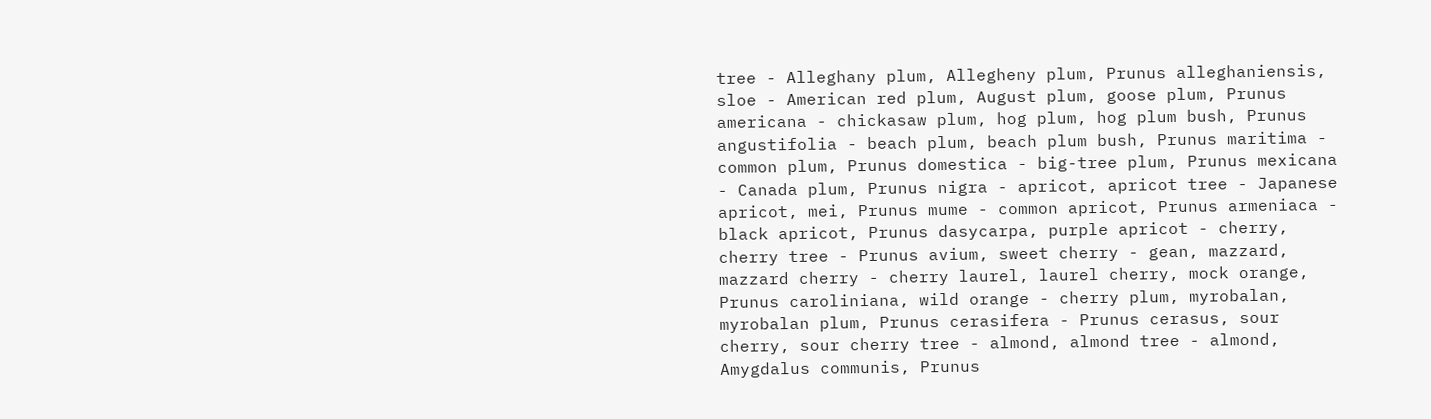tree - Alleghany plum, Allegheny plum, Prunus alleghaniensis, sloe - American red plum, August plum, goose plum, Prunus americana - chickasaw plum, hog plum, hog plum bush, Prunus angustifolia - beach plum, beach plum bush, Prunus maritima - common plum, Prunus domestica - big-tree plum, Prunus mexicana - Canada plum, Prunus nigra - apricot, apricot tree - Japanese apricot, mei, Prunus mume - common apricot, Prunus armeniaca - black apricot, Prunus dasycarpa, purple apricot - cherry, cherry tree - Prunus avium, sweet cherry - gean, mazzard, mazzard cherry - cherry laurel, laurel cherry, mock orange, Prunus caroliniana, wild orange - cherry plum, myrobalan, myrobalan plum, Prunus cerasifera - Prunus cerasus, sour cherry, sour cherry tree - almond, almond tree - almond, Amygdalus communis, Prunus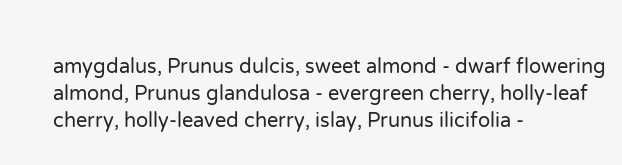amygdalus, Prunus dulcis, sweet almond - dwarf flowering almond, Prunus glandulosa - evergreen cherry, holly-leaf cherry, holly-leaved cherry, islay, Prunus ilicifolia -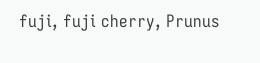fuji, fuji cherry, Prunus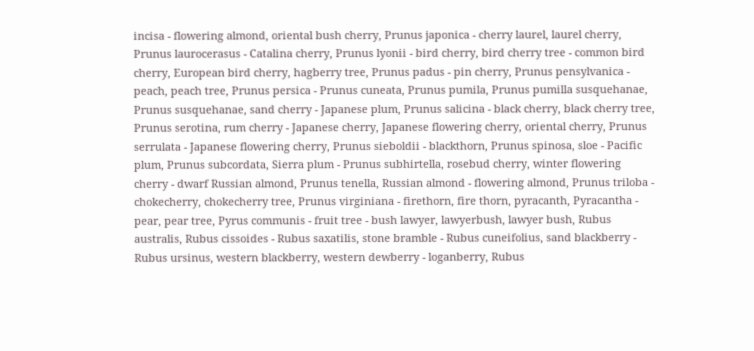incisa - flowering almond, oriental bush cherry, Prunus japonica - cherry laurel, laurel cherry, Prunus laurocerasus - Catalina cherry, Prunus lyonii - bird cherry, bird cherry tree - common bird cherry, European bird cherry, hagberry tree, Prunus padus - pin cherry, Prunus pensylvanica - peach, peach tree, Prunus persica - Prunus cuneata, Prunus pumila, Prunus pumilla susquehanae, Prunus susquehanae, sand cherry - Japanese plum, Prunus salicina - black cherry, black cherry tree, Prunus serotina, rum cherry - Japanese cherry, Japanese flowering cherry, oriental cherry, Prunus serrulata - Japanese flowering cherry, Prunus sieboldii - blackthorn, Prunus spinosa, sloe - Pacific plum, Prunus subcordata, Sierra plum - Prunus subhirtella, rosebud cherry, winter flowering cherry - dwarf Russian almond, Prunus tenella, Russian almond - flowering almond, Prunus triloba - chokecherry, chokecherry tree, Prunus virginiana - firethorn, fire thorn, pyracanth, Pyracantha - pear, pear tree, Pyrus communis - fruit tree - bush lawyer, lawyerbush, lawyer bush, Rubus australis, Rubus cissoides - Rubus saxatilis, stone bramble - Rubus cuneifolius, sand blackberry - Rubus ursinus, western blackberry, western dewberry - loganberry, Rubus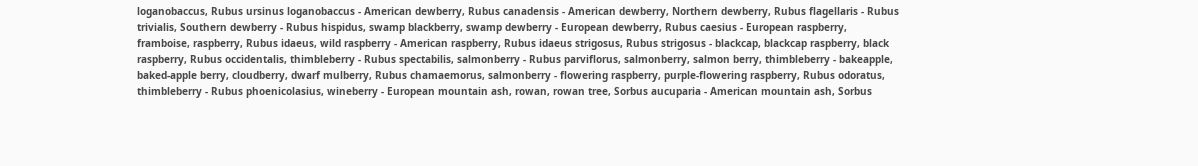loganobaccus, Rubus ursinus loganobaccus - American dewberry, Rubus canadensis - American dewberry, Northern dewberry, Rubus flagellaris - Rubus trivialis, Southern dewberry - Rubus hispidus, swamp blackberry, swamp dewberry - European dewberry, Rubus caesius - European raspberry, framboise, raspberry, Rubus idaeus, wild raspberry - American raspberry, Rubus idaeus strigosus, Rubus strigosus - blackcap, blackcap raspberry, black raspberry, Rubus occidentalis, thimbleberry - Rubus spectabilis, salmonberry - Rubus parviflorus, salmonberry, salmon berry, thimbleberry - bakeapple, baked-apple berry, cloudberry, dwarf mulberry, Rubus chamaemorus, salmonberry - flowering raspberry, purple-flowering raspberry, Rubus odoratus, thimbleberry - Rubus phoenicolasius, wineberry - European mountain ash, rowan, rowan tree, Sorbus aucuparia - American mountain ash, Sorbus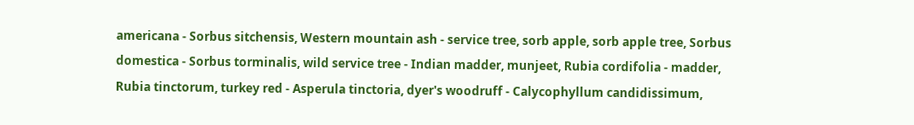americana - Sorbus sitchensis, Western mountain ash - service tree, sorb apple, sorb apple tree, Sorbus domestica - Sorbus torminalis, wild service tree - Indian madder, munjeet, Rubia cordifolia - madder, Rubia tinctorum, turkey red - Asperula tinctoria, dyer's woodruff - Calycophyllum candidissimum,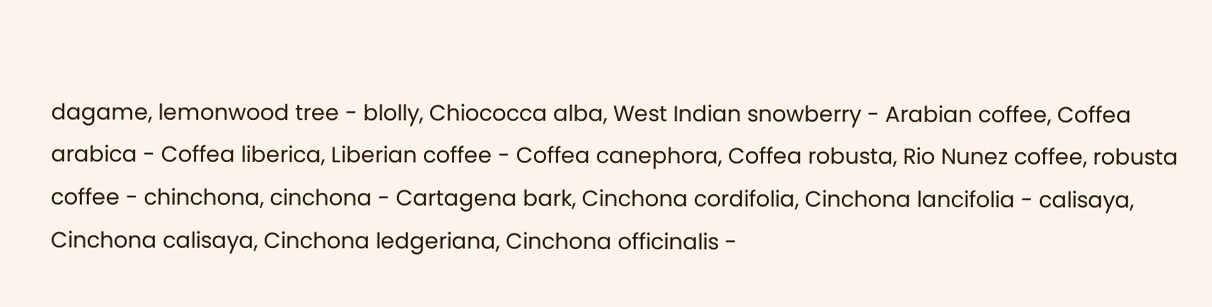dagame, lemonwood tree - blolly, Chiococca alba, West Indian snowberry - Arabian coffee, Coffea arabica - Coffea liberica, Liberian coffee - Coffea canephora, Coffea robusta, Rio Nunez coffee, robusta coffee - chinchona, cinchona - Cartagena bark, Cinchona cordifolia, Cinchona lancifolia - calisaya, Cinchona calisaya, Cinchona ledgeriana, Cinchona officinalis -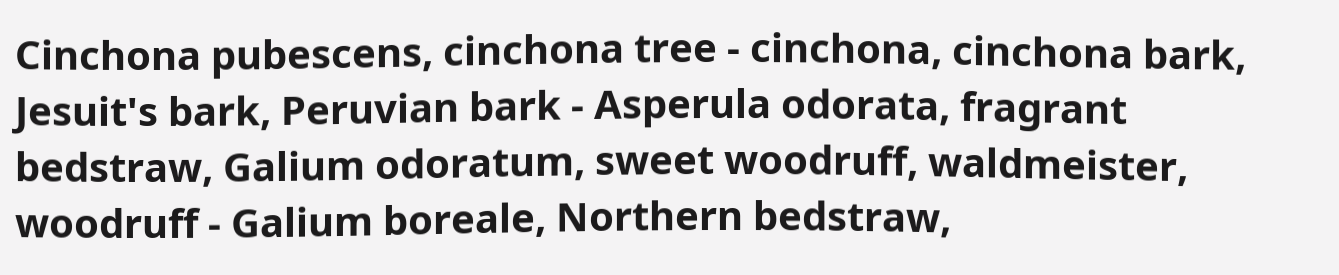Cinchona pubescens, cinchona tree - cinchona, cinchona bark, Jesuit's bark, Peruvian bark - Asperula odorata, fragrant bedstraw, Galium odoratum, sweet woodruff, waldmeister, woodruff - Galium boreale, Northern bedstraw,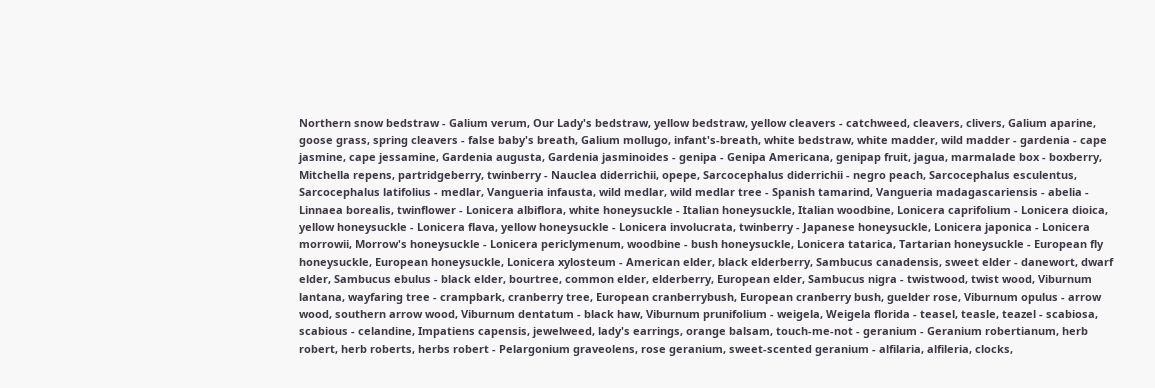Northern snow bedstraw - Galium verum, Our Lady's bedstraw, yellow bedstraw, yellow cleavers - catchweed, cleavers, clivers, Galium aparine, goose grass, spring cleavers - false baby's breath, Galium mollugo, infant's-breath, white bedstraw, white madder, wild madder - gardenia - cape jasmine, cape jessamine, Gardenia augusta, Gardenia jasminoides - genipa - Genipa Americana, genipap fruit, jagua, marmalade box - boxberry, Mitchella repens, partridgeberry, twinberry - Nauclea diderrichii, opepe, Sarcocephalus diderrichii - negro peach, Sarcocephalus esculentus, Sarcocephalus latifolius - medlar, Vangueria infausta, wild medlar, wild medlar tree - Spanish tamarind, Vangueria madagascariensis - abelia - Linnaea borealis, twinflower - Lonicera albiflora, white honeysuckle - Italian honeysuckle, Italian woodbine, Lonicera caprifolium - Lonicera dioica, yellow honeysuckle - Lonicera flava, yellow honeysuckle - Lonicera involucrata, twinberry - Japanese honeysuckle, Lonicera japonica - Lonicera morrowii, Morrow's honeysuckle - Lonicera periclymenum, woodbine - bush honeysuckle, Lonicera tatarica, Tartarian honeysuckle - European fly honeysuckle, European honeysuckle, Lonicera xylosteum - American elder, black elderberry, Sambucus canadensis, sweet elder - danewort, dwarf elder, Sambucus ebulus - black elder, bourtree, common elder, elderberry, European elder, Sambucus nigra - twistwood, twist wood, Viburnum lantana, wayfaring tree - crampbark, cranberry tree, European cranberrybush, European cranberry bush, guelder rose, Viburnum opulus - arrow wood, southern arrow wood, Viburnum dentatum - black haw, Viburnum prunifolium - weigela, Weigela florida - teasel, teasle, teazel - scabiosa, scabious - celandine, Impatiens capensis, jewelweed, lady's earrings, orange balsam, touch-me-not - geranium - Geranium robertianum, herb robert, herb roberts, herbs robert - Pelargonium graveolens, rose geranium, sweet-scented geranium - alfilaria, alfileria, clocks,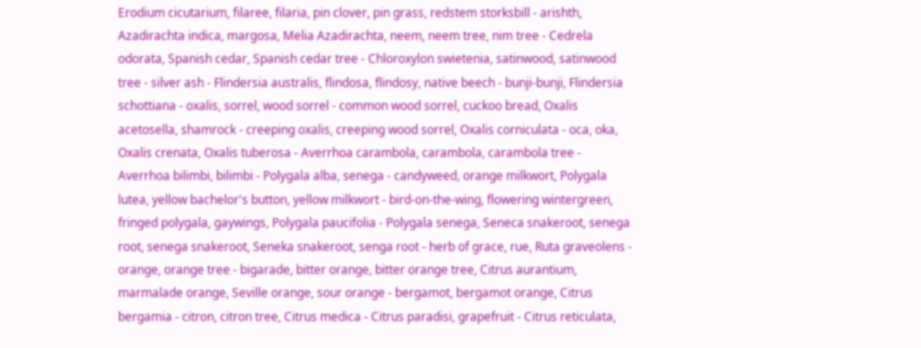Erodium cicutarium, filaree, filaria, pin clover, pin grass, redstem storksbill - arishth, Azadirachta indica, margosa, Melia Azadirachta, neem, neem tree, nim tree - Cedrela odorata, Spanish cedar, Spanish cedar tree - Chloroxylon swietenia, satinwood, satinwood tree - silver ash - Flindersia australis, flindosa, flindosy, native beech - bunji-bunji, Flindersia schottiana - oxalis, sorrel, wood sorrel - common wood sorrel, cuckoo bread, Oxalis acetosella, shamrock - creeping oxalis, creeping wood sorrel, Oxalis corniculata - oca, oka, Oxalis crenata, Oxalis tuberosa - Averrhoa carambola, carambola, carambola tree - Averrhoa bilimbi, bilimbi - Polygala alba, senega - candyweed, orange milkwort, Polygala lutea, yellow bachelor's button, yellow milkwort - bird-on-the-wing, flowering wintergreen, fringed polygala, gaywings, Polygala paucifolia - Polygala senega, Seneca snakeroot, senega root, senega snakeroot, Seneka snakeroot, senga root - herb of grace, rue, Ruta graveolens - orange, orange tree - bigarade, bitter orange, bitter orange tree, Citrus aurantium, marmalade orange, Seville orange, sour orange - bergamot, bergamot orange, Citrus bergamia - citron, citron tree, Citrus medica - Citrus paradisi, grapefruit - Citrus reticulata,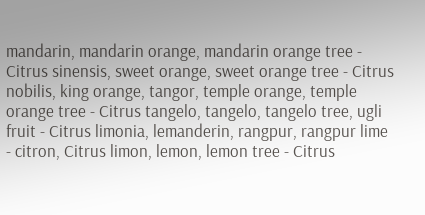mandarin, mandarin orange, mandarin orange tree - Citrus sinensis, sweet orange, sweet orange tree - Citrus nobilis, king orange, tangor, temple orange, temple orange tree - Citrus tangelo, tangelo, tangelo tree, ugli fruit - Citrus limonia, lemanderin, rangpur, rangpur lime - citron, Citrus limon, lemon, lemon tree - Citrus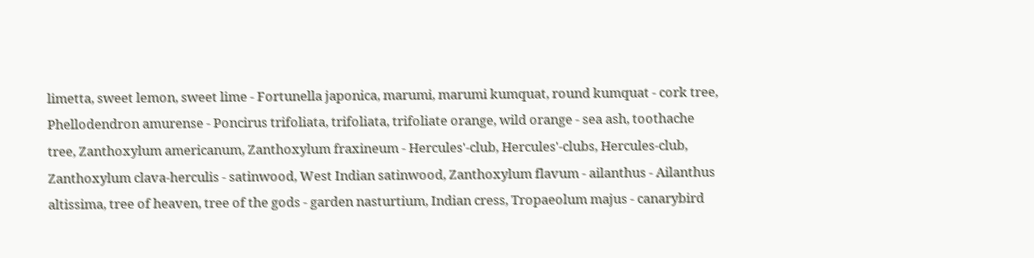limetta, sweet lemon, sweet lime - Fortunella japonica, marumi, marumi kumquat, round kumquat - cork tree, Phellodendron amurense - Poncirus trifoliata, trifoliata, trifoliate orange, wild orange - sea ash, toothache tree, Zanthoxylum americanum, Zanthoxylum fraxineum - Hercules'-club, Hercules'-clubs, Hercules-club, Zanthoxylum clava-herculis - satinwood, West Indian satinwood, Zanthoxylum flavum - ailanthus - Ailanthus altissima, tree of heaven, tree of the gods - garden nasturtium, Indian cress, Tropaeolum majus - canarybird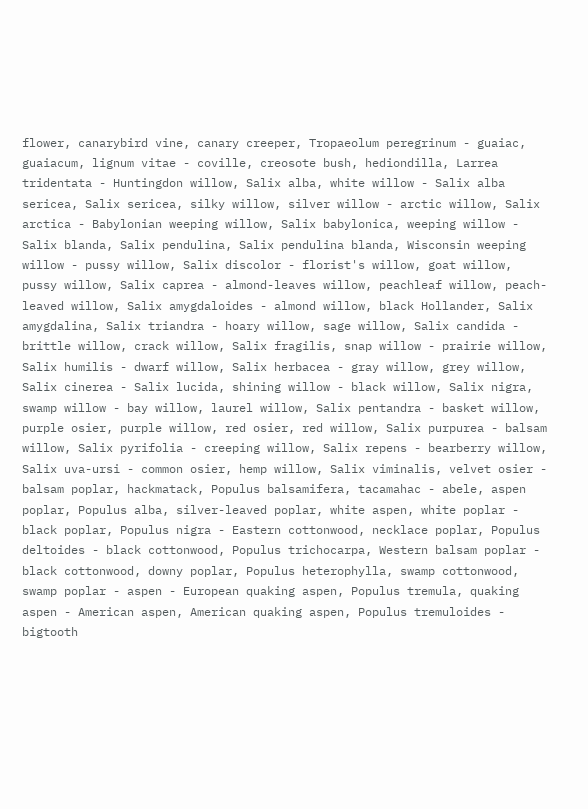flower, canarybird vine, canary creeper, Tropaeolum peregrinum - guaiac, guaiacum, lignum vitae - coville, creosote bush, hediondilla, Larrea tridentata - Huntingdon willow, Salix alba, white willow - Salix alba sericea, Salix sericea, silky willow, silver willow - arctic willow, Salix arctica - Babylonian weeping willow, Salix babylonica, weeping willow - Salix blanda, Salix pendulina, Salix pendulina blanda, Wisconsin weeping willow - pussy willow, Salix discolor - florist's willow, goat willow, pussy willow, Salix caprea - almond-leaves willow, peachleaf willow, peach-leaved willow, Salix amygdaloides - almond willow, black Hollander, Salix amygdalina, Salix triandra - hoary willow, sage willow, Salix candida - brittle willow, crack willow, Salix fragilis, snap willow - prairie willow, Salix humilis - dwarf willow, Salix herbacea - gray willow, grey willow, Salix cinerea - Salix lucida, shining willow - black willow, Salix nigra, swamp willow - bay willow, laurel willow, Salix pentandra - basket willow, purple osier, purple willow, red osier, red willow, Salix purpurea - balsam willow, Salix pyrifolia - creeping willow, Salix repens - bearberry willow, Salix uva-ursi - common osier, hemp willow, Salix viminalis, velvet osier - balsam poplar, hackmatack, Populus balsamifera, tacamahac - abele, aspen poplar, Populus alba, silver-leaved poplar, white aspen, white poplar - black poplar, Populus nigra - Eastern cottonwood, necklace poplar, Populus deltoides - black cottonwood, Populus trichocarpa, Western balsam poplar - black cottonwood, downy poplar, Populus heterophylla, swamp cottonwood, swamp poplar - aspen - European quaking aspen, Populus tremula, quaking aspen - American aspen, American quaking aspen, Populus tremuloides - bigtooth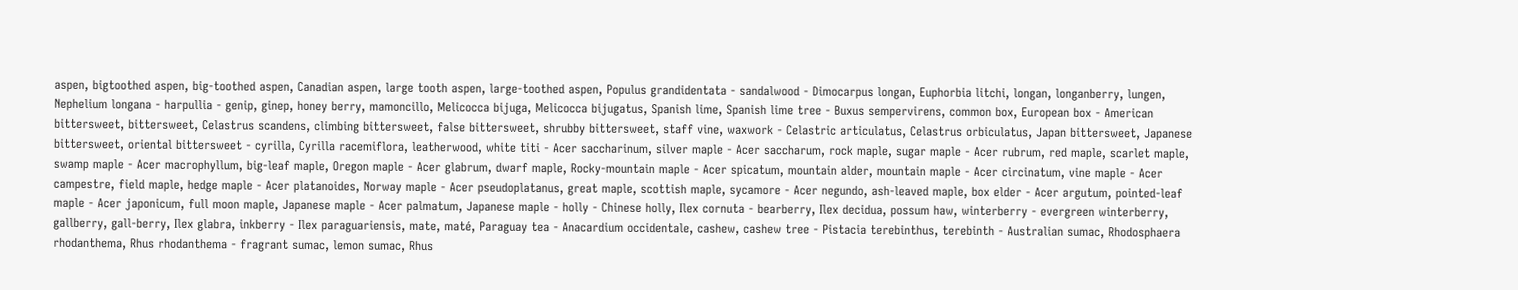aspen, bigtoothed aspen, big-toothed aspen, Canadian aspen, large tooth aspen, large-toothed aspen, Populus grandidentata - sandalwood - Dimocarpus longan, Euphorbia litchi, longan, longanberry, lungen, Nephelium longana - harpullia - genip, ginep, honey berry, mamoncillo, Melicocca bijuga, Melicocca bijugatus, Spanish lime, Spanish lime tree - Buxus sempervirens, common box, European box - American bittersweet, bittersweet, Celastrus scandens, climbing bittersweet, false bittersweet, shrubby bittersweet, staff vine, waxwork - Celastric articulatus, Celastrus orbiculatus, Japan bittersweet, Japanese bittersweet, oriental bittersweet - cyrilla, Cyrilla racemiflora, leatherwood, white titi - Acer saccharinum, silver maple - Acer saccharum, rock maple, sugar maple - Acer rubrum, red maple, scarlet maple, swamp maple - Acer macrophyllum, big-leaf maple, Oregon maple - Acer glabrum, dwarf maple, Rocky-mountain maple - Acer spicatum, mountain alder, mountain maple - Acer circinatum, vine maple - Acer campestre, field maple, hedge maple - Acer platanoides, Norway maple - Acer pseudoplatanus, great maple, scottish maple, sycamore - Acer negundo, ash-leaved maple, box elder - Acer argutum, pointed-leaf maple - Acer japonicum, full moon maple, Japanese maple - Acer palmatum, Japanese maple - holly - Chinese holly, Ilex cornuta - bearberry, Ilex decidua, possum haw, winterberry - evergreen winterberry, gallberry, gall-berry, Ilex glabra, inkberry - Ilex paraguariensis, mate, maté, Paraguay tea - Anacardium occidentale, cashew, cashew tree - Pistacia terebinthus, terebinth - Australian sumac, Rhodosphaera rhodanthema, Rhus rhodanthema - fragrant sumac, lemon sumac, Rhus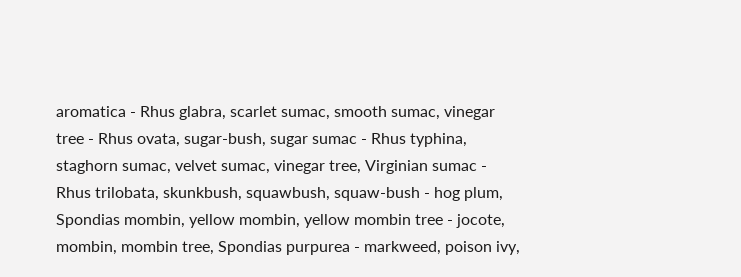aromatica - Rhus glabra, scarlet sumac, smooth sumac, vinegar tree - Rhus ovata, sugar-bush, sugar sumac - Rhus typhina, staghorn sumac, velvet sumac, vinegar tree, Virginian sumac - Rhus trilobata, skunkbush, squawbush, squaw-bush - hog plum, Spondias mombin, yellow mombin, yellow mombin tree - jocote, mombin, mombin tree, Spondias purpurea - markweed, poison ivy,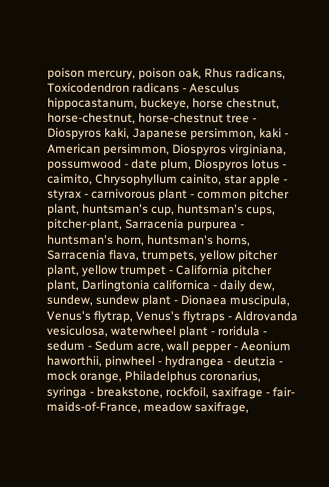poison mercury, poison oak, Rhus radicans, Toxicodendron radicans - Aesculus hippocastanum, buckeye, horse chestnut, horse-chestnut, horse-chestnut tree - Diospyros kaki, Japanese persimmon, kaki - American persimmon, Diospyros virginiana, possumwood - date plum, Diospyros lotus - caimito, Chrysophyllum cainito, star apple - styrax - carnivorous plant - common pitcher plant, huntsman's cup, huntsman's cups, pitcher-plant, Sarracenia purpurea - huntsman's horn, huntsman's horns, Sarracenia flava, trumpets, yellow pitcher plant, yellow trumpet - California pitcher plant, Darlingtonia californica - daily dew, sundew, sundew plant - Dionaea muscipula, Venus's flytrap, Venus's flytraps - Aldrovanda vesiculosa, waterwheel plant - roridula - sedum - Sedum acre, wall pepper - Aeonium haworthii, pinwheel - hydrangea - deutzia - mock orange, Philadelphus coronarius, syringa - breakstone, rockfoil, saxifrage - fair-maids-of-France, meadow saxifrage,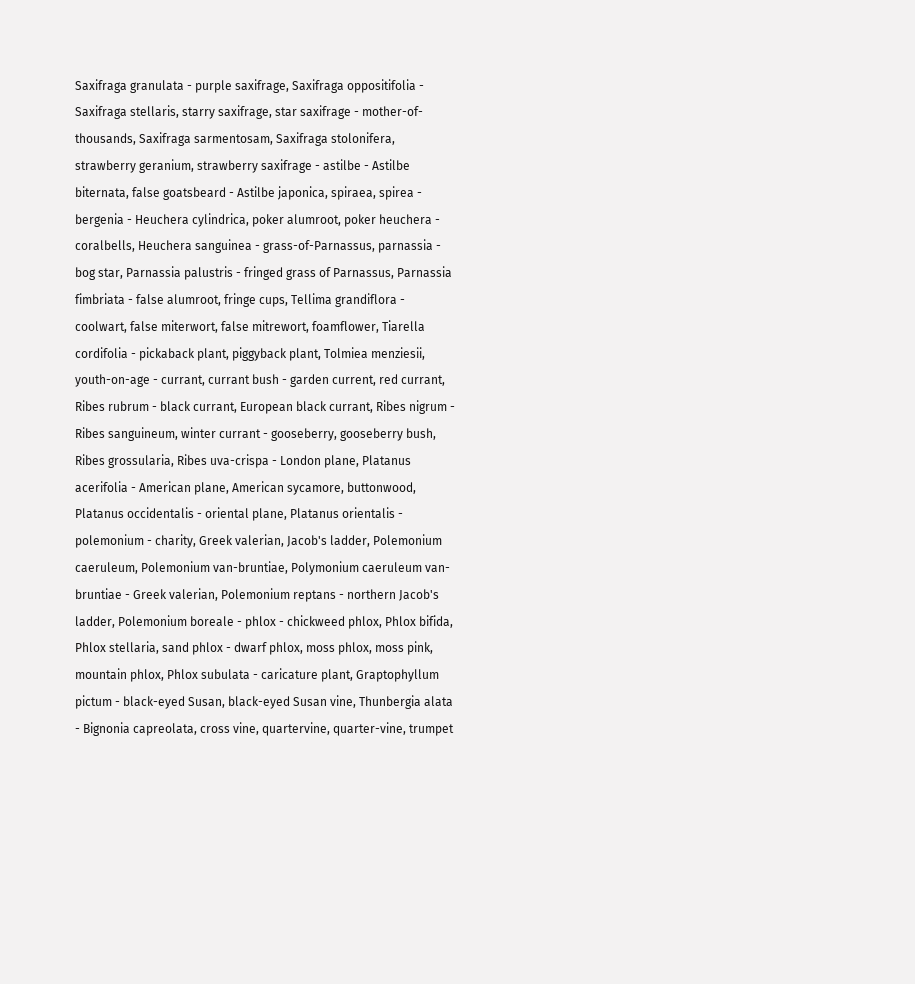Saxifraga granulata - purple saxifrage, Saxifraga oppositifolia - Saxifraga stellaris, starry saxifrage, star saxifrage - mother-of-thousands, Saxifraga sarmentosam, Saxifraga stolonifera, strawberry geranium, strawberry saxifrage - astilbe - Astilbe biternata, false goatsbeard - Astilbe japonica, spiraea, spirea - bergenia - Heuchera cylindrica, poker alumroot, poker heuchera - coralbells, Heuchera sanguinea - grass-of-Parnassus, parnassia - bog star, Parnassia palustris - fringed grass of Parnassus, Parnassia fimbriata - false alumroot, fringe cups, Tellima grandiflora - coolwart, false miterwort, false mitrewort, foamflower, Tiarella cordifolia - pickaback plant, piggyback plant, Tolmiea menziesii, youth-on-age - currant, currant bush - garden current, red currant, Ribes rubrum - black currant, European black currant, Ribes nigrum - Ribes sanguineum, winter currant - gooseberry, gooseberry bush, Ribes grossularia, Ribes uva-crispa - London plane, Platanus acerifolia - American plane, American sycamore, buttonwood, Platanus occidentalis - oriental plane, Platanus orientalis - polemonium - charity, Greek valerian, Jacob's ladder, Polemonium caeruleum, Polemonium van-bruntiae, Polymonium caeruleum van-bruntiae - Greek valerian, Polemonium reptans - northern Jacob's ladder, Polemonium boreale - phlox - chickweed phlox, Phlox bifida, Phlox stellaria, sand phlox - dwarf phlox, moss phlox, moss pink, mountain phlox, Phlox subulata - caricature plant, Graptophyllum pictum - black-eyed Susan, black-eyed Susan vine, Thunbergia alata - Bignonia capreolata, cross vine, quartervine, quarter-vine, trumpet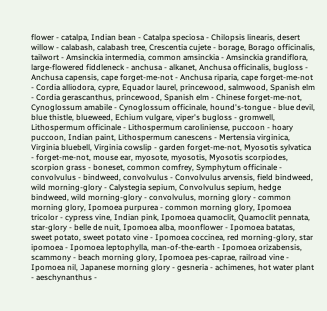flower - catalpa, Indian bean - Catalpa speciosa - Chilopsis linearis, desert willow - calabash, calabash tree, Crescentia cujete - borage, Borago officinalis, tailwort - Amsinckia intermedia, common amsinckia - Amsinckia grandiflora, large-flowered fiddleneck - anchusa - alkanet, Anchusa officinalis, bugloss - Anchusa capensis, cape forget-me-not - Anchusa riparia, cape forget-me-not - Cordia alliodora, cypre, Equador laurel, princewood, salmwood, Spanish elm - Cordia gerascanthus, princewood, Spanish elm - Chinese forget-me-not, Cynoglossum amabile - Cynoglossum officinale, hound's-tongue - blue devil, blue thistle, blueweed, Echium vulgare, viper's bugloss - gromwell, Lithospermum officinale - Lithospermum caroliniense, puccoon - hoary puccoon, Indian paint, Lithospermum canescens - Mertensia virginica, Virginia bluebell, Virginia cowslip - garden forget-me-not, Myosotis sylvatica - forget-me-not, mouse ear, myosote, myosotis, Myosotis scorpiodes, scorpion grass - boneset, common comfrey, Symphytum officinale - convolvulus - bindweed, convolvulus - Convolvulus arvensis, field bindweed, wild morning-glory - Calystegia sepium, Convolvulus sepium, hedge bindweed, wild morning-glory - convolvulus, morning glory - common morning glory, Ipomoea purpurea - common morning glory, Ipomoea tricolor - cypress vine, Indian pink, Ipomoea quamoclit, Quamoclit pennata, star-glory - belle de nuit, Ipomoea alba, moonflower - Ipomoea batatas, sweet potato, sweet potato vine - Ipomoea coccinea, red morning-glory, star ipomoea - Ipomoea leptophylla, man-of-the-earth - Ipomoea orizabensis, scammony - beach morning glory, Ipomoea pes-caprae, railroad vine - Ipomoea nil, Japanese morning glory - gesneria - achimenes, hot water plant - aeschynanthus -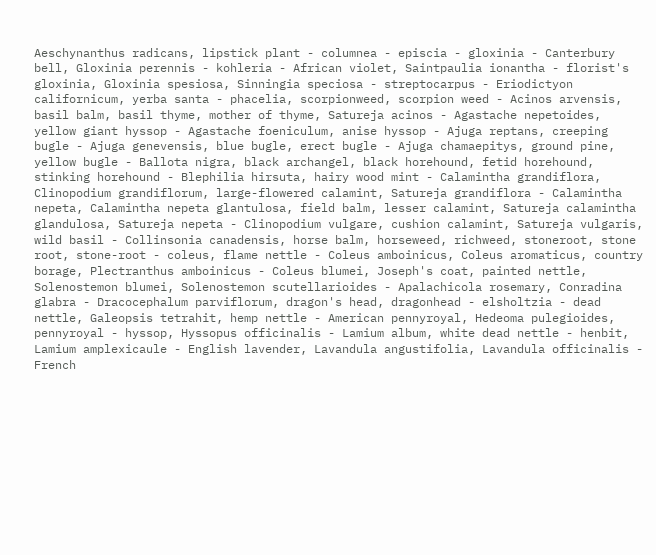Aeschynanthus radicans, lipstick plant - columnea - episcia - gloxinia - Canterbury bell, Gloxinia perennis - kohleria - African violet, Saintpaulia ionantha - florist's gloxinia, Gloxinia spesiosa, Sinningia speciosa - streptocarpus - Eriodictyon californicum, yerba santa - phacelia, scorpionweed, scorpion weed - Acinos arvensis, basil balm, basil thyme, mother of thyme, Satureja acinos - Agastache nepetoides, yellow giant hyssop - Agastache foeniculum, anise hyssop - Ajuga reptans, creeping bugle - Ajuga genevensis, blue bugle, erect bugle - Ajuga chamaepitys, ground pine, yellow bugle - Ballota nigra, black archangel, black horehound, fetid horehound, stinking horehound - Blephilia hirsuta, hairy wood mint - Calamintha grandiflora, Clinopodium grandiflorum, large-flowered calamint, Satureja grandiflora - Calamintha nepeta, Calamintha nepeta glantulosa, field balm, lesser calamint, Satureja calamintha glandulosa, Satureja nepeta - Clinopodium vulgare, cushion calamint, Satureja vulgaris, wild basil - Collinsonia canadensis, horse balm, horseweed, richweed, stoneroot, stone root, stone-root - coleus, flame nettle - Coleus amboinicus, Coleus aromaticus, country borage, Plectranthus amboinicus - Coleus blumei, Joseph's coat, painted nettle, Solenostemon blumei, Solenostemon scutellarioides - Apalachicola rosemary, Conradina glabra - Dracocephalum parviflorum, dragon's head, dragonhead - elsholtzia - dead nettle, Galeopsis tetrahit, hemp nettle - American pennyroyal, Hedeoma pulegioides, pennyroyal - hyssop, Hyssopus officinalis - Lamium album, white dead nettle - henbit, Lamium amplexicaule - English lavender, Lavandula angustifolia, Lavandula officinalis - French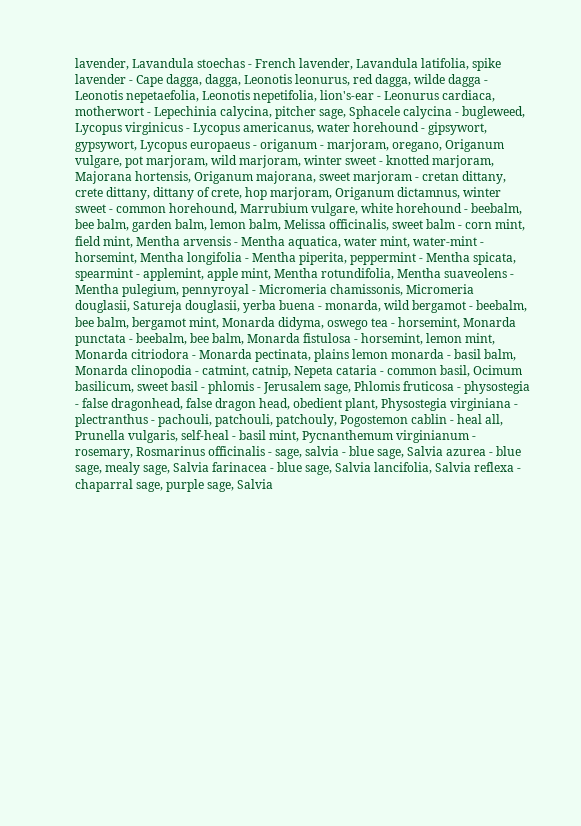lavender, Lavandula stoechas - French lavender, Lavandula latifolia, spike lavender - Cape dagga, dagga, Leonotis leonurus, red dagga, wilde dagga - Leonotis nepetaefolia, Leonotis nepetifolia, lion's-ear - Leonurus cardiaca, motherwort - Lepechinia calycina, pitcher sage, Sphacele calycina - bugleweed, Lycopus virginicus - Lycopus americanus, water horehound - gipsywort, gypsywort, Lycopus europaeus - origanum - marjoram, oregano, Origanum vulgare, pot marjoram, wild marjoram, winter sweet - knotted marjoram, Majorana hortensis, Origanum majorana, sweet marjoram - cretan dittany, crete dittany, dittany of crete, hop marjoram, Origanum dictamnus, winter sweet - common horehound, Marrubium vulgare, white horehound - beebalm, bee balm, garden balm, lemon balm, Melissa officinalis, sweet balm - corn mint, field mint, Mentha arvensis - Mentha aquatica, water mint, water-mint - horsemint, Mentha longifolia - Mentha piperita, peppermint - Mentha spicata, spearmint - applemint, apple mint, Mentha rotundifolia, Mentha suaveolens - Mentha pulegium, pennyroyal - Micromeria chamissonis, Micromeria douglasii, Satureja douglasii, yerba buena - monarda, wild bergamot - beebalm, bee balm, bergamot mint, Monarda didyma, oswego tea - horsemint, Monarda punctata - beebalm, bee balm, Monarda fistulosa - horsemint, lemon mint, Monarda citriodora - Monarda pectinata, plains lemon monarda - basil balm, Monarda clinopodia - catmint, catnip, Nepeta cataria - common basil, Ocimum basilicum, sweet basil - phlomis - Jerusalem sage, Phlomis fruticosa - physostegia - false dragonhead, false dragon head, obedient plant, Physostegia virginiana - plectranthus - pachouli, patchouli, patchouly, Pogostemon cablin - heal all, Prunella vulgaris, self-heal - basil mint, Pycnanthemum virginianum - rosemary, Rosmarinus officinalis - sage, salvia - blue sage, Salvia azurea - blue sage, mealy sage, Salvia farinacea - blue sage, Salvia lancifolia, Salvia reflexa - chaparral sage, purple sage, Salvia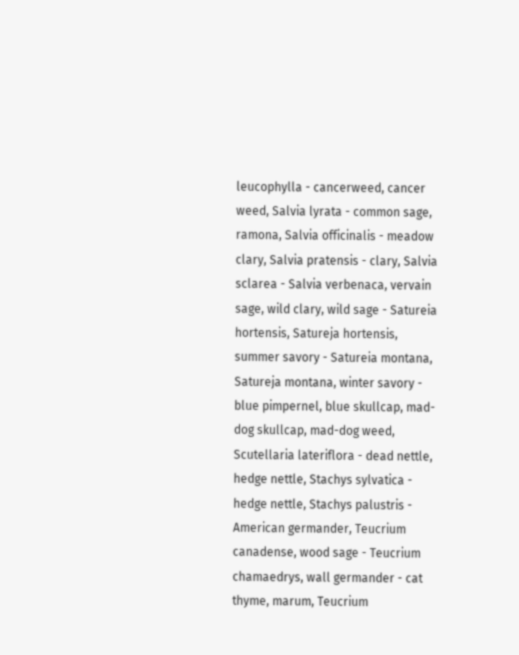leucophylla - cancerweed, cancer weed, Salvia lyrata - common sage, ramona, Salvia officinalis - meadow clary, Salvia pratensis - clary, Salvia sclarea - Salvia verbenaca, vervain sage, wild clary, wild sage - Satureia hortensis, Satureja hortensis, summer savory - Satureia montana, Satureja montana, winter savory - blue pimpernel, blue skullcap, mad-dog skullcap, mad-dog weed, Scutellaria lateriflora - dead nettle, hedge nettle, Stachys sylvatica - hedge nettle, Stachys palustris - American germander, Teucrium canadense, wood sage - Teucrium chamaedrys, wall germander - cat thyme, marum, Teucrium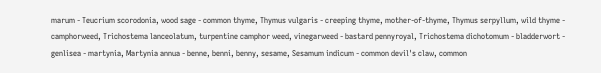marum - Teucrium scorodonia, wood sage - common thyme, Thymus vulgaris - creeping thyme, mother-of-thyme, Thymus serpyllum, wild thyme - camphorweed, Trichostema lanceolatum, turpentine camphor weed, vinegarweed - bastard pennyroyal, Trichostema dichotomum - bladderwort - genlisea - martynia, Martynia annua - benne, benni, benny, sesame, Sesamum indicum - common devil's claw, common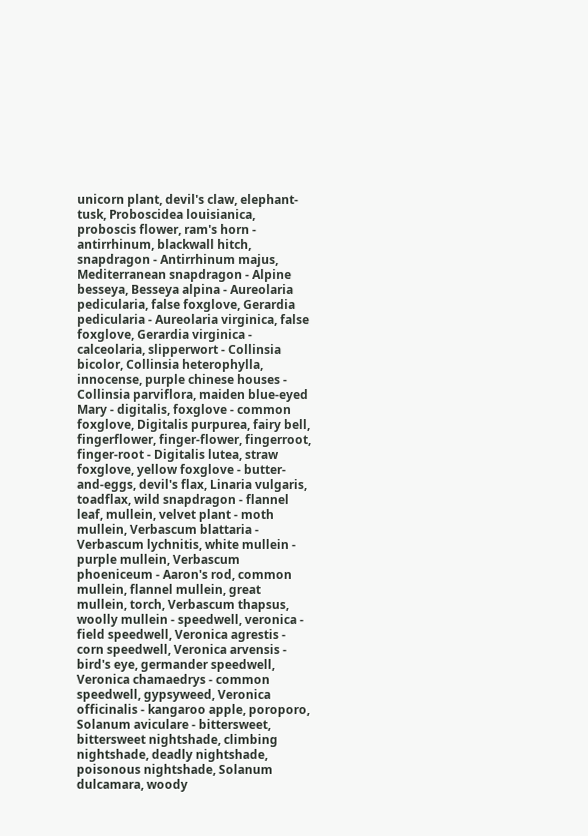unicorn plant, devil's claw, elephant-tusk, Proboscidea louisianica, proboscis flower, ram's horn - antirrhinum, blackwall hitch, snapdragon - Antirrhinum majus, Mediterranean snapdragon - Alpine besseya, Besseya alpina - Aureolaria pedicularia, false foxglove, Gerardia pedicularia - Aureolaria virginica, false foxglove, Gerardia virginica - calceolaria, slipperwort - Collinsia bicolor, Collinsia heterophylla, innocense, purple chinese houses - Collinsia parviflora, maiden blue-eyed Mary - digitalis, foxglove - common foxglove, Digitalis purpurea, fairy bell, fingerflower, finger-flower, fingerroot, finger-root - Digitalis lutea, straw foxglove, yellow foxglove - butter-and-eggs, devil's flax, Linaria vulgaris, toadflax, wild snapdragon - flannel leaf, mullein, velvet plant - moth mullein, Verbascum blattaria - Verbascum lychnitis, white mullein - purple mullein, Verbascum phoeniceum - Aaron's rod, common mullein, flannel mullein, great mullein, torch, Verbascum thapsus, woolly mullein - speedwell, veronica - field speedwell, Veronica agrestis - corn speedwell, Veronica arvensis - bird's eye, germander speedwell, Veronica chamaedrys - common speedwell, gypsyweed, Veronica officinalis - kangaroo apple, poroporo, Solanum aviculare - bittersweet, bittersweet nightshade, climbing nightshade, deadly nightshade, poisonous nightshade, Solanum dulcamara, woody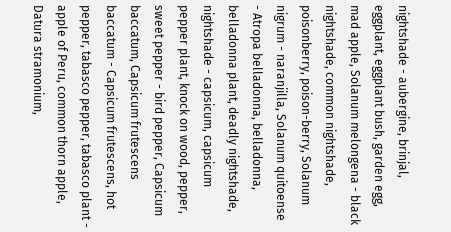nightshade - aubergine, brinjal, eggplant, eggplant bush, garden egg, mad apple, Solanum melongena - black nightshade, common nightshade, poisonberry, poison-berry, Solanum nigrum - naranjilla, Solanum quitoense - Atropa belladonna, belladonna, belladonna plant, deadly nightshade, nightshade - capsicum, capsicum pepper plant, knock on wood, pepper, sweet pepper - bird pepper, Capsicum baccatum, Capsicum frutescens baccatum - Capsicum frutescens, hot pepper, tabasco pepper, tabasco plant - apple of Peru, common thorn apple, Datura stramonium,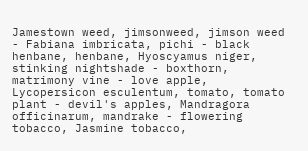Jamestown weed, jimsonweed, jimson weed - Fabiana imbricata, pichi - black henbane, henbane, Hyoscyamus niger, stinking nightshade - boxthorn, matrimony vine - love apple, Lycopersicon esculentum, tomato, tomato plant - devil's apples, Mandragora officinarum, mandrake - flowering tobacco, Jasmine tobacco,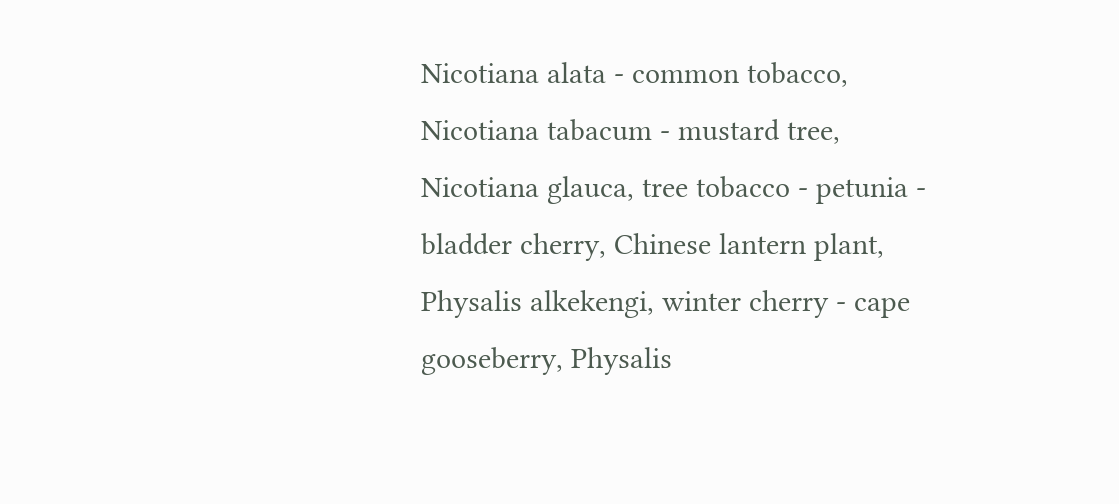Nicotiana alata - common tobacco, Nicotiana tabacum - mustard tree, Nicotiana glauca, tree tobacco - petunia - bladder cherry, Chinese lantern plant, Physalis alkekengi, winter cherry - cape gooseberry, Physalis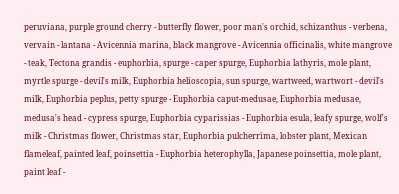peruviana, purple ground cherry - butterfly flower, poor man's orchid, schizanthus - verbena, vervain - lantana - Avicennia marina, black mangrove - Avicennia officinalis, white mangrove - teak, Tectona grandis - euphorbia, spurge - caper spurge, Euphorbia lathyris, mole plant, myrtle spurge - devil's milk, Euphorbia helioscopia, sun spurge, wartweed, wartwort - devil's milk, Euphorbia peplus, petty spurge - Euphorbia caput-medusae, Euphorbia medusae, medusa's head - cypress spurge, Euphorbia cyparissias - Euphorbia esula, leafy spurge, wolf's milk - Christmas flower, Christmas star, Euphorbia pulcherrima, lobster plant, Mexican flameleaf, painted leaf, poinsettia - Euphorbia heterophylla, Japanese poinsettia, mole plant, paint leaf -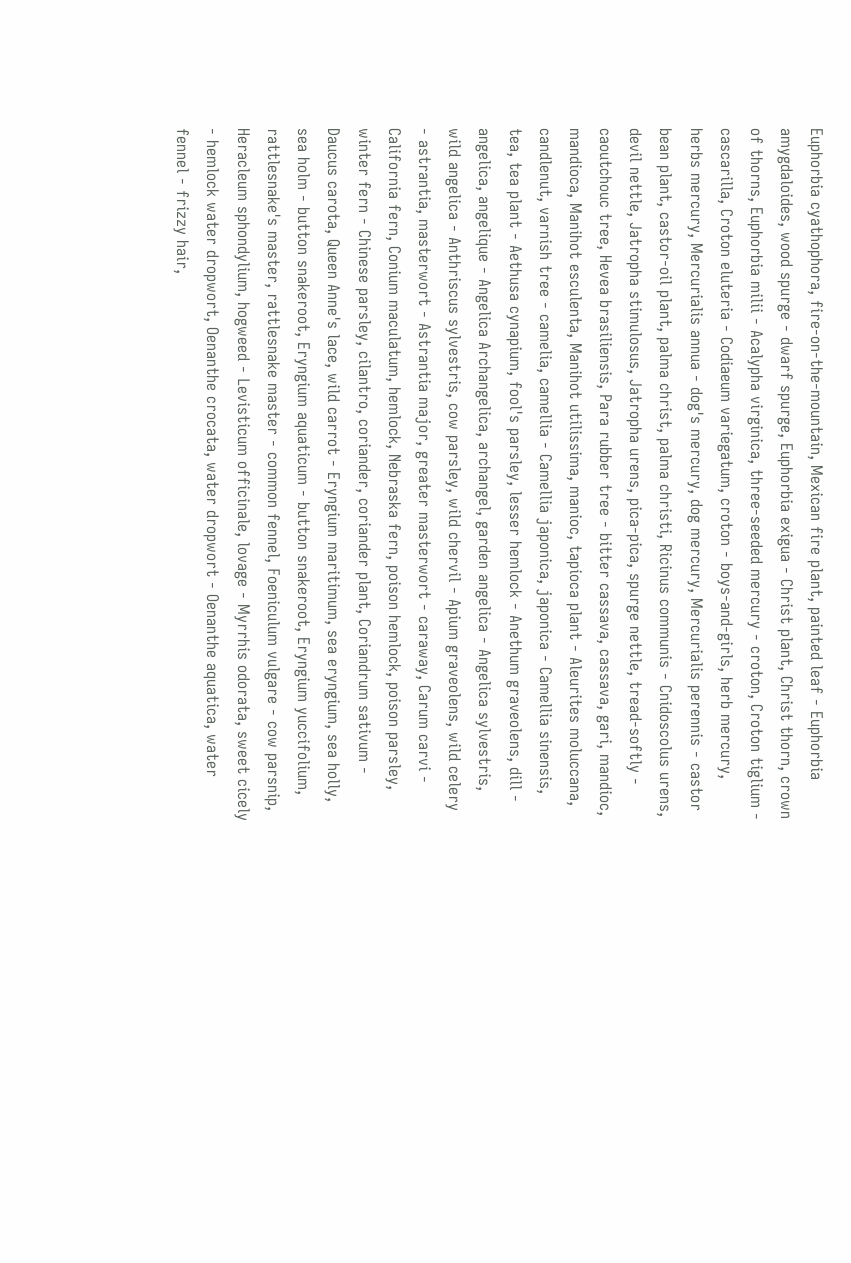Euphorbia cyathophora, fire-on-the-mountain, Mexican fire plant, painted leaf - Euphorbia amygdaloides, wood spurge - dwarf spurge, Euphorbia exigua - Christ plant, Christ thorn, crown of thorns, Euphorbia milii - Acalypha virginica, three-seeded mercury - croton, Croton tiglium - cascarilla, Croton eluteria - Codiaeum variegatum, croton - boys-and-girls, herb mercury, herbs mercury, Mercurialis annua - dog's mercury, dog mercury, Mercurialis perennis - castor bean plant, castor-oil plant, palma christ, palma christi, Ricinus communis - Cnidoscolus urens, devil nettle, Jatropha stimulosus, Jatropha urens, pica-pica, spurge nettle, tread-softly - caoutchouc tree, Hevea brasiliensis, Para rubber tree - bitter cassava, cassava, gari, mandioc, mandioca, Manihot esculenta, Manihot utilissima, manioc, tapioca plant - Aleurites moluccana, candlenut, varnish tree - camelia, camellia - Camellia japonica, japonica - Camellia sinensis, tea, tea plant - Aethusa cynapium, fool's parsley, lesser hemlock - Anethum graveolens, dill - angelica, angelique - Angelica Archangelica, archangel, garden angelica - Angelica sylvestris, wild angelica - Anthriscus sylvestris, cow parsley, wild chervil - Apium graveolens, wild celery - astrantia, masterwort - Astrantia major, greater masterwort - caraway, Carum carvi - California fern, Conium maculatum, hemlock, Nebraska fern, poison hemlock, poison parsley, winter fern - Chinese parsley, cilantro, coriander, coriander plant, Coriandrum sativum - Daucus carota, Queen Anne's lace, wild carrot - Eryngium maritimum, sea eryngium, sea holly, sea holm - button snakeroot, Eryngium aquaticum - button snakeroot, Eryngium yuccifolium, rattlesnake's master, rattlesnake master - common fennel, Foeniculum vulgare - cow parsnip, Heracleum sphondylium, hogweed - Levisticum officinale, lovage - Myrrhis odorata, sweet cicely - hemlock water dropwort, Oenanthe crocata, water dropwort - Oenanthe aquatica, water fennel - frizzy hair,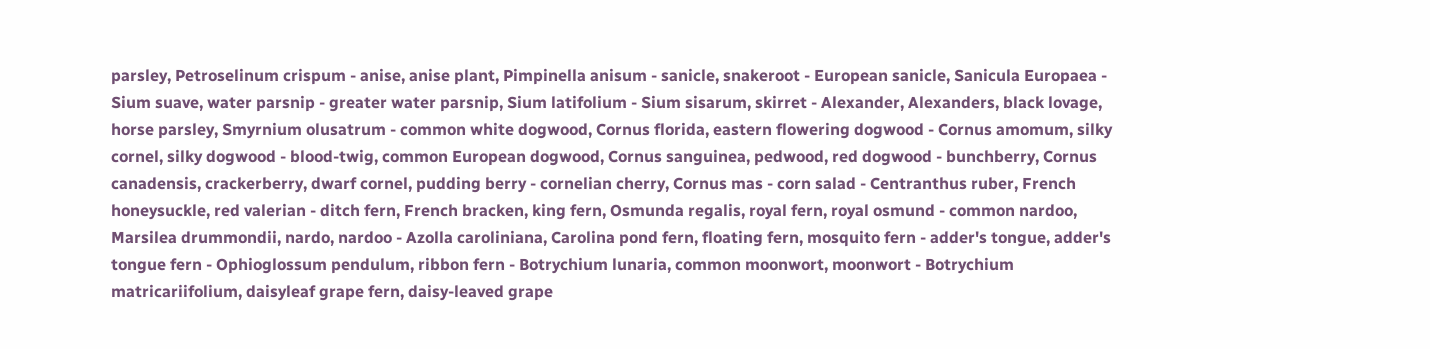parsley, Petroselinum crispum - anise, anise plant, Pimpinella anisum - sanicle, snakeroot - European sanicle, Sanicula Europaea - Sium suave, water parsnip - greater water parsnip, Sium latifolium - Sium sisarum, skirret - Alexander, Alexanders, black lovage, horse parsley, Smyrnium olusatrum - common white dogwood, Cornus florida, eastern flowering dogwood - Cornus amomum, silky cornel, silky dogwood - blood-twig, common European dogwood, Cornus sanguinea, pedwood, red dogwood - bunchberry, Cornus canadensis, crackerberry, dwarf cornel, pudding berry - cornelian cherry, Cornus mas - corn salad - Centranthus ruber, French honeysuckle, red valerian - ditch fern, French bracken, king fern, Osmunda regalis, royal fern, royal osmund - common nardoo, Marsilea drummondii, nardo, nardoo - Azolla caroliniana, Carolina pond fern, floating fern, mosquito fern - adder's tongue, adder's tongue fern - Ophioglossum pendulum, ribbon fern - Botrychium lunaria, common moonwort, moonwort - Botrychium matricariifolium, daisyleaf grape fern, daisy-leaved grape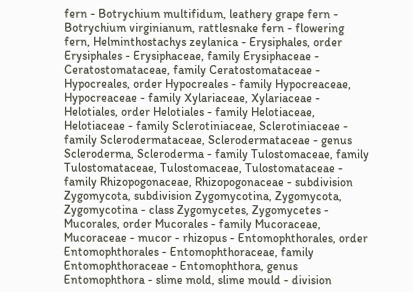fern - Botrychium multifidum, leathery grape fern - Botrychium virginianum, rattlesnake fern - flowering fern, Helminthostachys zeylanica - Erysiphales, order Erysiphales - Erysiphaceae, family Erysiphaceae - Ceratostomataceae, family Ceratostomataceae - Hypocreales, order Hypocreales - family Hypocreaceae, Hypocreaceae - family Xylariaceae, Xylariaceae - Helotiales, order Helotiales - family Helotiaceae, Helotiaceae - family Sclerotiniaceae, Sclerotiniaceae - family Sclerodermataceae, Sclerodermataceae - genus Scleroderma, Scleroderma - family Tulostomaceae, family Tulostomataceae, Tulostomaceae, Tulostomataceae - family Rhizopogonaceae, Rhizopogonaceae - subdivision Zygomycota, subdivision Zygomycotina, Zygomycota, Zygomycotina - class Zygomycetes, Zygomycetes - Mucorales, order Mucorales - family Mucoraceae, Mucoraceae - mucor - rhizopus - Entomophthorales, order Entomophthorales - Entomophthoraceae, family Entomophthoraceae - Entomophthora, genus Entomophthora - slime mold, slime mould - division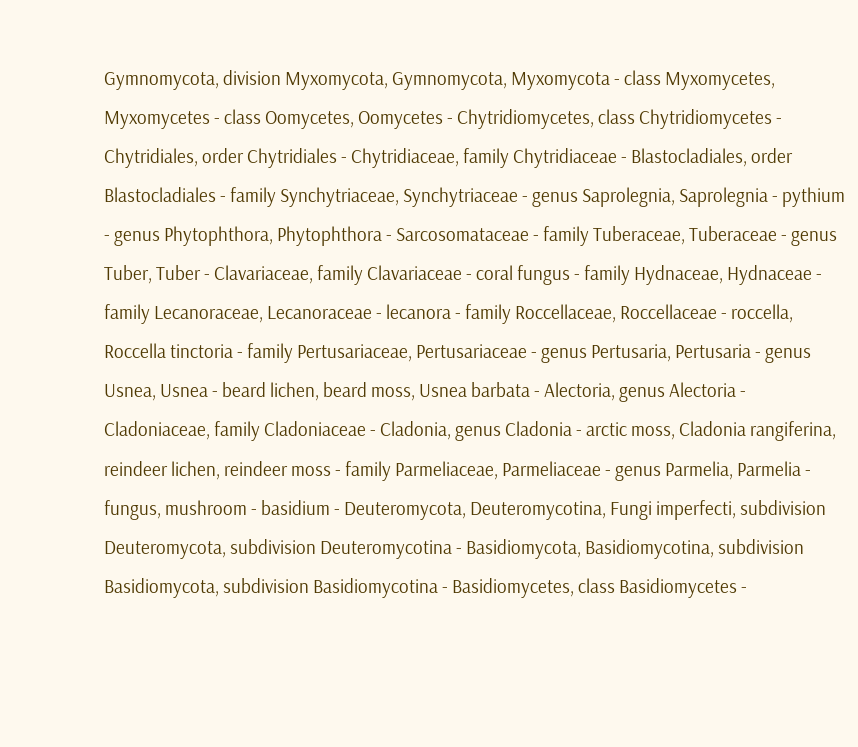Gymnomycota, division Myxomycota, Gymnomycota, Myxomycota - class Myxomycetes, Myxomycetes - class Oomycetes, Oomycetes - Chytridiomycetes, class Chytridiomycetes - Chytridiales, order Chytridiales - Chytridiaceae, family Chytridiaceae - Blastocladiales, order Blastocladiales - family Synchytriaceae, Synchytriaceae - genus Saprolegnia, Saprolegnia - pythium - genus Phytophthora, Phytophthora - Sarcosomataceae - family Tuberaceae, Tuberaceae - genus Tuber, Tuber - Clavariaceae, family Clavariaceae - coral fungus - family Hydnaceae, Hydnaceae - family Lecanoraceae, Lecanoraceae - lecanora - family Roccellaceae, Roccellaceae - roccella, Roccella tinctoria - family Pertusariaceae, Pertusariaceae - genus Pertusaria, Pertusaria - genus Usnea, Usnea - beard lichen, beard moss, Usnea barbata - Alectoria, genus Alectoria - Cladoniaceae, family Cladoniaceae - Cladonia, genus Cladonia - arctic moss, Cladonia rangiferina, reindeer lichen, reindeer moss - family Parmeliaceae, Parmeliaceae - genus Parmelia, Parmelia - fungus, mushroom - basidium - Deuteromycota, Deuteromycotina, Fungi imperfecti, subdivision Deuteromycota, subdivision Deuteromycotina - Basidiomycota, Basidiomycotina, subdivision Basidiomycota, subdivision Basidiomycotina - Basidiomycetes, class Basidiomycetes -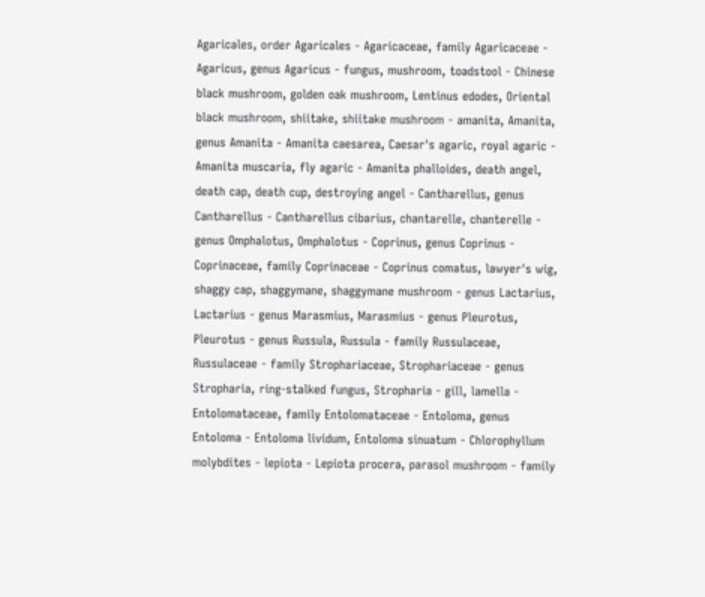Agaricales, order Agaricales - Agaricaceae, family Agaricaceae - Agaricus, genus Agaricus - fungus, mushroom, toadstool - Chinese black mushroom, golden oak mushroom, Lentinus edodes, Oriental black mushroom, shiitake, shiitake mushroom - amanita, Amanita, genus Amanita - Amanita caesarea, Caesar's agaric, royal agaric - Amanita muscaria, fly agaric - Amanita phalloides, death angel, death cap, death cup, destroying angel - Cantharellus, genus Cantharellus - Cantharellus cibarius, chantarelle, chanterelle - genus Omphalotus, Omphalotus - Coprinus, genus Coprinus - Coprinaceae, family Coprinaceae - Coprinus comatus, lawyer's wig, shaggy cap, shaggymane, shaggymane mushroom - genus Lactarius, Lactarius - genus Marasmius, Marasmius - genus Pleurotus, Pleurotus - genus Russula, Russula - family Russulaceae, Russulaceae - family Strophariaceae, Strophariaceae - genus Stropharia, ring-stalked fungus, Stropharia - gill, lamella - Entolomataceae, family Entolomataceae - Entoloma, genus Entoloma - Entoloma lividum, Entoloma sinuatum - Chlorophyllum molybdites - lepiota - Lepiota procera, parasol mushroom - family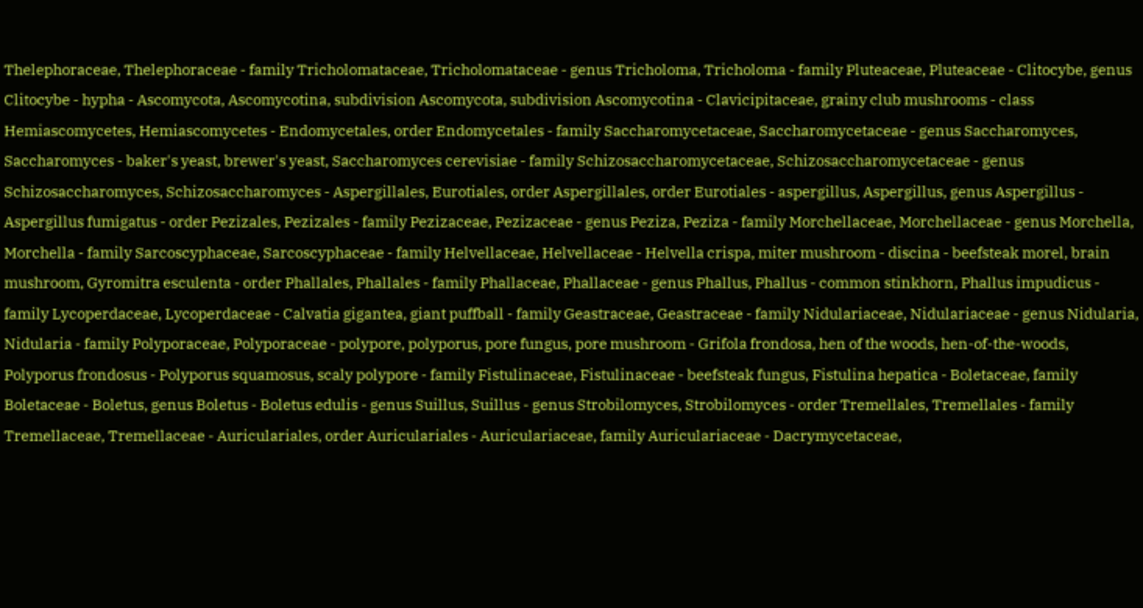Thelephoraceae, Thelephoraceae - family Tricholomataceae, Tricholomataceae - genus Tricholoma, Tricholoma - family Pluteaceae, Pluteaceae - Clitocybe, genus Clitocybe - hypha - Ascomycota, Ascomycotina, subdivision Ascomycota, subdivision Ascomycotina - Clavicipitaceae, grainy club mushrooms - class Hemiascomycetes, Hemiascomycetes - Endomycetales, order Endomycetales - family Saccharomycetaceae, Saccharomycetaceae - genus Saccharomyces, Saccharomyces - baker's yeast, brewer's yeast, Saccharomyces cerevisiae - family Schizosaccharomycetaceae, Schizosaccharomycetaceae - genus Schizosaccharomyces, Schizosaccharomyces - Aspergillales, Eurotiales, order Aspergillales, order Eurotiales - aspergillus, Aspergillus, genus Aspergillus - Aspergillus fumigatus - order Pezizales, Pezizales - family Pezizaceae, Pezizaceae - genus Peziza, Peziza - family Morchellaceae, Morchellaceae - genus Morchella, Morchella - family Sarcoscyphaceae, Sarcoscyphaceae - family Helvellaceae, Helvellaceae - Helvella crispa, miter mushroom - discina - beefsteak morel, brain mushroom, Gyromitra esculenta - order Phallales, Phallales - family Phallaceae, Phallaceae - genus Phallus, Phallus - common stinkhorn, Phallus impudicus - family Lycoperdaceae, Lycoperdaceae - Calvatia gigantea, giant puffball - family Geastraceae, Geastraceae - family Nidulariaceae, Nidulariaceae - genus Nidularia, Nidularia - family Polyporaceae, Polyporaceae - polypore, polyporus, pore fungus, pore mushroom - Grifola frondosa, hen of the woods, hen-of-the-woods, Polyporus frondosus - Polyporus squamosus, scaly polypore - family Fistulinaceae, Fistulinaceae - beefsteak fungus, Fistulina hepatica - Boletaceae, family Boletaceae - Boletus, genus Boletus - Boletus edulis - genus Suillus, Suillus - genus Strobilomyces, Strobilomyces - order Tremellales, Tremellales - family Tremellaceae, Tremellaceae - Auriculariales, order Auriculariales - Auriculariaceae, family Auriculariaceae - Dacrymycetaceae,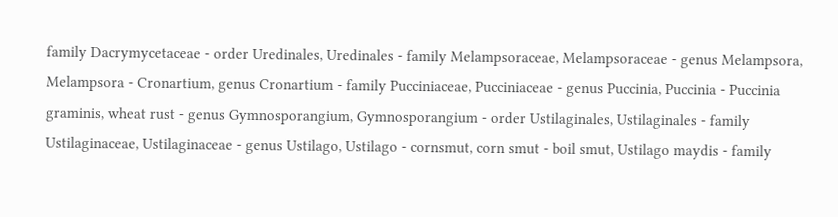family Dacrymycetaceae - order Uredinales, Uredinales - family Melampsoraceae, Melampsoraceae - genus Melampsora, Melampsora - Cronartium, genus Cronartium - family Pucciniaceae, Pucciniaceae - genus Puccinia, Puccinia - Puccinia graminis, wheat rust - genus Gymnosporangium, Gymnosporangium - order Ustilaginales, Ustilaginales - family Ustilaginaceae, Ustilaginaceae - genus Ustilago, Ustilago - cornsmut, corn smut - boil smut, Ustilago maydis - family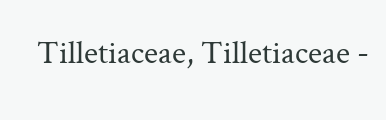Tilletiaceae, Tilletiaceae -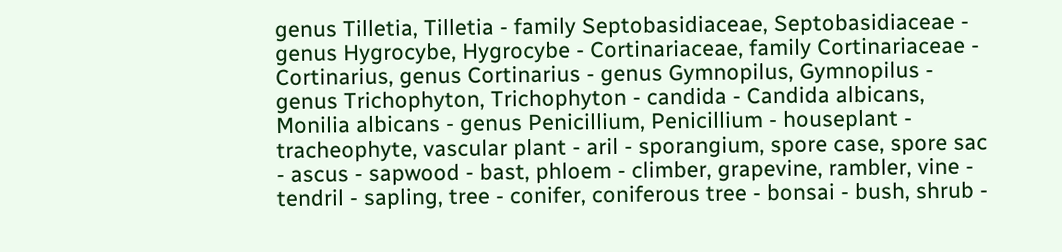genus Tilletia, Tilletia - family Septobasidiaceae, Septobasidiaceae - genus Hygrocybe, Hygrocybe - Cortinariaceae, family Cortinariaceae - Cortinarius, genus Cortinarius - genus Gymnopilus, Gymnopilus - genus Trichophyton, Trichophyton - candida - Candida albicans, Monilia albicans - genus Penicillium, Penicillium - houseplant - tracheophyte, vascular plant - aril - sporangium, spore case, spore sac - ascus - sapwood - bast, phloem - climber, grapevine, rambler, vine - tendril - sapling, tree - conifer, coniferous tree - bonsai - bush, shrub -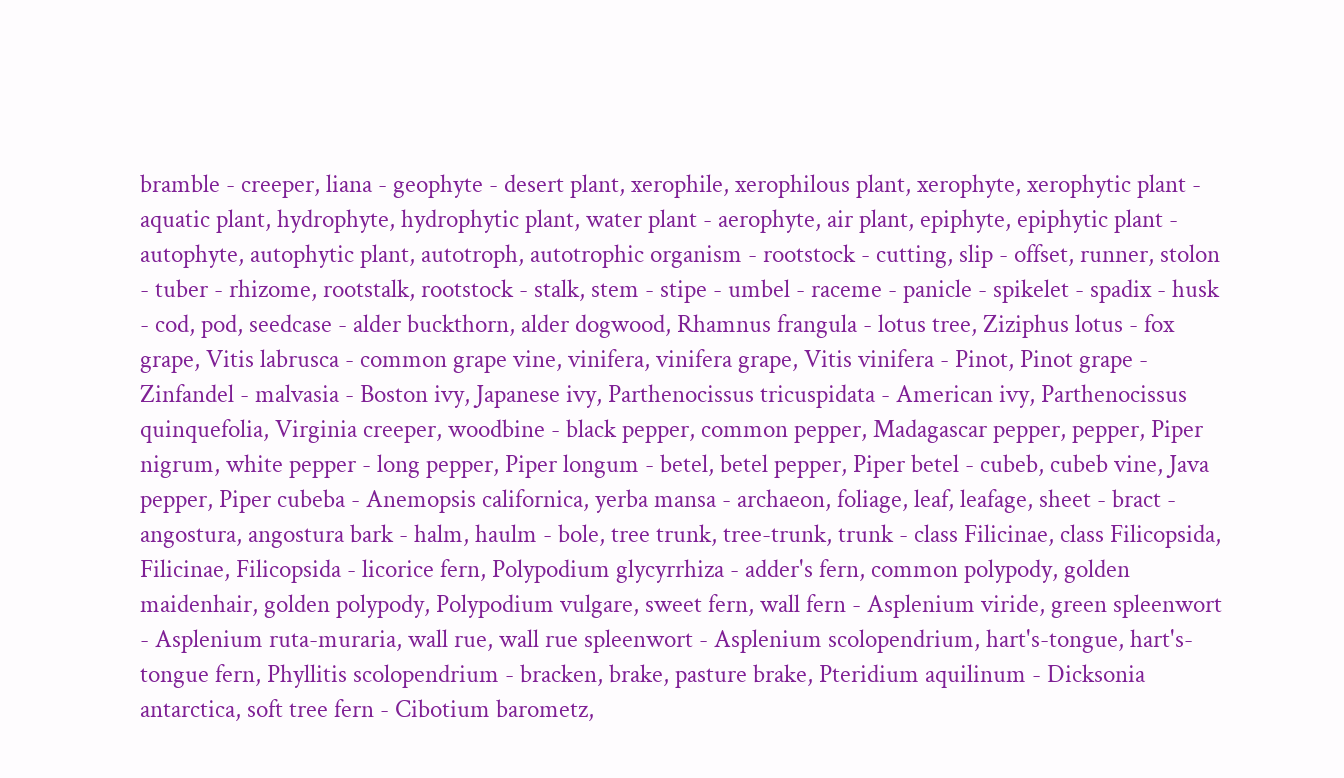bramble - creeper, liana - geophyte - desert plant, xerophile, xerophilous plant, xerophyte, xerophytic plant - aquatic plant, hydrophyte, hydrophytic plant, water plant - aerophyte, air plant, epiphyte, epiphytic plant - autophyte, autophytic plant, autotroph, autotrophic organism - rootstock - cutting, slip - offset, runner, stolon - tuber - rhizome, rootstalk, rootstock - stalk, stem - stipe - umbel - raceme - panicle - spikelet - spadix - husk - cod, pod, seedcase - alder buckthorn, alder dogwood, Rhamnus frangula - lotus tree, Ziziphus lotus - fox grape, Vitis labrusca - common grape vine, vinifera, vinifera grape, Vitis vinifera - Pinot, Pinot grape - Zinfandel - malvasia - Boston ivy, Japanese ivy, Parthenocissus tricuspidata - American ivy, Parthenocissus quinquefolia, Virginia creeper, woodbine - black pepper, common pepper, Madagascar pepper, pepper, Piper nigrum, white pepper - long pepper, Piper longum - betel, betel pepper, Piper betel - cubeb, cubeb vine, Java pepper, Piper cubeba - Anemopsis californica, yerba mansa - archaeon, foliage, leaf, leafage, sheet - bract - angostura, angostura bark - halm, haulm - bole, tree trunk, tree-trunk, trunk - class Filicinae, class Filicopsida, Filicinae, Filicopsida - licorice fern, Polypodium glycyrrhiza - adder's fern, common polypody, golden maidenhair, golden polypody, Polypodium vulgare, sweet fern, wall fern - Asplenium viride, green spleenwort - Asplenium ruta-muraria, wall rue, wall rue spleenwort - Asplenium scolopendrium, hart's-tongue, hart's-tongue fern, Phyllitis scolopendrium - bracken, brake, pasture brake, Pteridium aquilinum - Dicksonia antarctica, soft tree fern - Cibotium barometz,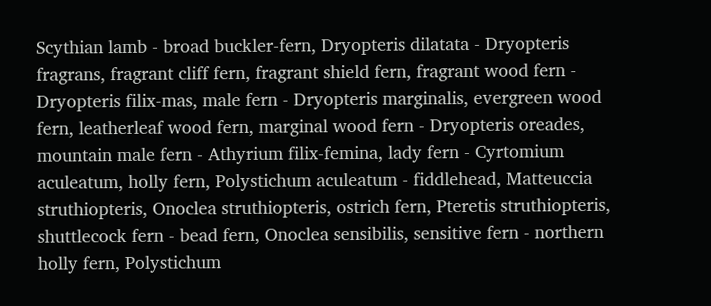Scythian lamb - broad buckler-fern, Dryopteris dilatata - Dryopteris fragrans, fragrant cliff fern, fragrant shield fern, fragrant wood fern - Dryopteris filix-mas, male fern - Dryopteris marginalis, evergreen wood fern, leatherleaf wood fern, marginal wood fern - Dryopteris oreades, mountain male fern - Athyrium filix-femina, lady fern - Cyrtomium aculeatum, holly fern, Polystichum aculeatum - fiddlehead, Matteuccia struthiopteris, Onoclea struthiopteris, ostrich fern, Pteretis struthiopteris, shuttlecock fern - bead fern, Onoclea sensibilis, sensitive fern - northern holly fern, Polystichum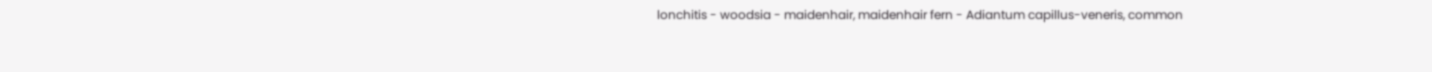lonchitis - woodsia - maidenhair, maidenhair fern - Adiantum capillus-veneris, common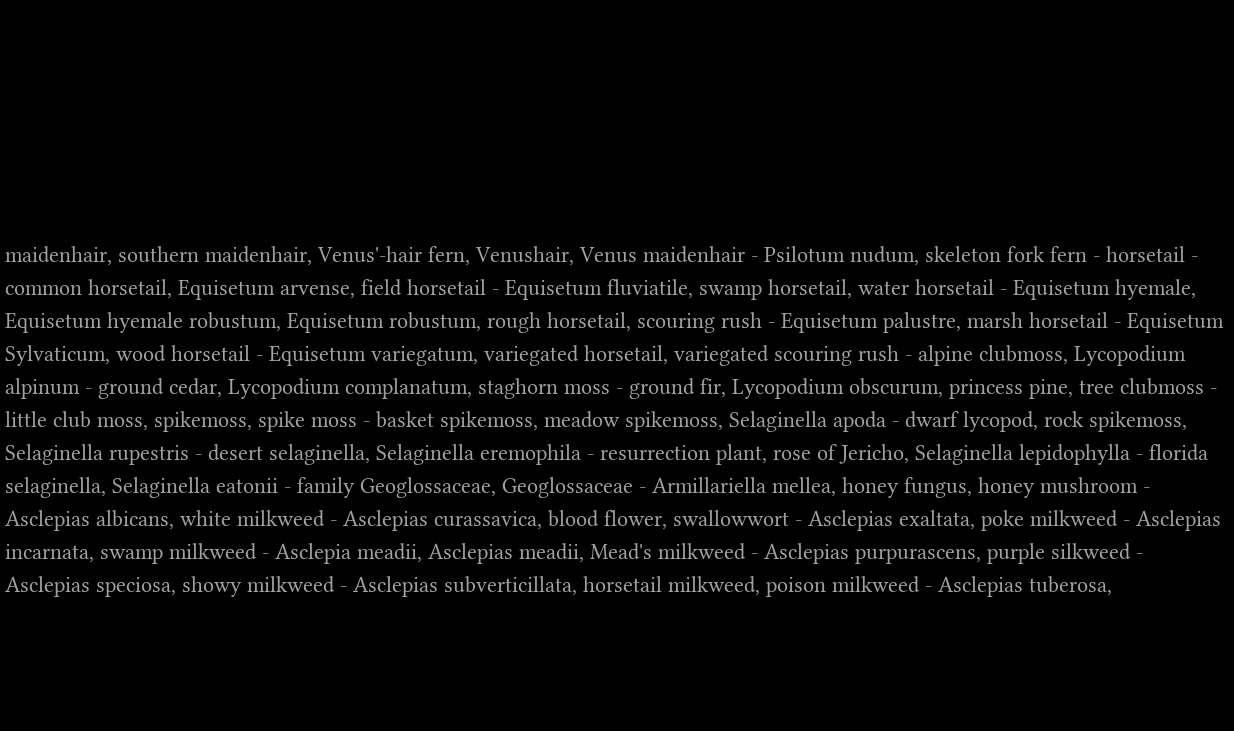maidenhair, southern maidenhair, Venus'-hair fern, Venushair, Venus maidenhair - Psilotum nudum, skeleton fork fern - horsetail - common horsetail, Equisetum arvense, field horsetail - Equisetum fluviatile, swamp horsetail, water horsetail - Equisetum hyemale, Equisetum hyemale robustum, Equisetum robustum, rough horsetail, scouring rush - Equisetum palustre, marsh horsetail - Equisetum Sylvaticum, wood horsetail - Equisetum variegatum, variegated horsetail, variegated scouring rush - alpine clubmoss, Lycopodium alpinum - ground cedar, Lycopodium complanatum, staghorn moss - ground fir, Lycopodium obscurum, princess pine, tree clubmoss - little club moss, spikemoss, spike moss - basket spikemoss, meadow spikemoss, Selaginella apoda - dwarf lycopod, rock spikemoss, Selaginella rupestris - desert selaginella, Selaginella eremophila - resurrection plant, rose of Jericho, Selaginella lepidophylla - florida selaginella, Selaginella eatonii - family Geoglossaceae, Geoglossaceae - Armillariella mellea, honey fungus, honey mushroom - Asclepias albicans, white milkweed - Asclepias curassavica, blood flower, swallowwort - Asclepias exaltata, poke milkweed - Asclepias incarnata, swamp milkweed - Asclepia meadii, Asclepias meadii, Mead's milkweed - Asclepias purpurascens, purple silkweed - Asclepias speciosa, showy milkweed - Asclepias subverticillata, horsetail milkweed, poison milkweed - Asclepias tuberosa,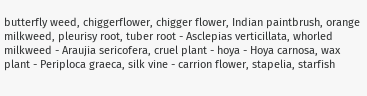butterfly weed, chiggerflower, chigger flower, Indian paintbrush, orange milkweed, pleurisy root, tuber root - Asclepias verticillata, whorled milkweed - Araujia sericofera, cruel plant - hoya - Hoya carnosa, wax plant - Periploca graeca, silk vine - carrion flower, stapelia, starfish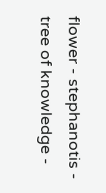flower - stephanotis - tree of knowledge -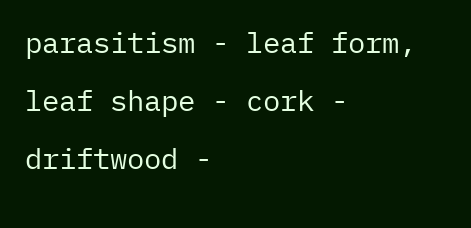parasitism - leaf form, leaf shape - cork - driftwood -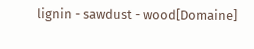lignin - sawdust - wood[Domaine]